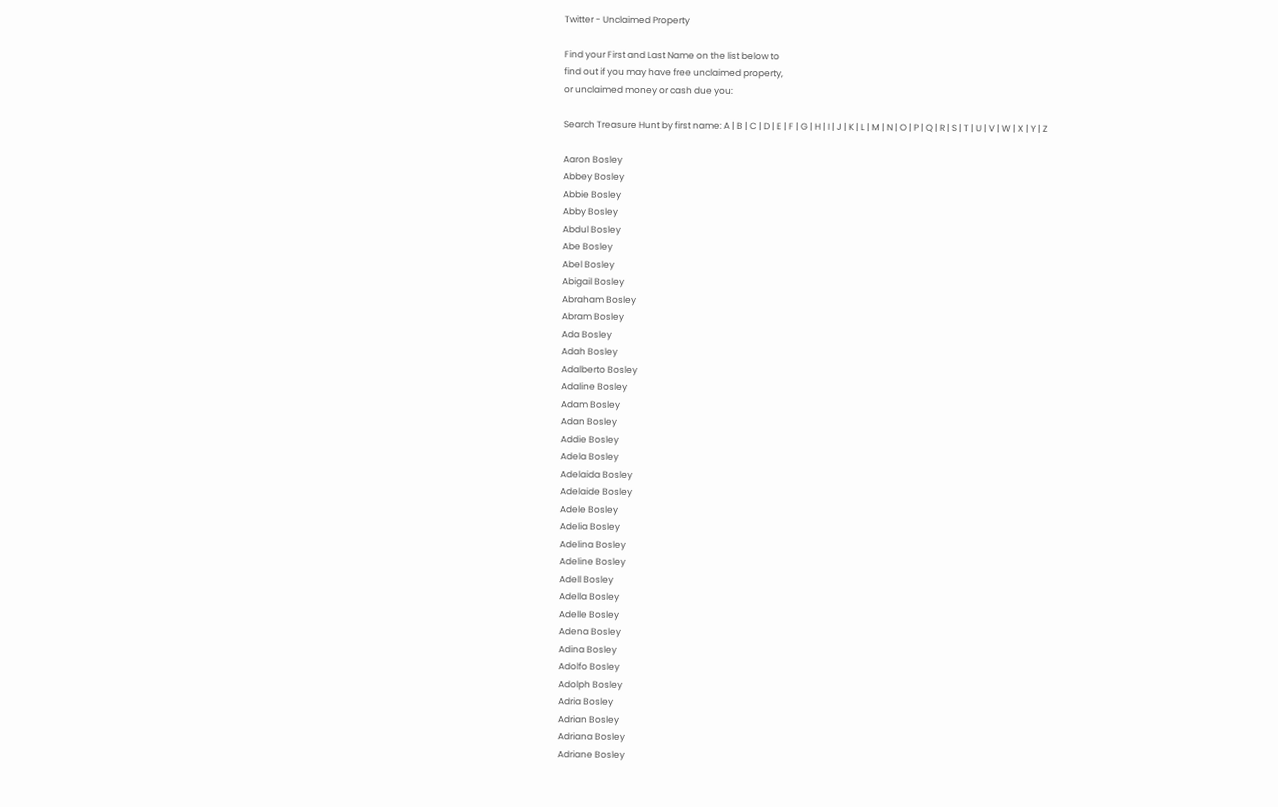Twitter - Unclaimed Property

Find your First and Last Name on the list below to
find out if you may have free unclaimed property,
or unclaimed money or cash due you:

Search Treasure Hunt by first name: A | B | C | D | E | F | G | H | I | J | K | L | M | N | O | P | Q | R | S | T | U | V | W | X | Y | Z

Aaron Bosley
Abbey Bosley
Abbie Bosley
Abby Bosley
Abdul Bosley
Abe Bosley
Abel Bosley
Abigail Bosley
Abraham Bosley
Abram Bosley
Ada Bosley
Adah Bosley
Adalberto Bosley
Adaline Bosley
Adam Bosley
Adan Bosley
Addie Bosley
Adela Bosley
Adelaida Bosley
Adelaide Bosley
Adele Bosley
Adelia Bosley
Adelina Bosley
Adeline Bosley
Adell Bosley
Adella Bosley
Adelle Bosley
Adena Bosley
Adina Bosley
Adolfo Bosley
Adolph Bosley
Adria Bosley
Adrian Bosley
Adriana Bosley
Adriane Bosley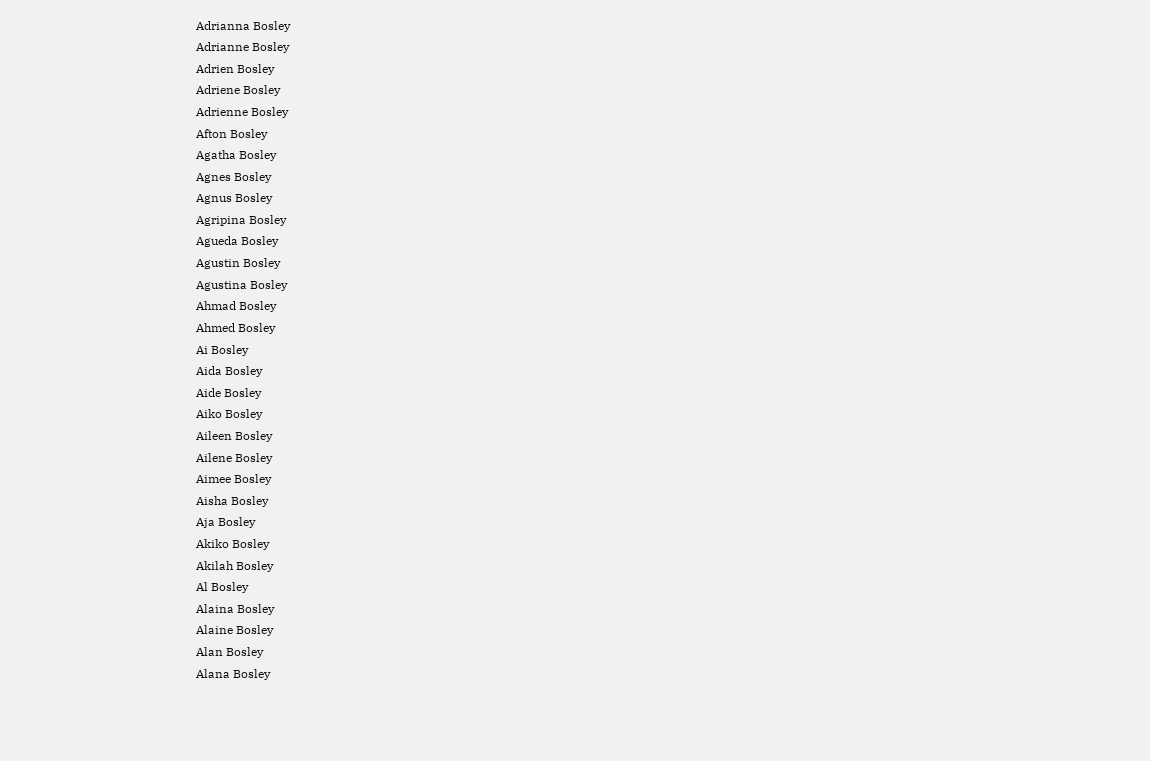Adrianna Bosley
Adrianne Bosley
Adrien Bosley
Adriene Bosley
Adrienne Bosley
Afton Bosley
Agatha Bosley
Agnes Bosley
Agnus Bosley
Agripina Bosley
Agueda Bosley
Agustin Bosley
Agustina Bosley
Ahmad Bosley
Ahmed Bosley
Ai Bosley
Aida Bosley
Aide Bosley
Aiko Bosley
Aileen Bosley
Ailene Bosley
Aimee Bosley
Aisha Bosley
Aja Bosley
Akiko Bosley
Akilah Bosley
Al Bosley
Alaina Bosley
Alaine Bosley
Alan Bosley
Alana Bosley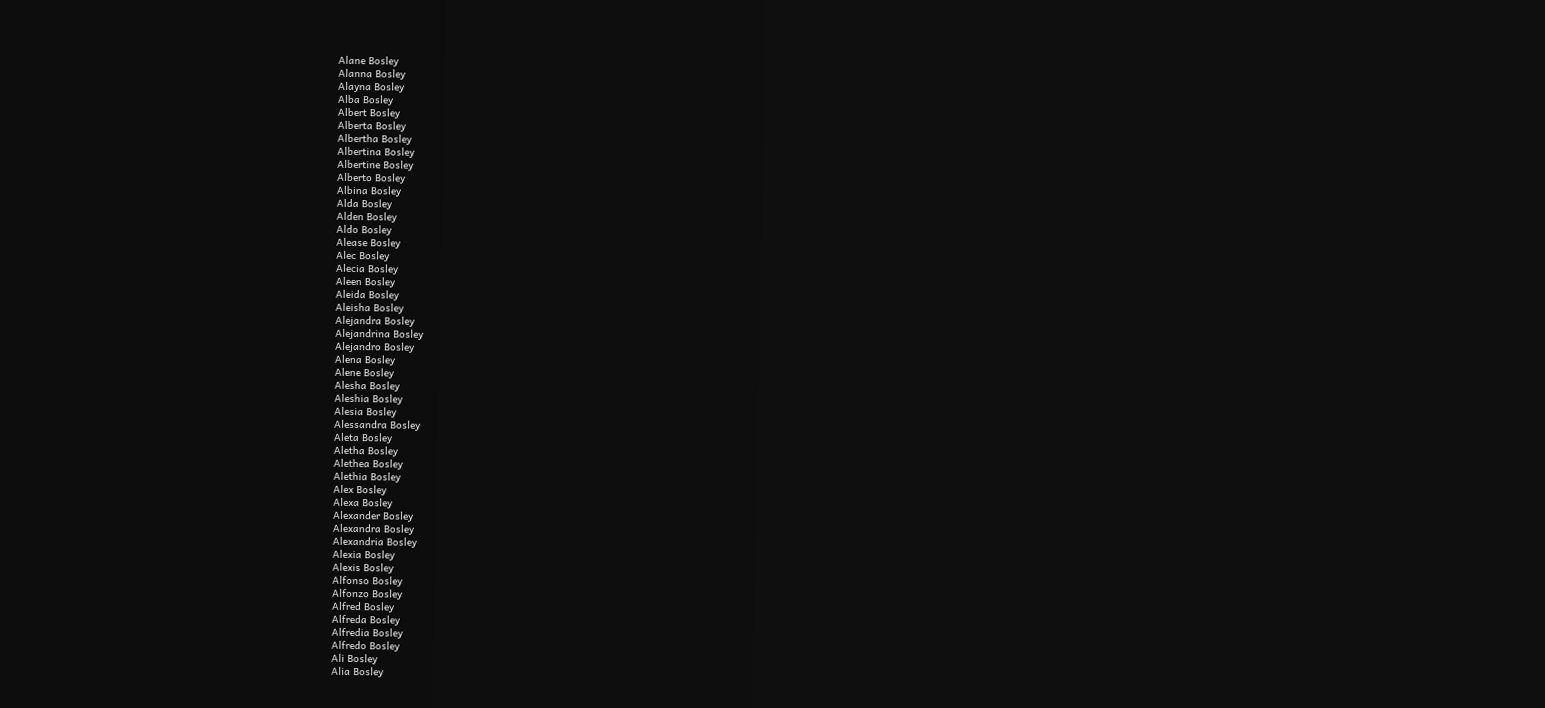Alane Bosley
Alanna Bosley
Alayna Bosley
Alba Bosley
Albert Bosley
Alberta Bosley
Albertha Bosley
Albertina Bosley
Albertine Bosley
Alberto Bosley
Albina Bosley
Alda Bosley
Alden Bosley
Aldo Bosley
Alease Bosley
Alec Bosley
Alecia Bosley
Aleen Bosley
Aleida Bosley
Aleisha Bosley
Alejandra Bosley
Alejandrina Bosley
Alejandro Bosley
Alena Bosley
Alene Bosley
Alesha Bosley
Aleshia Bosley
Alesia Bosley
Alessandra Bosley
Aleta Bosley
Aletha Bosley
Alethea Bosley
Alethia Bosley
Alex Bosley
Alexa Bosley
Alexander Bosley
Alexandra Bosley
Alexandria Bosley
Alexia Bosley
Alexis Bosley
Alfonso Bosley
Alfonzo Bosley
Alfred Bosley
Alfreda Bosley
Alfredia Bosley
Alfredo Bosley
Ali Bosley
Alia Bosley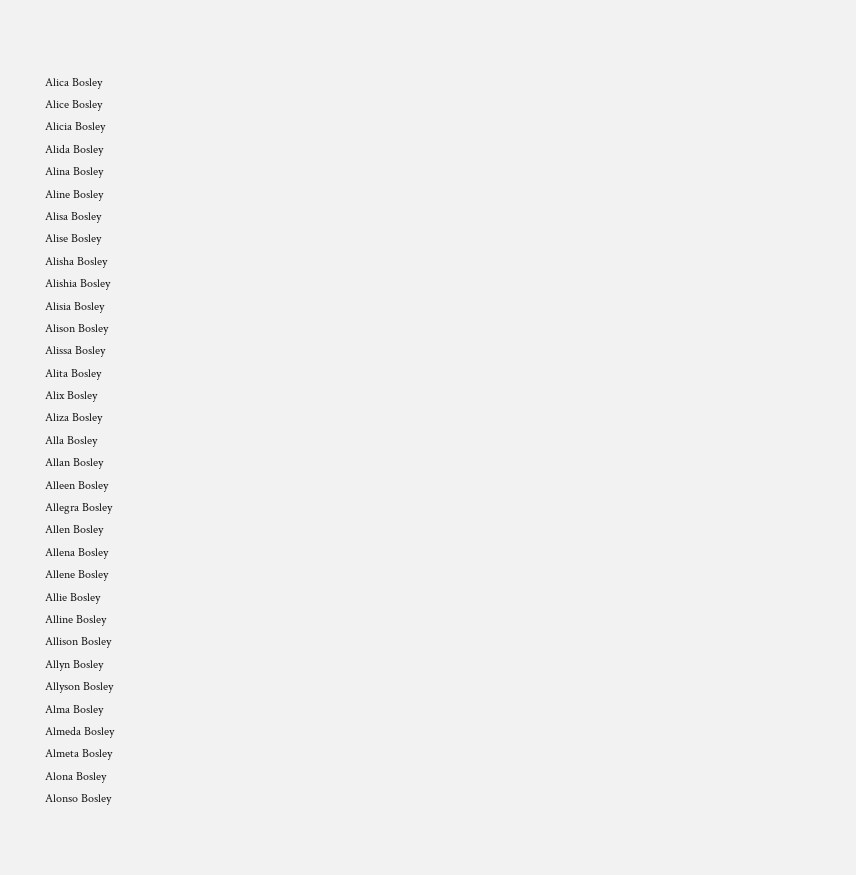Alica Bosley
Alice Bosley
Alicia Bosley
Alida Bosley
Alina Bosley
Aline Bosley
Alisa Bosley
Alise Bosley
Alisha Bosley
Alishia Bosley
Alisia Bosley
Alison Bosley
Alissa Bosley
Alita Bosley
Alix Bosley
Aliza Bosley
Alla Bosley
Allan Bosley
Alleen Bosley
Allegra Bosley
Allen Bosley
Allena Bosley
Allene Bosley
Allie Bosley
Alline Bosley
Allison Bosley
Allyn Bosley
Allyson Bosley
Alma Bosley
Almeda Bosley
Almeta Bosley
Alona Bosley
Alonso Bosley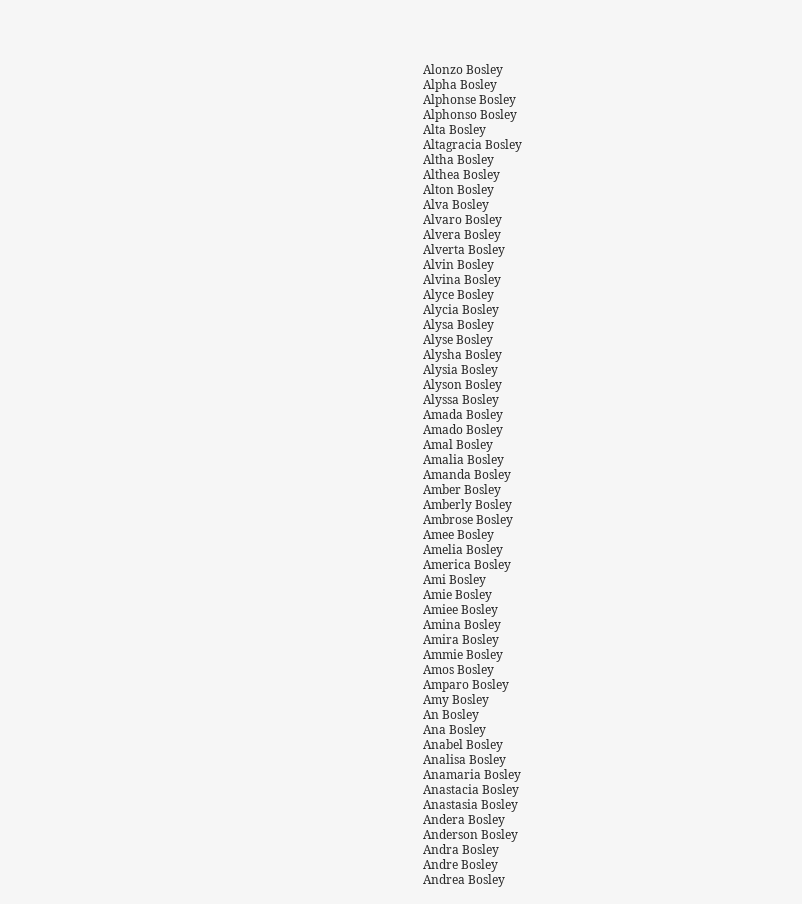Alonzo Bosley
Alpha Bosley
Alphonse Bosley
Alphonso Bosley
Alta Bosley
Altagracia Bosley
Altha Bosley
Althea Bosley
Alton Bosley
Alva Bosley
Alvaro Bosley
Alvera Bosley
Alverta Bosley
Alvin Bosley
Alvina Bosley
Alyce Bosley
Alycia Bosley
Alysa Bosley
Alyse Bosley
Alysha Bosley
Alysia Bosley
Alyson Bosley
Alyssa Bosley
Amada Bosley
Amado Bosley
Amal Bosley
Amalia Bosley
Amanda Bosley
Amber Bosley
Amberly Bosley
Ambrose Bosley
Amee Bosley
Amelia Bosley
America Bosley
Ami Bosley
Amie Bosley
Amiee Bosley
Amina Bosley
Amira Bosley
Ammie Bosley
Amos Bosley
Amparo Bosley
Amy Bosley
An Bosley
Ana Bosley
Anabel Bosley
Analisa Bosley
Anamaria Bosley
Anastacia Bosley
Anastasia Bosley
Andera Bosley
Anderson Bosley
Andra Bosley
Andre Bosley
Andrea Bosley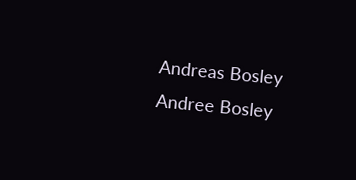Andreas Bosley
Andree Bosley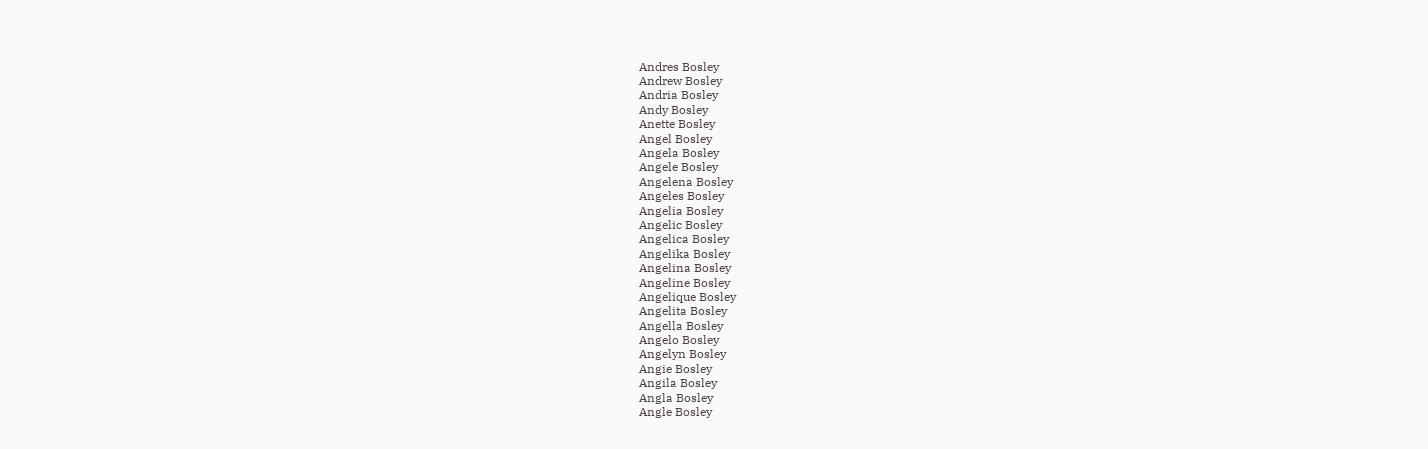Andres Bosley
Andrew Bosley
Andria Bosley
Andy Bosley
Anette Bosley
Angel Bosley
Angela Bosley
Angele Bosley
Angelena Bosley
Angeles Bosley
Angelia Bosley
Angelic Bosley
Angelica Bosley
Angelika Bosley
Angelina Bosley
Angeline Bosley
Angelique Bosley
Angelita Bosley
Angella Bosley
Angelo Bosley
Angelyn Bosley
Angie Bosley
Angila Bosley
Angla Bosley
Angle Bosley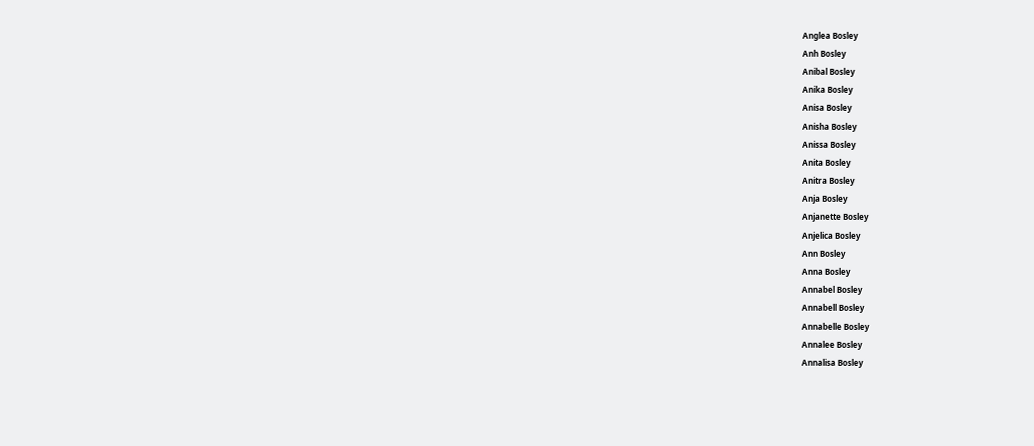Anglea Bosley
Anh Bosley
Anibal Bosley
Anika Bosley
Anisa Bosley
Anisha Bosley
Anissa Bosley
Anita Bosley
Anitra Bosley
Anja Bosley
Anjanette Bosley
Anjelica Bosley
Ann Bosley
Anna Bosley
Annabel Bosley
Annabell Bosley
Annabelle Bosley
Annalee Bosley
Annalisa Bosley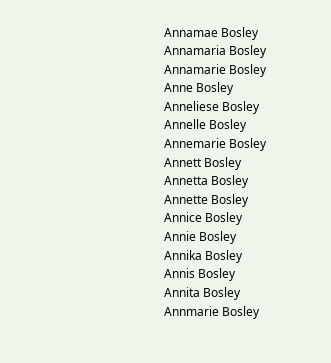Annamae Bosley
Annamaria Bosley
Annamarie Bosley
Anne Bosley
Anneliese Bosley
Annelle Bosley
Annemarie Bosley
Annett Bosley
Annetta Bosley
Annette Bosley
Annice Bosley
Annie Bosley
Annika Bosley
Annis Bosley
Annita Bosley
Annmarie Bosley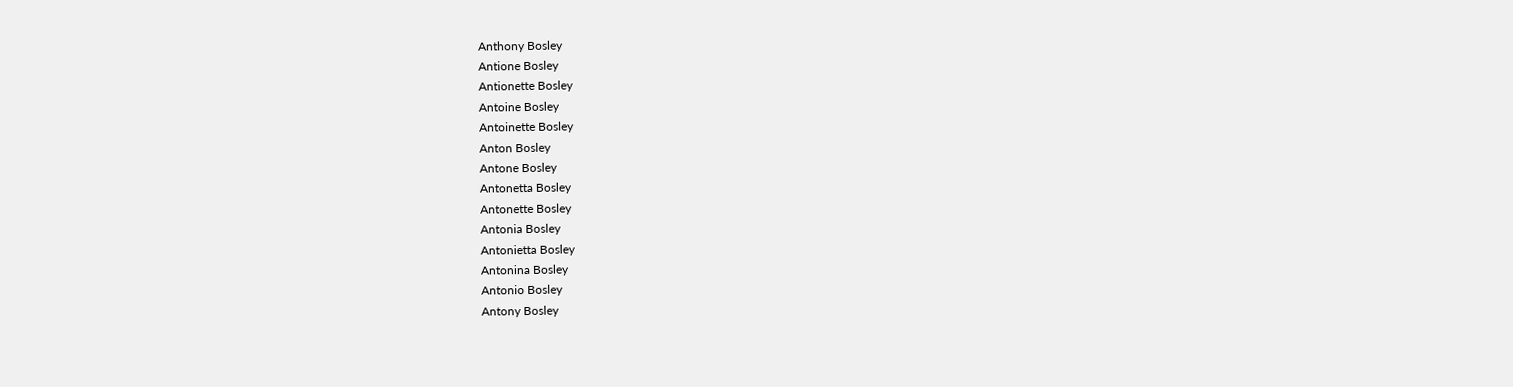Anthony Bosley
Antione Bosley
Antionette Bosley
Antoine Bosley
Antoinette Bosley
Anton Bosley
Antone Bosley
Antonetta Bosley
Antonette Bosley
Antonia Bosley
Antonietta Bosley
Antonina Bosley
Antonio Bosley
Antony Bosley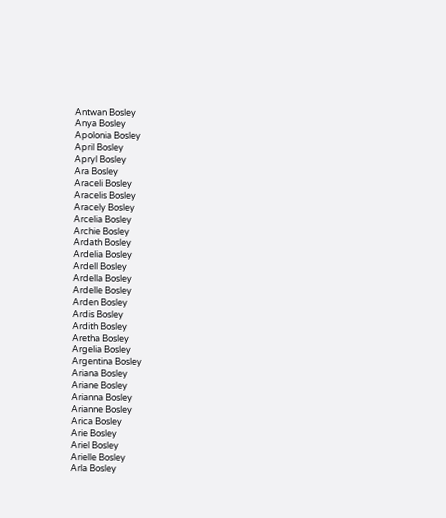Antwan Bosley
Anya Bosley
Apolonia Bosley
April Bosley
Apryl Bosley
Ara Bosley
Araceli Bosley
Aracelis Bosley
Aracely Bosley
Arcelia Bosley
Archie Bosley
Ardath Bosley
Ardelia Bosley
Ardell Bosley
Ardella Bosley
Ardelle Bosley
Arden Bosley
Ardis Bosley
Ardith Bosley
Aretha Bosley
Argelia Bosley
Argentina Bosley
Ariana Bosley
Ariane Bosley
Arianna Bosley
Arianne Bosley
Arica Bosley
Arie Bosley
Ariel Bosley
Arielle Bosley
Arla Bosley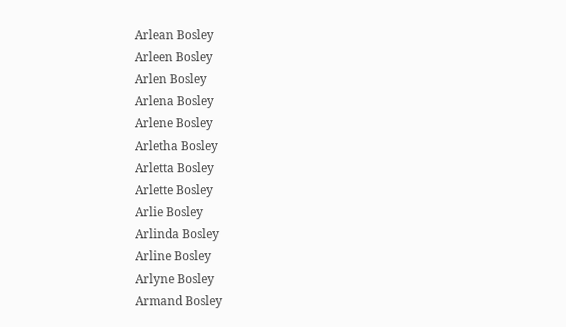Arlean Bosley
Arleen Bosley
Arlen Bosley
Arlena Bosley
Arlene Bosley
Arletha Bosley
Arletta Bosley
Arlette Bosley
Arlie Bosley
Arlinda Bosley
Arline Bosley
Arlyne Bosley
Armand Bosley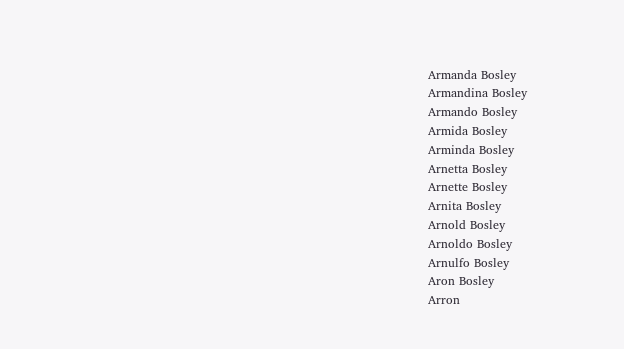Armanda Bosley
Armandina Bosley
Armando Bosley
Armida Bosley
Arminda Bosley
Arnetta Bosley
Arnette Bosley
Arnita Bosley
Arnold Bosley
Arnoldo Bosley
Arnulfo Bosley
Aron Bosley
Arron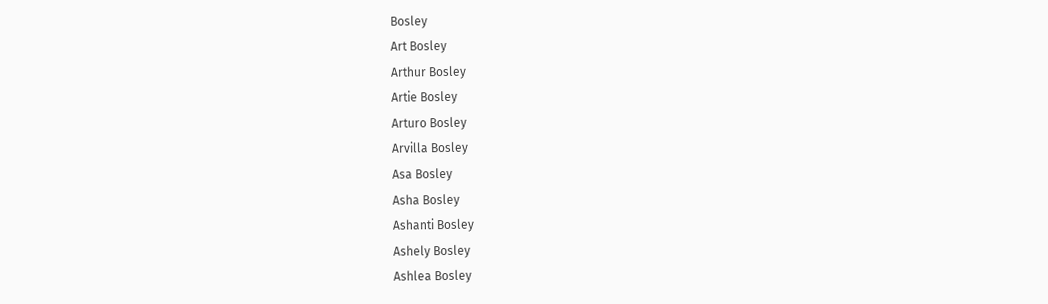Bosley
Art Bosley
Arthur Bosley
Artie Bosley
Arturo Bosley
Arvilla Bosley
Asa Bosley
Asha Bosley
Ashanti Bosley
Ashely Bosley
Ashlea Bosley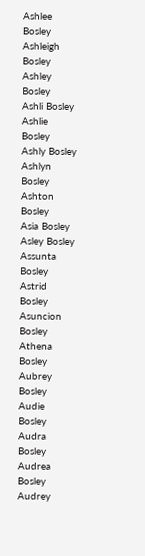Ashlee Bosley
Ashleigh Bosley
Ashley Bosley
Ashli Bosley
Ashlie Bosley
Ashly Bosley
Ashlyn Bosley
Ashton Bosley
Asia Bosley
Asley Bosley
Assunta Bosley
Astrid Bosley
Asuncion Bosley
Athena Bosley
Aubrey Bosley
Audie Bosley
Audra Bosley
Audrea Bosley
Audrey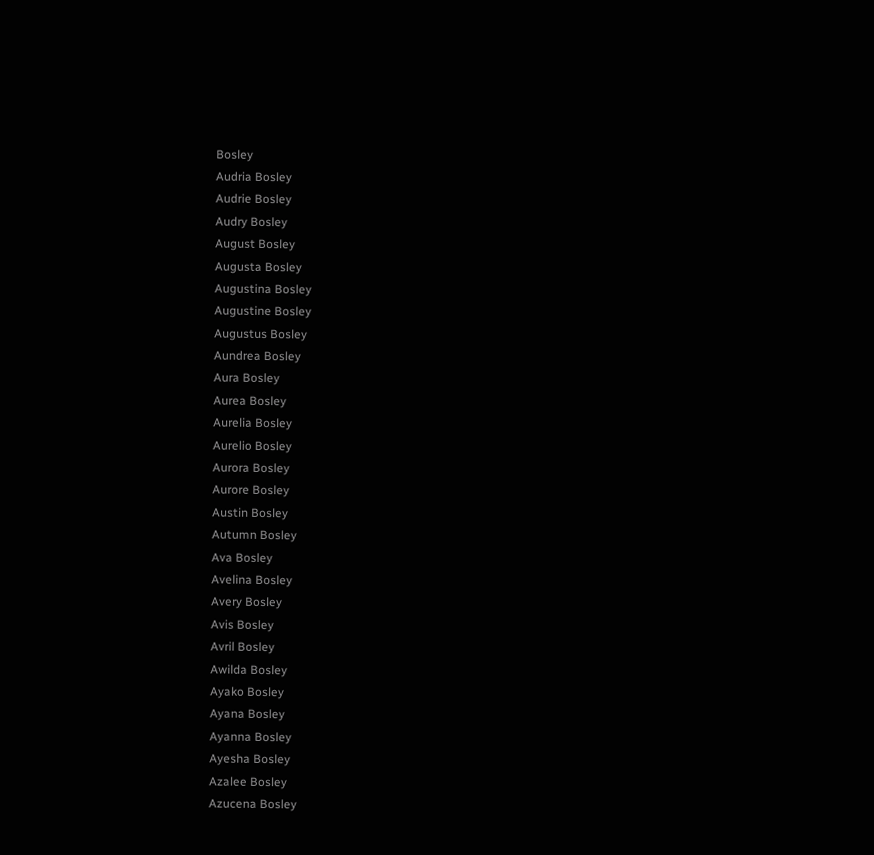Bosley
Audria Bosley
Audrie Bosley
Audry Bosley
August Bosley
Augusta Bosley
Augustina Bosley
Augustine Bosley
Augustus Bosley
Aundrea Bosley
Aura Bosley
Aurea Bosley
Aurelia Bosley
Aurelio Bosley
Aurora Bosley
Aurore Bosley
Austin Bosley
Autumn Bosley
Ava Bosley
Avelina Bosley
Avery Bosley
Avis Bosley
Avril Bosley
Awilda Bosley
Ayako Bosley
Ayana Bosley
Ayanna Bosley
Ayesha Bosley
Azalee Bosley
Azucena Bosley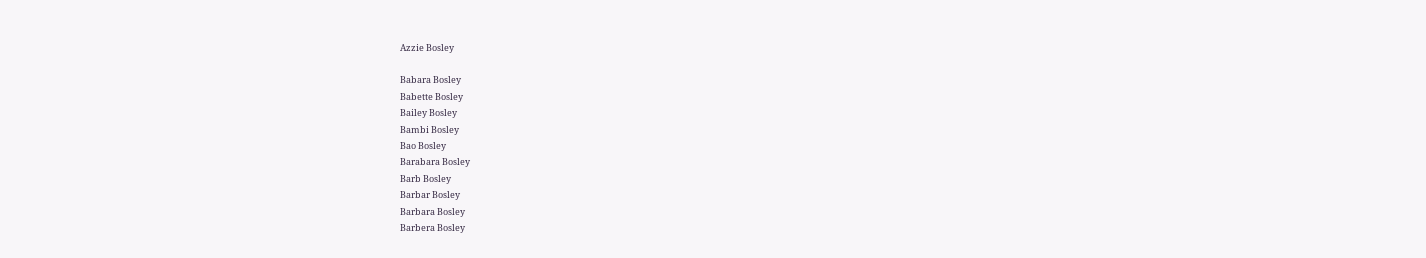Azzie Bosley

Babara Bosley
Babette Bosley
Bailey Bosley
Bambi Bosley
Bao Bosley
Barabara Bosley
Barb Bosley
Barbar Bosley
Barbara Bosley
Barbera Bosley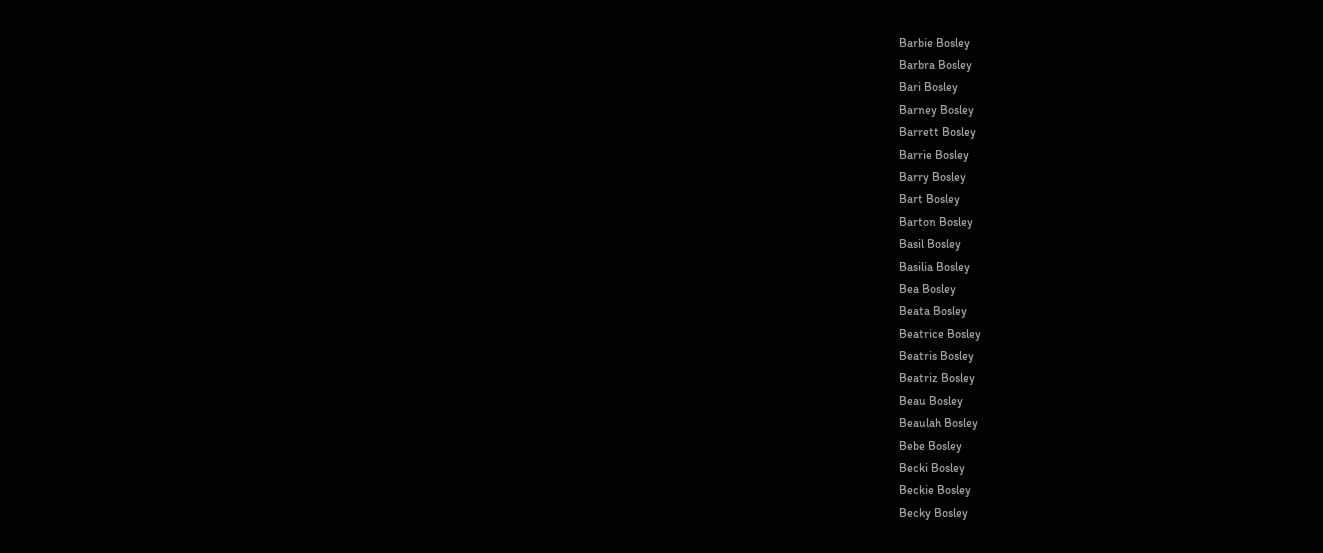Barbie Bosley
Barbra Bosley
Bari Bosley
Barney Bosley
Barrett Bosley
Barrie Bosley
Barry Bosley
Bart Bosley
Barton Bosley
Basil Bosley
Basilia Bosley
Bea Bosley
Beata Bosley
Beatrice Bosley
Beatris Bosley
Beatriz Bosley
Beau Bosley
Beaulah Bosley
Bebe Bosley
Becki Bosley
Beckie Bosley
Becky Bosley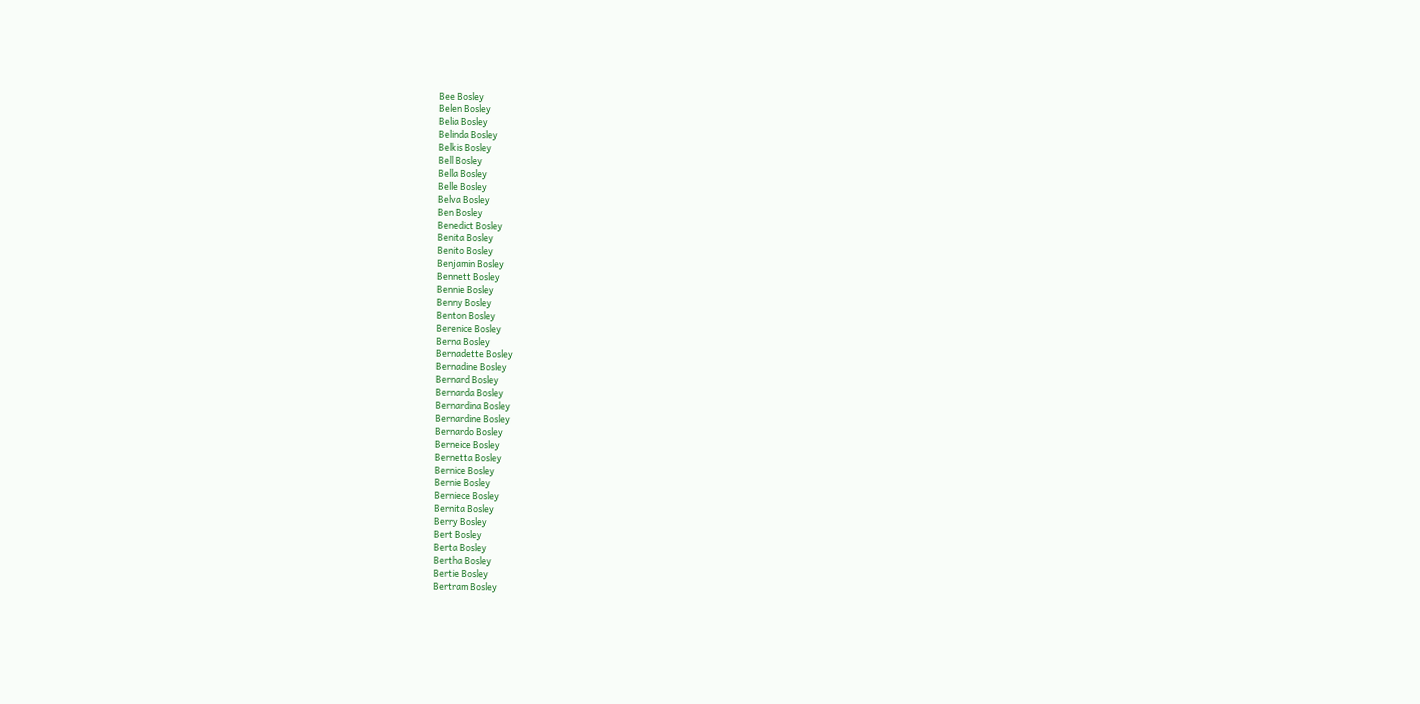Bee Bosley
Belen Bosley
Belia Bosley
Belinda Bosley
Belkis Bosley
Bell Bosley
Bella Bosley
Belle Bosley
Belva Bosley
Ben Bosley
Benedict Bosley
Benita Bosley
Benito Bosley
Benjamin Bosley
Bennett Bosley
Bennie Bosley
Benny Bosley
Benton Bosley
Berenice Bosley
Berna Bosley
Bernadette Bosley
Bernadine Bosley
Bernard Bosley
Bernarda Bosley
Bernardina Bosley
Bernardine Bosley
Bernardo Bosley
Berneice Bosley
Bernetta Bosley
Bernice Bosley
Bernie Bosley
Berniece Bosley
Bernita Bosley
Berry Bosley
Bert Bosley
Berta Bosley
Bertha Bosley
Bertie Bosley
Bertram Bosley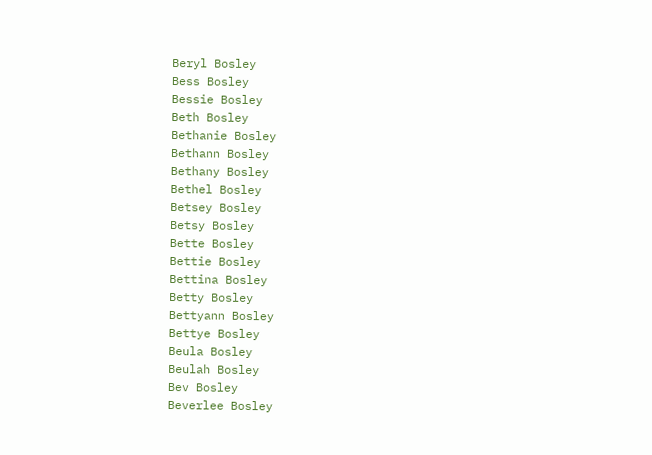Beryl Bosley
Bess Bosley
Bessie Bosley
Beth Bosley
Bethanie Bosley
Bethann Bosley
Bethany Bosley
Bethel Bosley
Betsey Bosley
Betsy Bosley
Bette Bosley
Bettie Bosley
Bettina Bosley
Betty Bosley
Bettyann Bosley
Bettye Bosley
Beula Bosley
Beulah Bosley
Bev Bosley
Beverlee Bosley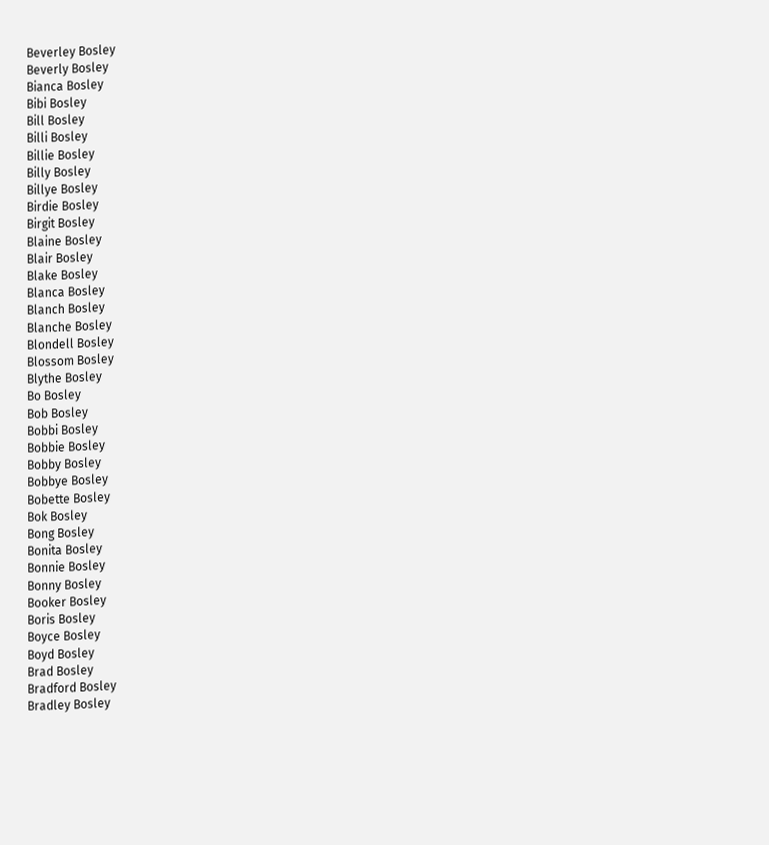Beverley Bosley
Beverly Bosley
Bianca Bosley
Bibi Bosley
Bill Bosley
Billi Bosley
Billie Bosley
Billy Bosley
Billye Bosley
Birdie Bosley
Birgit Bosley
Blaine Bosley
Blair Bosley
Blake Bosley
Blanca Bosley
Blanch Bosley
Blanche Bosley
Blondell Bosley
Blossom Bosley
Blythe Bosley
Bo Bosley
Bob Bosley
Bobbi Bosley
Bobbie Bosley
Bobby Bosley
Bobbye Bosley
Bobette Bosley
Bok Bosley
Bong Bosley
Bonita Bosley
Bonnie Bosley
Bonny Bosley
Booker Bosley
Boris Bosley
Boyce Bosley
Boyd Bosley
Brad Bosley
Bradford Bosley
Bradley Bosley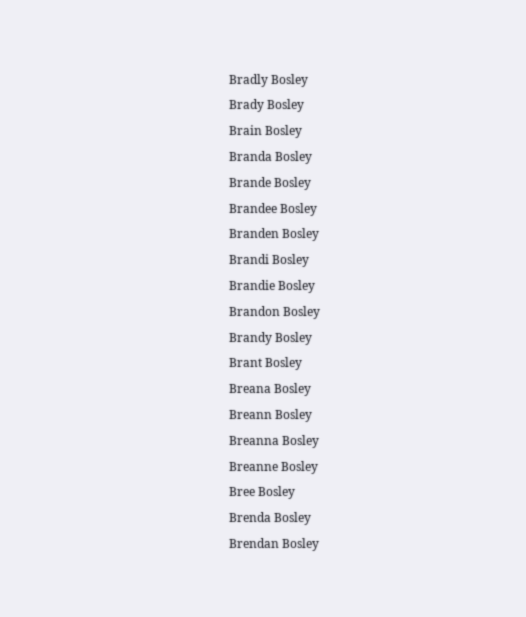Bradly Bosley
Brady Bosley
Brain Bosley
Branda Bosley
Brande Bosley
Brandee Bosley
Branden Bosley
Brandi Bosley
Brandie Bosley
Brandon Bosley
Brandy Bosley
Brant Bosley
Breana Bosley
Breann Bosley
Breanna Bosley
Breanne Bosley
Bree Bosley
Brenda Bosley
Brendan Bosley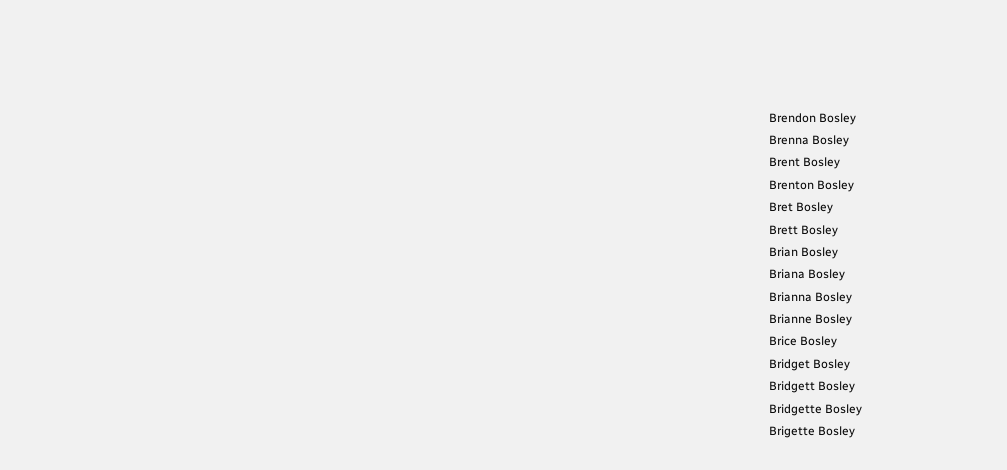Brendon Bosley
Brenna Bosley
Brent Bosley
Brenton Bosley
Bret Bosley
Brett Bosley
Brian Bosley
Briana Bosley
Brianna Bosley
Brianne Bosley
Brice Bosley
Bridget Bosley
Bridgett Bosley
Bridgette Bosley
Brigette Bosley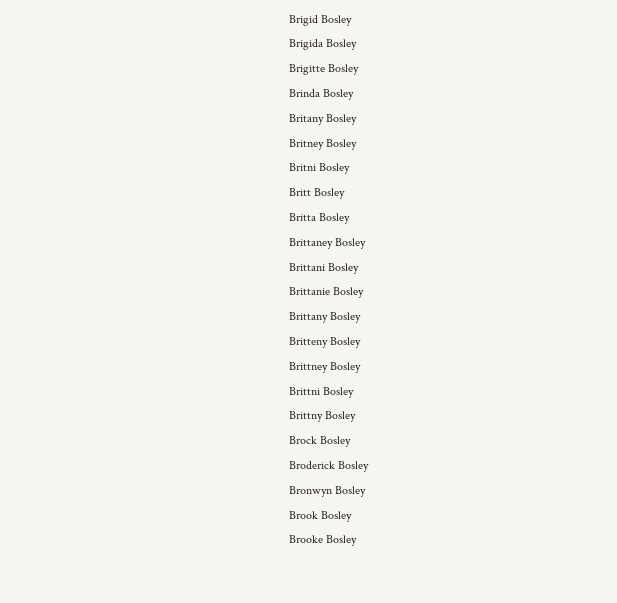Brigid Bosley
Brigida Bosley
Brigitte Bosley
Brinda Bosley
Britany Bosley
Britney Bosley
Britni Bosley
Britt Bosley
Britta Bosley
Brittaney Bosley
Brittani Bosley
Brittanie Bosley
Brittany Bosley
Britteny Bosley
Brittney Bosley
Brittni Bosley
Brittny Bosley
Brock Bosley
Broderick Bosley
Bronwyn Bosley
Brook Bosley
Brooke Bosley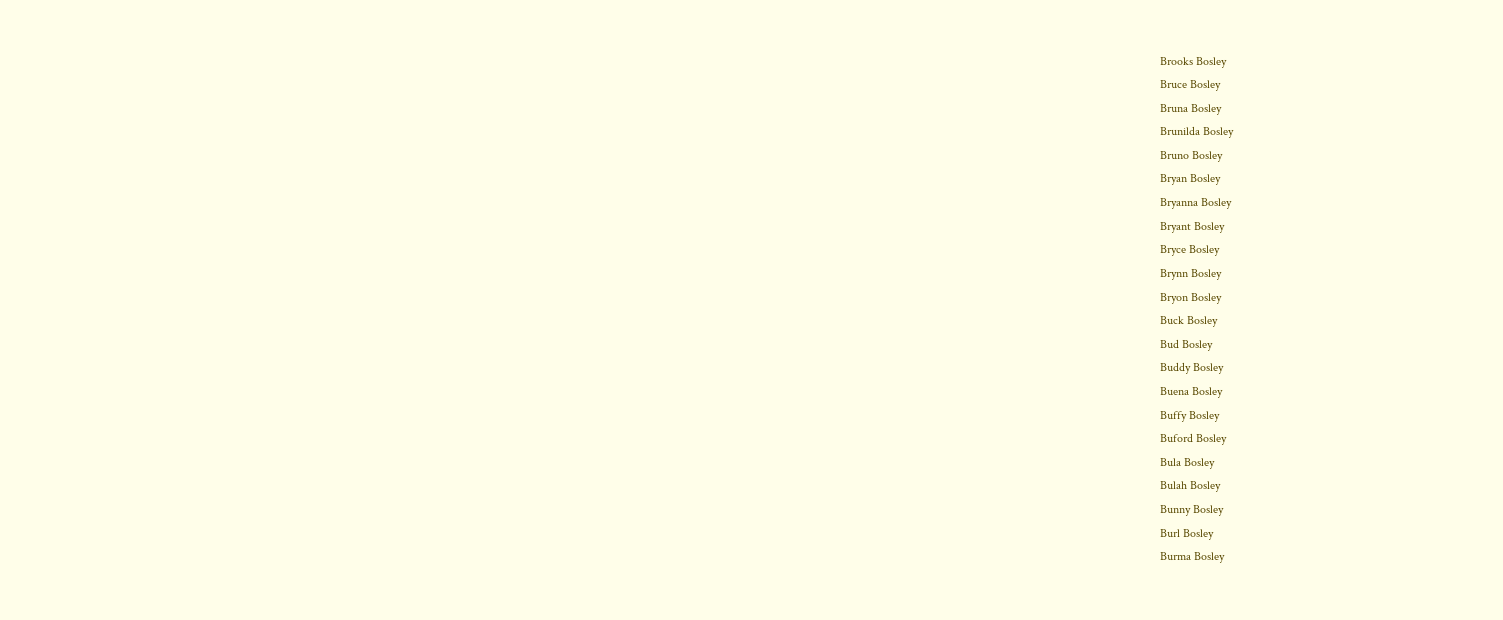Brooks Bosley
Bruce Bosley
Bruna Bosley
Brunilda Bosley
Bruno Bosley
Bryan Bosley
Bryanna Bosley
Bryant Bosley
Bryce Bosley
Brynn Bosley
Bryon Bosley
Buck Bosley
Bud Bosley
Buddy Bosley
Buena Bosley
Buffy Bosley
Buford Bosley
Bula Bosley
Bulah Bosley
Bunny Bosley
Burl Bosley
Burma Bosley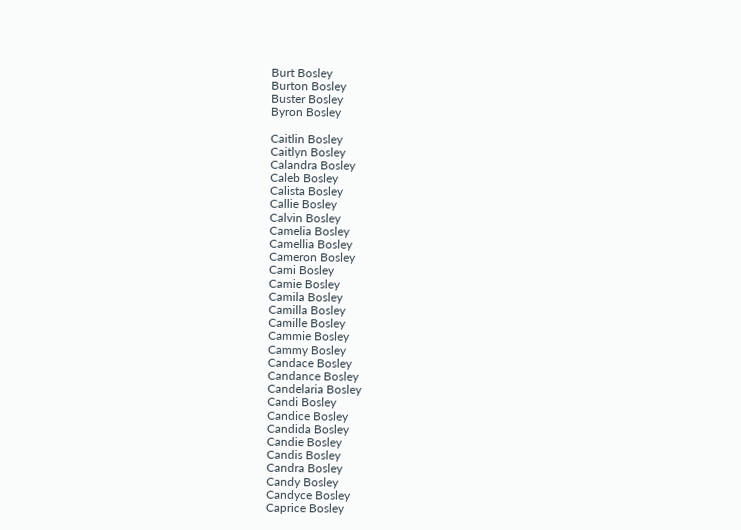Burt Bosley
Burton Bosley
Buster Bosley
Byron Bosley

Caitlin Bosley
Caitlyn Bosley
Calandra Bosley
Caleb Bosley
Calista Bosley
Callie Bosley
Calvin Bosley
Camelia Bosley
Camellia Bosley
Cameron Bosley
Cami Bosley
Camie Bosley
Camila Bosley
Camilla Bosley
Camille Bosley
Cammie Bosley
Cammy Bosley
Candace Bosley
Candance Bosley
Candelaria Bosley
Candi Bosley
Candice Bosley
Candida Bosley
Candie Bosley
Candis Bosley
Candra Bosley
Candy Bosley
Candyce Bosley
Caprice Bosley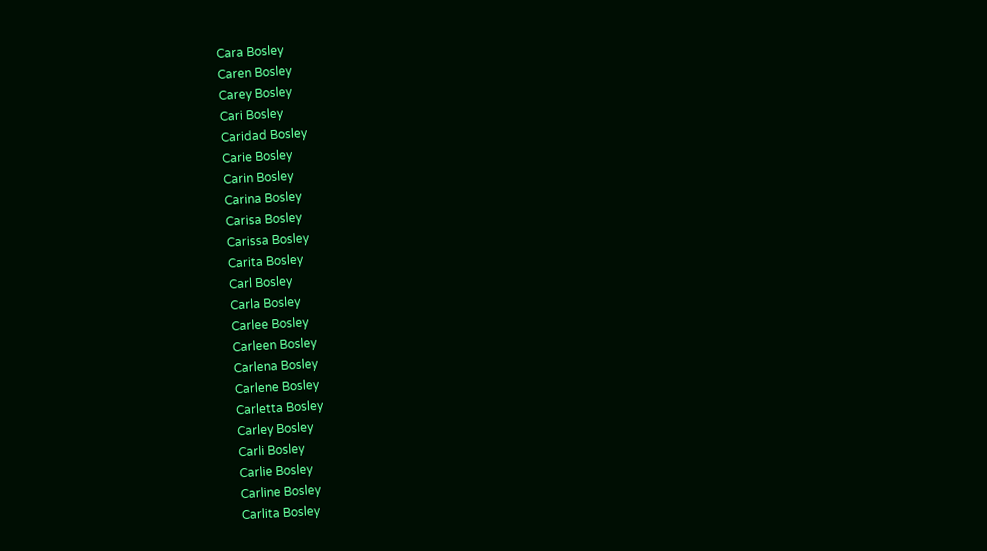Cara Bosley
Caren Bosley
Carey Bosley
Cari Bosley
Caridad Bosley
Carie Bosley
Carin Bosley
Carina Bosley
Carisa Bosley
Carissa Bosley
Carita Bosley
Carl Bosley
Carla Bosley
Carlee Bosley
Carleen Bosley
Carlena Bosley
Carlene Bosley
Carletta Bosley
Carley Bosley
Carli Bosley
Carlie Bosley
Carline Bosley
Carlita Bosley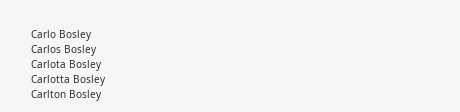Carlo Bosley
Carlos Bosley
Carlota Bosley
Carlotta Bosley
Carlton Bosley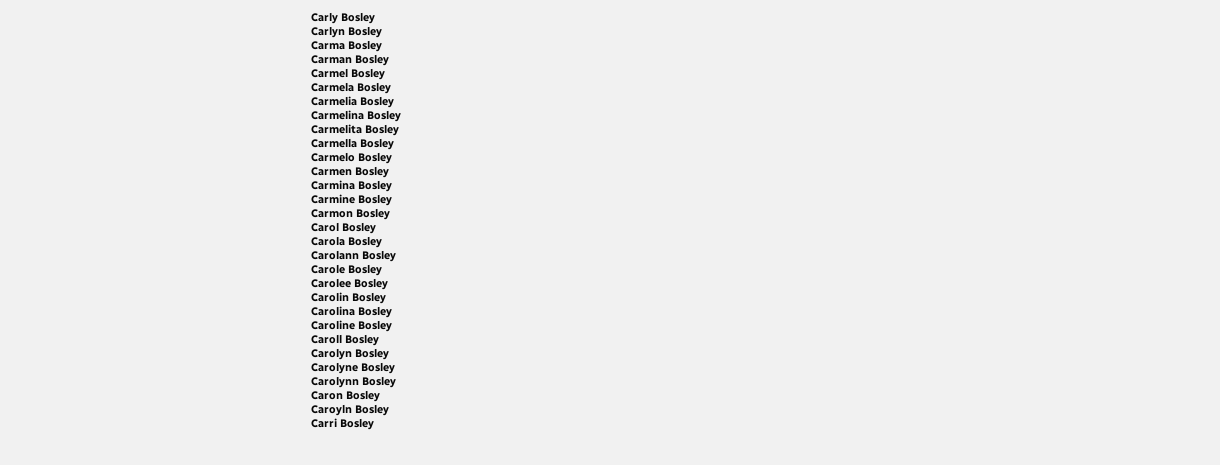Carly Bosley
Carlyn Bosley
Carma Bosley
Carman Bosley
Carmel Bosley
Carmela Bosley
Carmelia Bosley
Carmelina Bosley
Carmelita Bosley
Carmella Bosley
Carmelo Bosley
Carmen Bosley
Carmina Bosley
Carmine Bosley
Carmon Bosley
Carol Bosley
Carola Bosley
Carolann Bosley
Carole Bosley
Carolee Bosley
Carolin Bosley
Carolina Bosley
Caroline Bosley
Caroll Bosley
Carolyn Bosley
Carolyne Bosley
Carolynn Bosley
Caron Bosley
Caroyln Bosley
Carri Bosley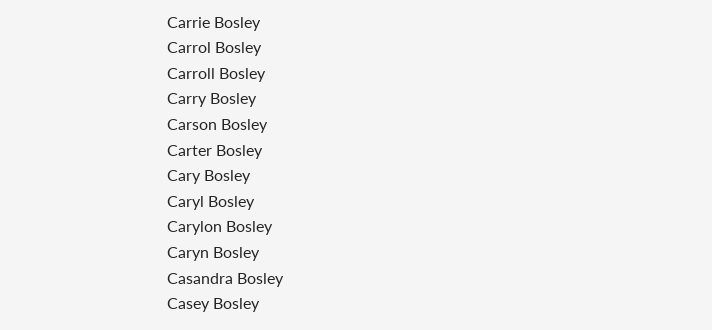Carrie Bosley
Carrol Bosley
Carroll Bosley
Carry Bosley
Carson Bosley
Carter Bosley
Cary Bosley
Caryl Bosley
Carylon Bosley
Caryn Bosley
Casandra Bosley
Casey Bosley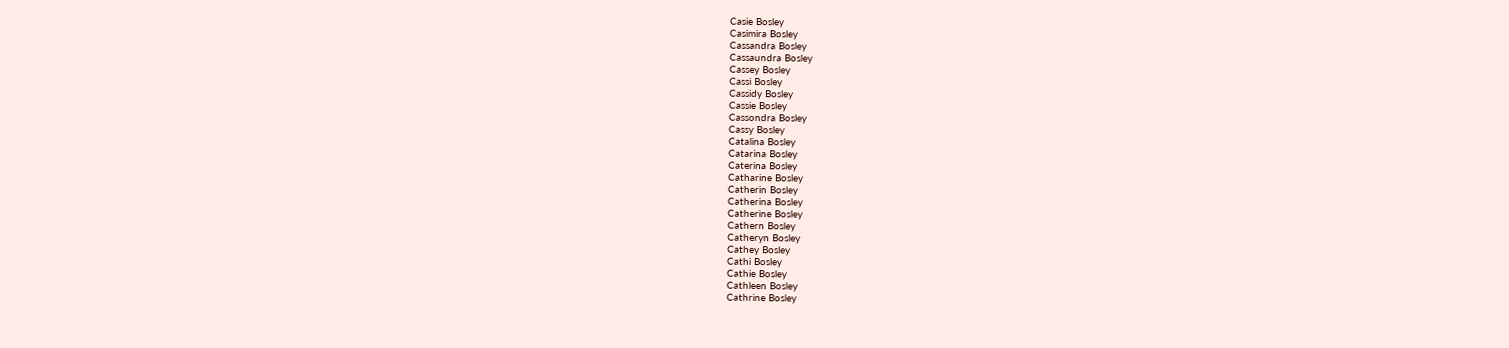Casie Bosley
Casimira Bosley
Cassandra Bosley
Cassaundra Bosley
Cassey Bosley
Cassi Bosley
Cassidy Bosley
Cassie Bosley
Cassondra Bosley
Cassy Bosley
Catalina Bosley
Catarina Bosley
Caterina Bosley
Catharine Bosley
Catherin Bosley
Catherina Bosley
Catherine Bosley
Cathern Bosley
Catheryn Bosley
Cathey Bosley
Cathi Bosley
Cathie Bosley
Cathleen Bosley
Cathrine Bosley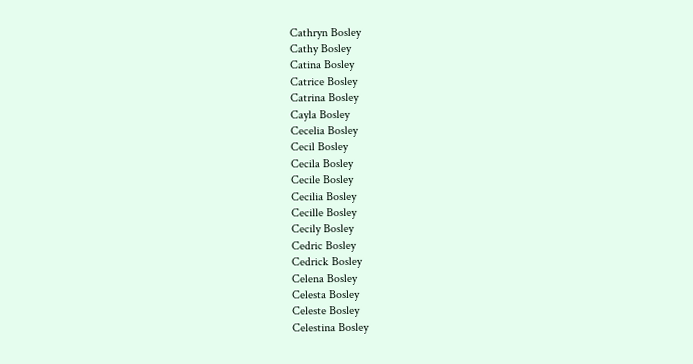Cathryn Bosley
Cathy Bosley
Catina Bosley
Catrice Bosley
Catrina Bosley
Cayla Bosley
Cecelia Bosley
Cecil Bosley
Cecila Bosley
Cecile Bosley
Cecilia Bosley
Cecille Bosley
Cecily Bosley
Cedric Bosley
Cedrick Bosley
Celena Bosley
Celesta Bosley
Celeste Bosley
Celestina Bosley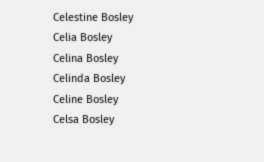Celestine Bosley
Celia Bosley
Celina Bosley
Celinda Bosley
Celine Bosley
Celsa Bosley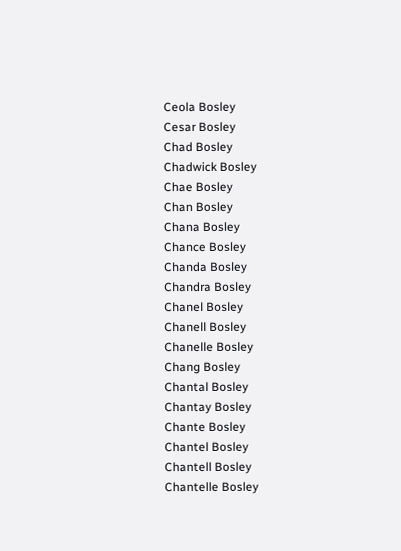Ceola Bosley
Cesar Bosley
Chad Bosley
Chadwick Bosley
Chae Bosley
Chan Bosley
Chana Bosley
Chance Bosley
Chanda Bosley
Chandra Bosley
Chanel Bosley
Chanell Bosley
Chanelle Bosley
Chang Bosley
Chantal Bosley
Chantay Bosley
Chante Bosley
Chantel Bosley
Chantell Bosley
Chantelle Bosley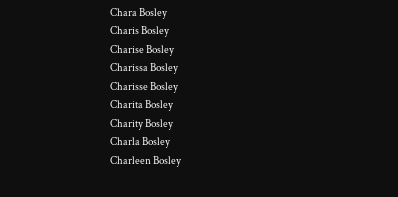Chara Bosley
Charis Bosley
Charise Bosley
Charissa Bosley
Charisse Bosley
Charita Bosley
Charity Bosley
Charla Bosley
Charleen Bosley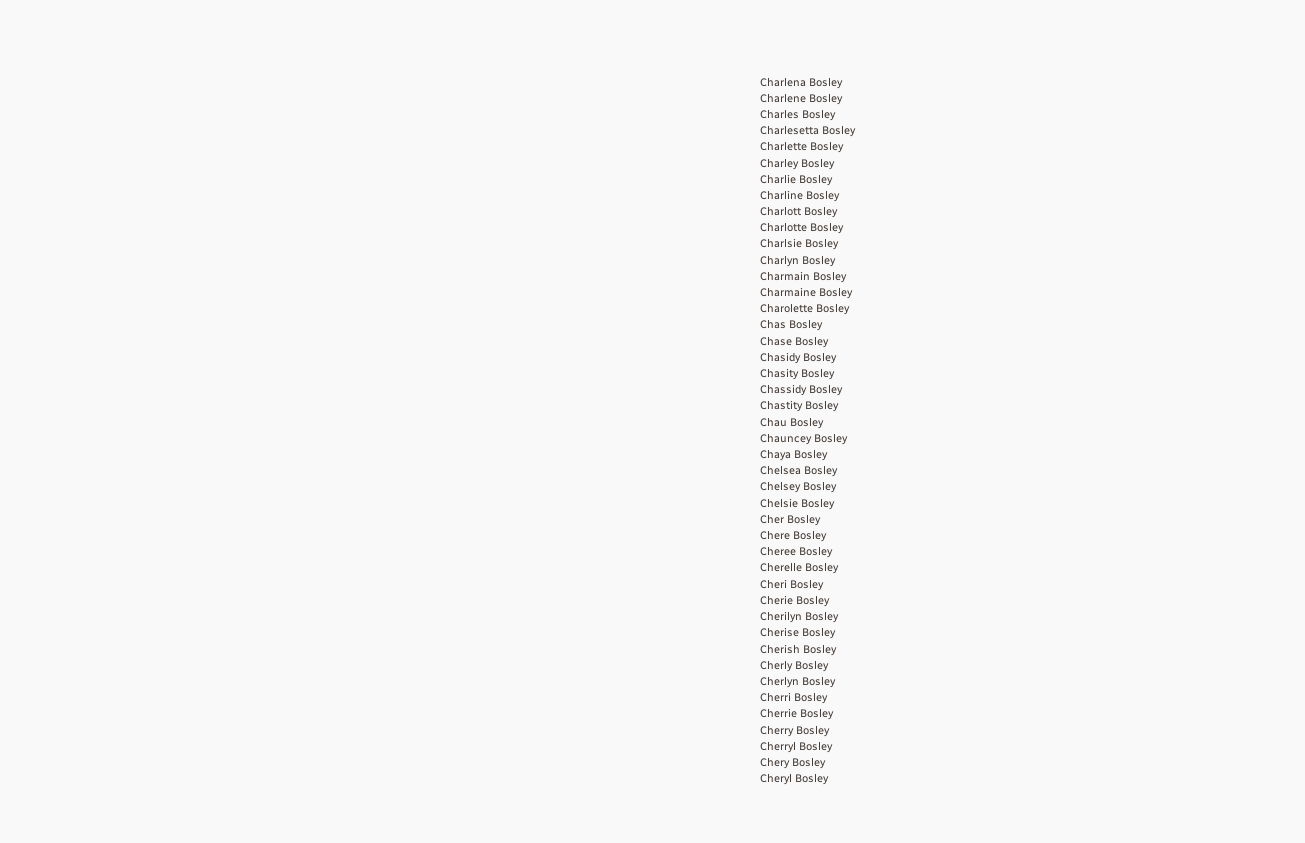Charlena Bosley
Charlene Bosley
Charles Bosley
Charlesetta Bosley
Charlette Bosley
Charley Bosley
Charlie Bosley
Charline Bosley
Charlott Bosley
Charlotte Bosley
Charlsie Bosley
Charlyn Bosley
Charmain Bosley
Charmaine Bosley
Charolette Bosley
Chas Bosley
Chase Bosley
Chasidy Bosley
Chasity Bosley
Chassidy Bosley
Chastity Bosley
Chau Bosley
Chauncey Bosley
Chaya Bosley
Chelsea Bosley
Chelsey Bosley
Chelsie Bosley
Cher Bosley
Chere Bosley
Cheree Bosley
Cherelle Bosley
Cheri Bosley
Cherie Bosley
Cherilyn Bosley
Cherise Bosley
Cherish Bosley
Cherly Bosley
Cherlyn Bosley
Cherri Bosley
Cherrie Bosley
Cherry Bosley
Cherryl Bosley
Chery Bosley
Cheryl Bosley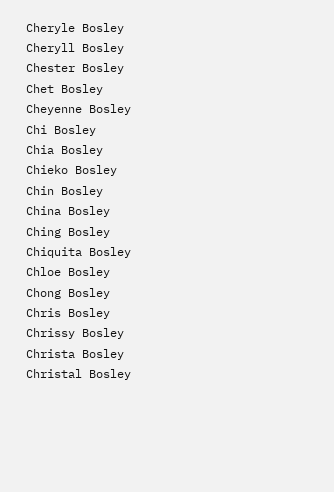Cheryle Bosley
Cheryll Bosley
Chester Bosley
Chet Bosley
Cheyenne Bosley
Chi Bosley
Chia Bosley
Chieko Bosley
Chin Bosley
China Bosley
Ching Bosley
Chiquita Bosley
Chloe Bosley
Chong Bosley
Chris Bosley
Chrissy Bosley
Christa Bosley
Christal Bosley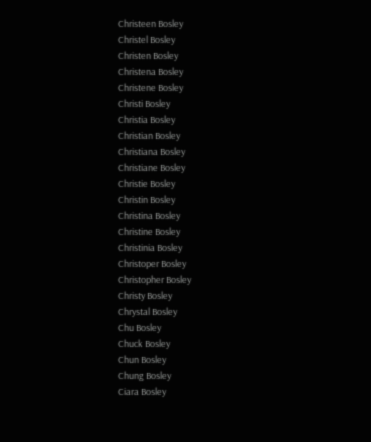Christeen Bosley
Christel Bosley
Christen Bosley
Christena Bosley
Christene Bosley
Christi Bosley
Christia Bosley
Christian Bosley
Christiana Bosley
Christiane Bosley
Christie Bosley
Christin Bosley
Christina Bosley
Christine Bosley
Christinia Bosley
Christoper Bosley
Christopher Bosley
Christy Bosley
Chrystal Bosley
Chu Bosley
Chuck Bosley
Chun Bosley
Chung Bosley
Ciara Bosley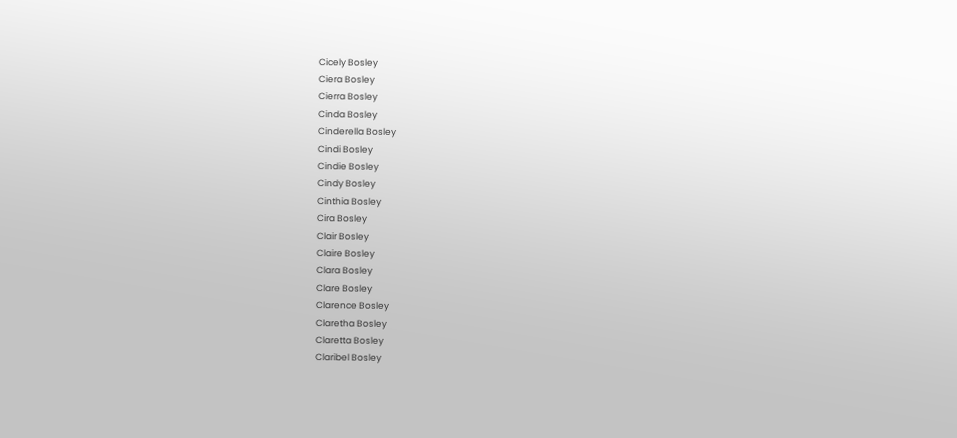Cicely Bosley
Ciera Bosley
Cierra Bosley
Cinda Bosley
Cinderella Bosley
Cindi Bosley
Cindie Bosley
Cindy Bosley
Cinthia Bosley
Cira Bosley
Clair Bosley
Claire Bosley
Clara Bosley
Clare Bosley
Clarence Bosley
Claretha Bosley
Claretta Bosley
Claribel Bosley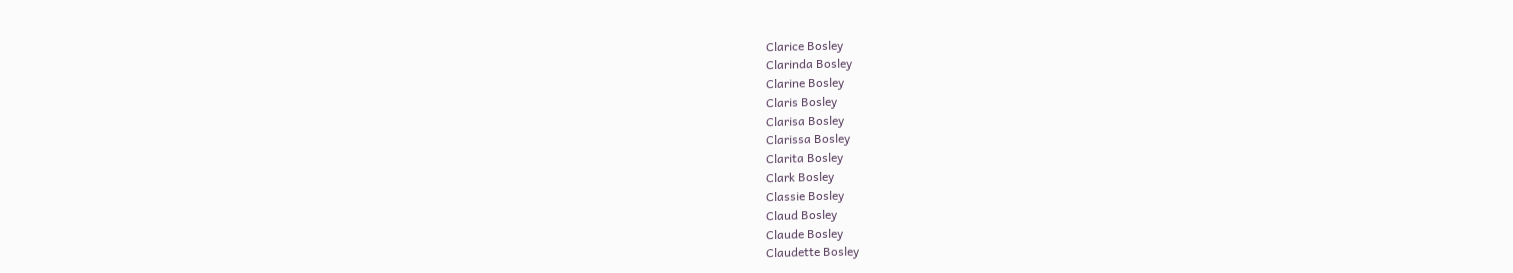Clarice Bosley
Clarinda Bosley
Clarine Bosley
Claris Bosley
Clarisa Bosley
Clarissa Bosley
Clarita Bosley
Clark Bosley
Classie Bosley
Claud Bosley
Claude Bosley
Claudette Bosley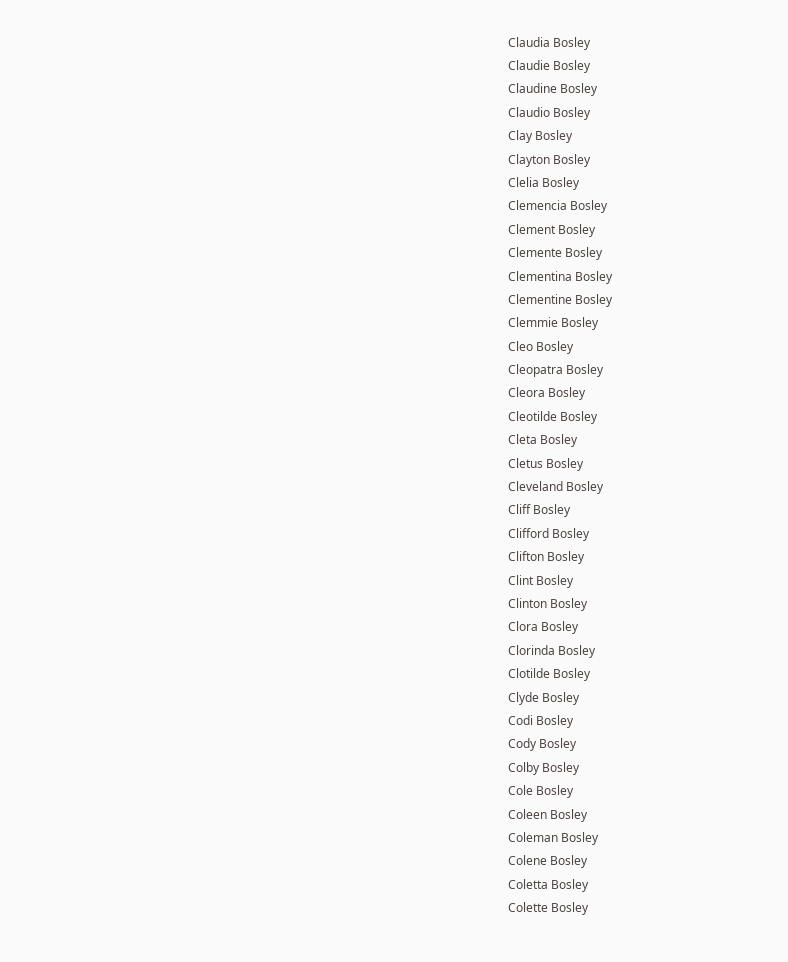Claudia Bosley
Claudie Bosley
Claudine Bosley
Claudio Bosley
Clay Bosley
Clayton Bosley
Clelia Bosley
Clemencia Bosley
Clement Bosley
Clemente Bosley
Clementina Bosley
Clementine Bosley
Clemmie Bosley
Cleo Bosley
Cleopatra Bosley
Cleora Bosley
Cleotilde Bosley
Cleta Bosley
Cletus Bosley
Cleveland Bosley
Cliff Bosley
Clifford Bosley
Clifton Bosley
Clint Bosley
Clinton Bosley
Clora Bosley
Clorinda Bosley
Clotilde Bosley
Clyde Bosley
Codi Bosley
Cody Bosley
Colby Bosley
Cole Bosley
Coleen Bosley
Coleman Bosley
Colene Bosley
Coletta Bosley
Colette Bosley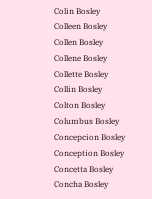Colin Bosley
Colleen Bosley
Collen Bosley
Collene Bosley
Collette Bosley
Collin Bosley
Colton Bosley
Columbus Bosley
Concepcion Bosley
Conception Bosley
Concetta Bosley
Concha Bosley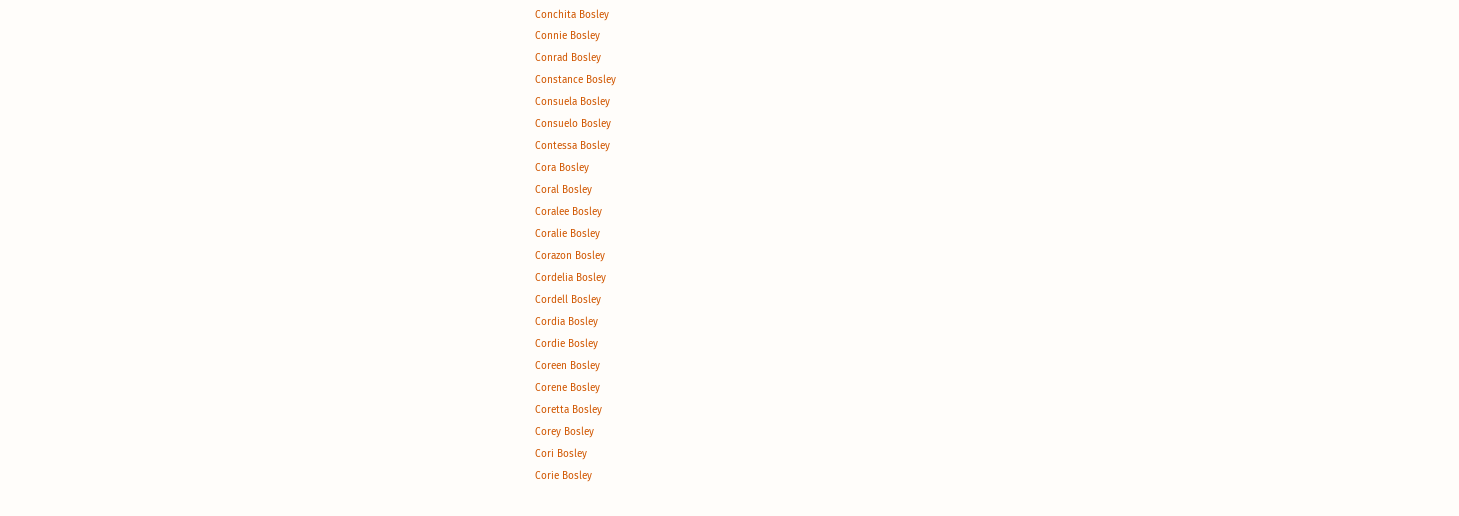Conchita Bosley
Connie Bosley
Conrad Bosley
Constance Bosley
Consuela Bosley
Consuelo Bosley
Contessa Bosley
Cora Bosley
Coral Bosley
Coralee Bosley
Coralie Bosley
Corazon Bosley
Cordelia Bosley
Cordell Bosley
Cordia Bosley
Cordie Bosley
Coreen Bosley
Corene Bosley
Coretta Bosley
Corey Bosley
Cori Bosley
Corie Bosley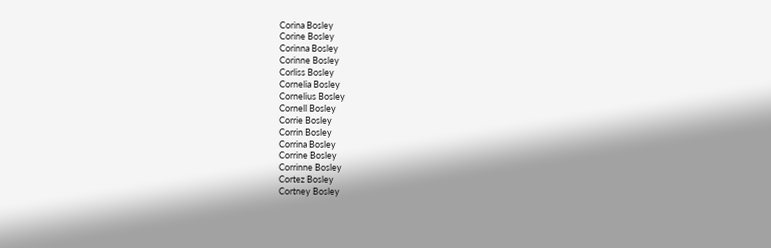Corina Bosley
Corine Bosley
Corinna Bosley
Corinne Bosley
Corliss Bosley
Cornelia Bosley
Cornelius Bosley
Cornell Bosley
Corrie Bosley
Corrin Bosley
Corrina Bosley
Corrine Bosley
Corrinne Bosley
Cortez Bosley
Cortney Bosley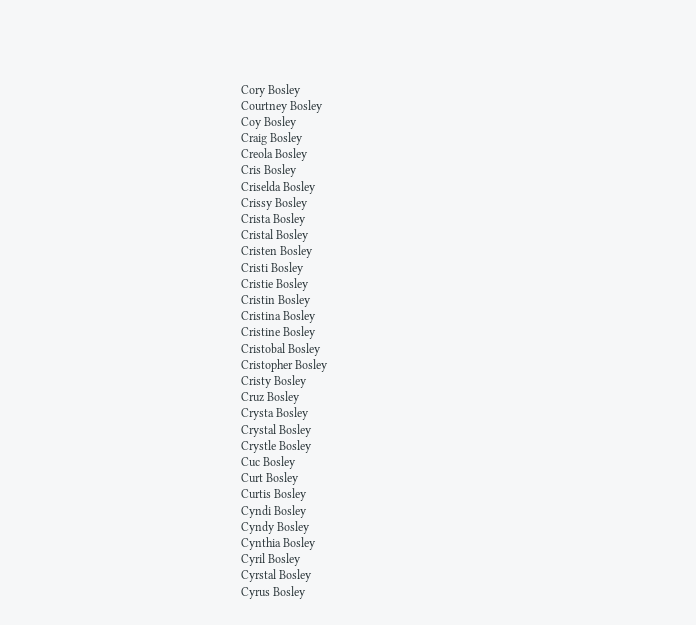Cory Bosley
Courtney Bosley
Coy Bosley
Craig Bosley
Creola Bosley
Cris Bosley
Criselda Bosley
Crissy Bosley
Crista Bosley
Cristal Bosley
Cristen Bosley
Cristi Bosley
Cristie Bosley
Cristin Bosley
Cristina Bosley
Cristine Bosley
Cristobal Bosley
Cristopher Bosley
Cristy Bosley
Cruz Bosley
Crysta Bosley
Crystal Bosley
Crystle Bosley
Cuc Bosley
Curt Bosley
Curtis Bosley
Cyndi Bosley
Cyndy Bosley
Cynthia Bosley
Cyril Bosley
Cyrstal Bosley
Cyrus Bosley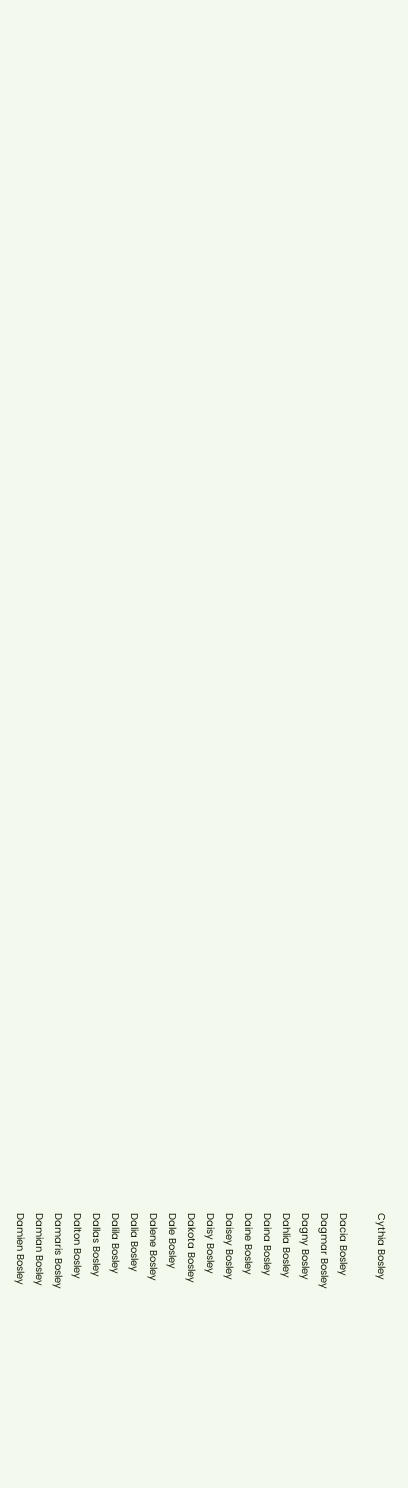Cythia Bosley

Dacia Bosley
Dagmar Bosley
Dagny Bosley
Dahlia Bosley
Daina Bosley
Daine Bosley
Daisey Bosley
Daisy Bosley
Dakota Bosley
Dale Bosley
Dalene Bosley
Dalia Bosley
Dalila Bosley
Dallas Bosley
Dalton Bosley
Damaris Bosley
Damian Bosley
Damien Bosley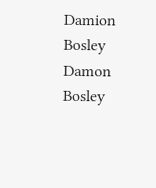Damion Bosley
Damon Bosley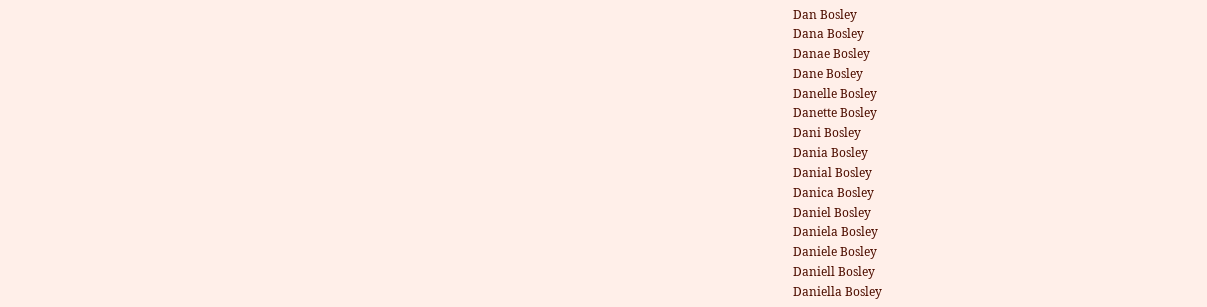Dan Bosley
Dana Bosley
Danae Bosley
Dane Bosley
Danelle Bosley
Danette Bosley
Dani Bosley
Dania Bosley
Danial Bosley
Danica Bosley
Daniel Bosley
Daniela Bosley
Daniele Bosley
Daniell Bosley
Daniella Bosley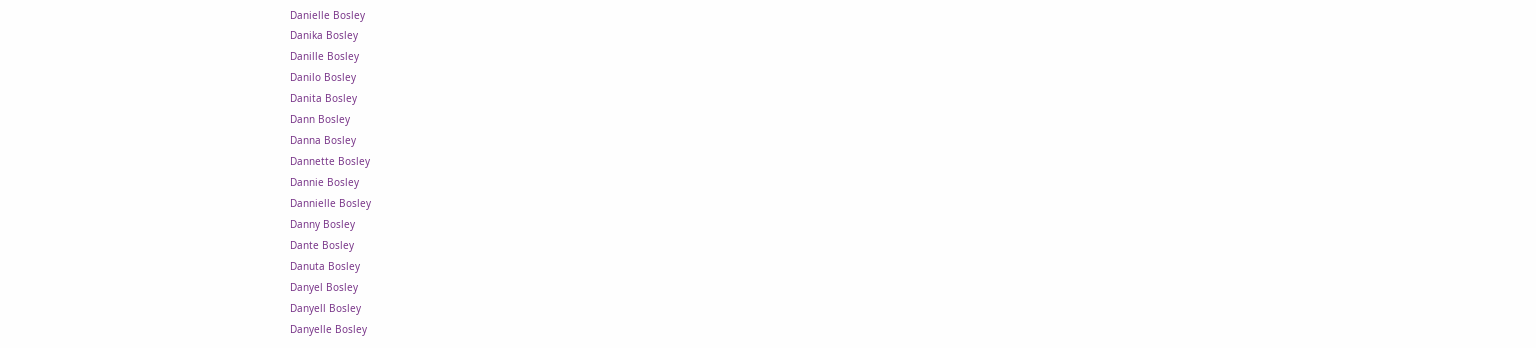Danielle Bosley
Danika Bosley
Danille Bosley
Danilo Bosley
Danita Bosley
Dann Bosley
Danna Bosley
Dannette Bosley
Dannie Bosley
Dannielle Bosley
Danny Bosley
Dante Bosley
Danuta Bosley
Danyel Bosley
Danyell Bosley
Danyelle Bosley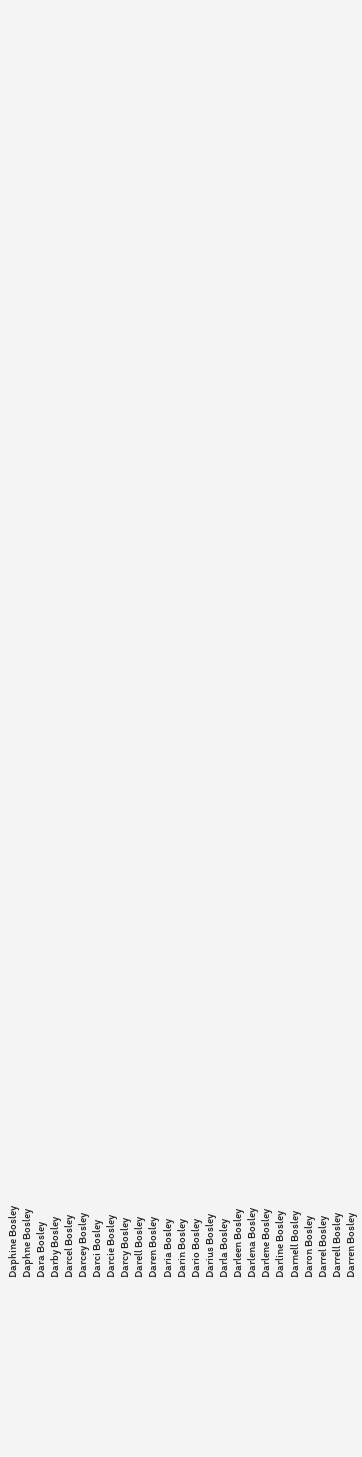Daphine Bosley
Daphne Bosley
Dara Bosley
Darby Bosley
Darcel Bosley
Darcey Bosley
Darci Bosley
Darcie Bosley
Darcy Bosley
Darell Bosley
Daren Bosley
Daria Bosley
Darin Bosley
Dario Bosley
Darius Bosley
Darla Bosley
Darleen Bosley
Darlena Bosley
Darlene Bosley
Darline Bosley
Darnell Bosley
Daron Bosley
Darrel Bosley
Darrell Bosley
Darren Bosley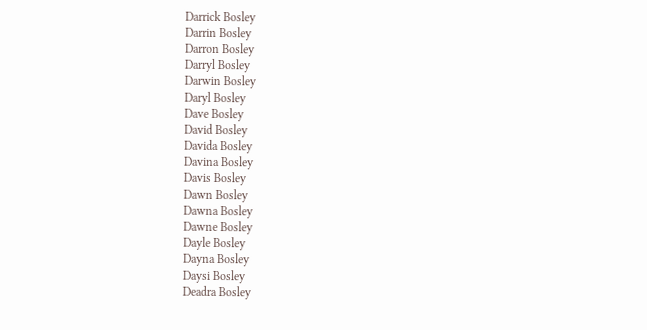Darrick Bosley
Darrin Bosley
Darron Bosley
Darryl Bosley
Darwin Bosley
Daryl Bosley
Dave Bosley
David Bosley
Davida Bosley
Davina Bosley
Davis Bosley
Dawn Bosley
Dawna Bosley
Dawne Bosley
Dayle Bosley
Dayna Bosley
Daysi Bosley
Deadra Bosley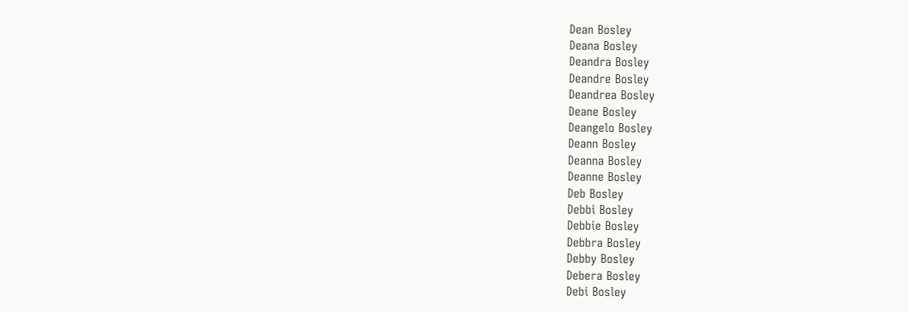Dean Bosley
Deana Bosley
Deandra Bosley
Deandre Bosley
Deandrea Bosley
Deane Bosley
Deangelo Bosley
Deann Bosley
Deanna Bosley
Deanne Bosley
Deb Bosley
Debbi Bosley
Debbie Bosley
Debbra Bosley
Debby Bosley
Debera Bosley
Debi Bosley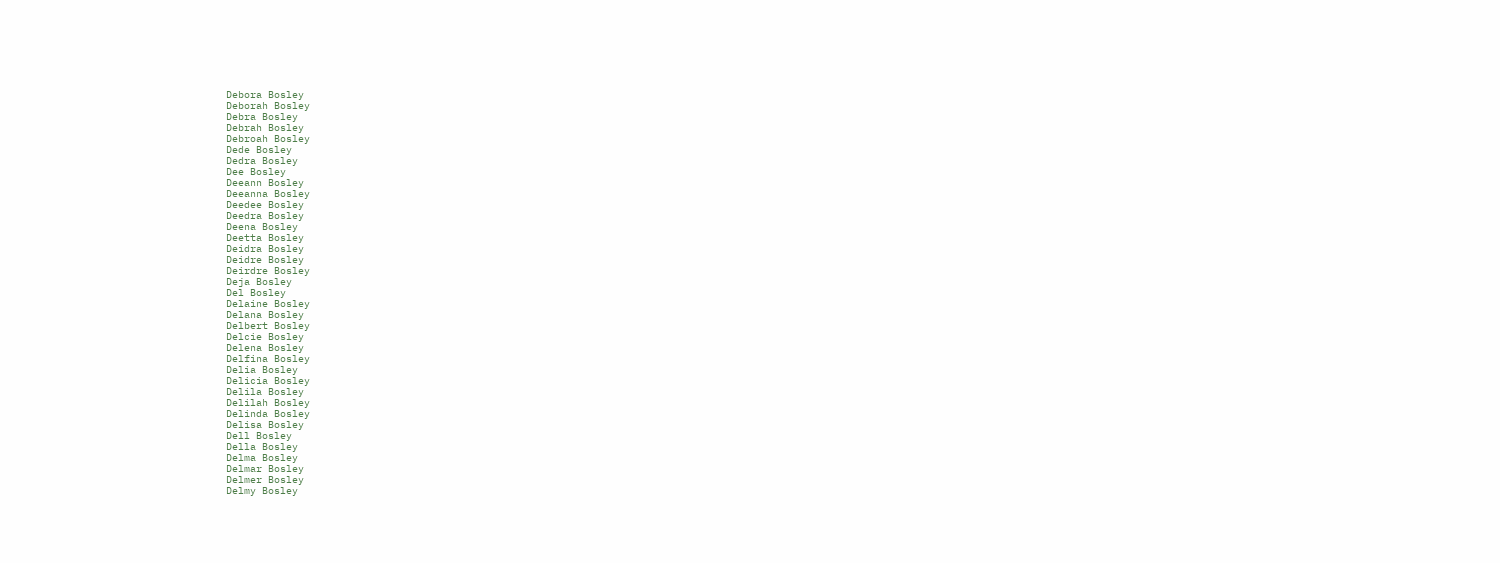Debora Bosley
Deborah Bosley
Debra Bosley
Debrah Bosley
Debroah Bosley
Dede Bosley
Dedra Bosley
Dee Bosley
Deeann Bosley
Deeanna Bosley
Deedee Bosley
Deedra Bosley
Deena Bosley
Deetta Bosley
Deidra Bosley
Deidre Bosley
Deirdre Bosley
Deja Bosley
Del Bosley
Delaine Bosley
Delana Bosley
Delbert Bosley
Delcie Bosley
Delena Bosley
Delfina Bosley
Delia Bosley
Delicia Bosley
Delila Bosley
Delilah Bosley
Delinda Bosley
Delisa Bosley
Dell Bosley
Della Bosley
Delma Bosley
Delmar Bosley
Delmer Bosley
Delmy Bosley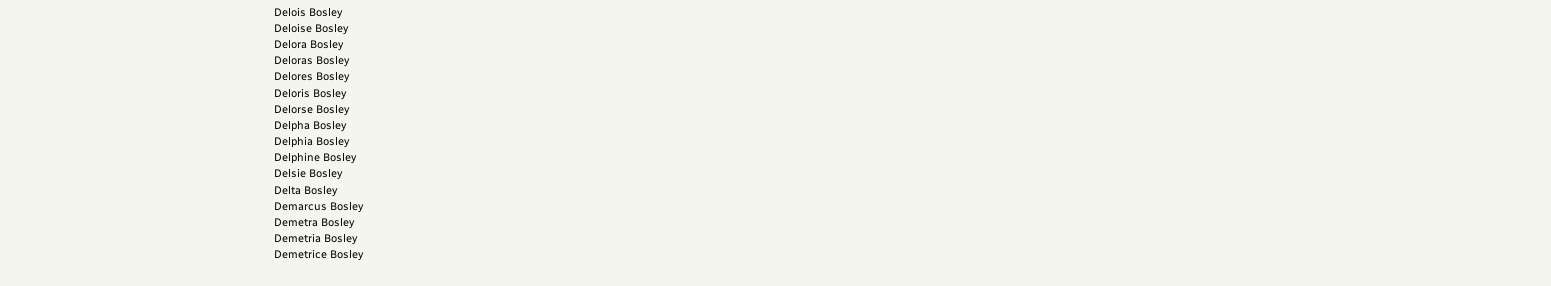Delois Bosley
Deloise Bosley
Delora Bosley
Deloras Bosley
Delores Bosley
Deloris Bosley
Delorse Bosley
Delpha Bosley
Delphia Bosley
Delphine Bosley
Delsie Bosley
Delta Bosley
Demarcus Bosley
Demetra Bosley
Demetria Bosley
Demetrice Bosley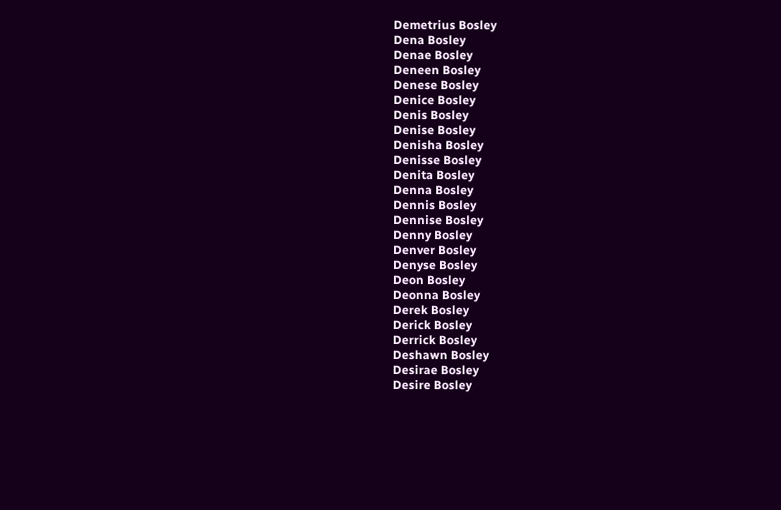Demetrius Bosley
Dena Bosley
Denae Bosley
Deneen Bosley
Denese Bosley
Denice Bosley
Denis Bosley
Denise Bosley
Denisha Bosley
Denisse Bosley
Denita Bosley
Denna Bosley
Dennis Bosley
Dennise Bosley
Denny Bosley
Denver Bosley
Denyse Bosley
Deon Bosley
Deonna Bosley
Derek Bosley
Derick Bosley
Derrick Bosley
Deshawn Bosley
Desirae Bosley
Desire Bosley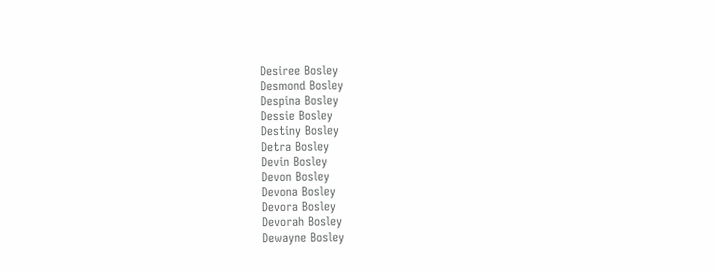Desiree Bosley
Desmond Bosley
Despina Bosley
Dessie Bosley
Destiny Bosley
Detra Bosley
Devin Bosley
Devon Bosley
Devona Bosley
Devora Bosley
Devorah Bosley
Dewayne Bosley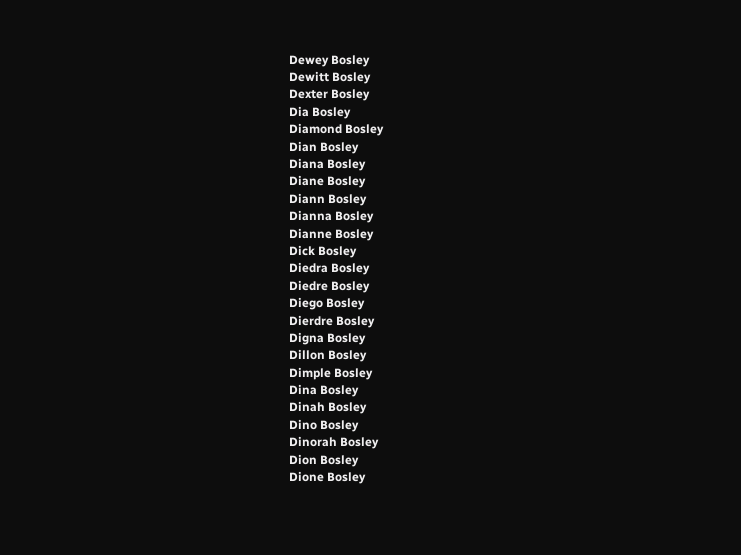Dewey Bosley
Dewitt Bosley
Dexter Bosley
Dia Bosley
Diamond Bosley
Dian Bosley
Diana Bosley
Diane Bosley
Diann Bosley
Dianna Bosley
Dianne Bosley
Dick Bosley
Diedra Bosley
Diedre Bosley
Diego Bosley
Dierdre Bosley
Digna Bosley
Dillon Bosley
Dimple Bosley
Dina Bosley
Dinah Bosley
Dino Bosley
Dinorah Bosley
Dion Bosley
Dione Bosley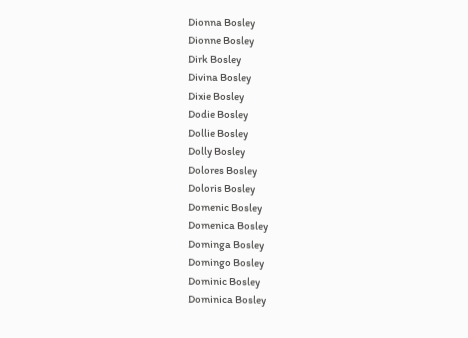Dionna Bosley
Dionne Bosley
Dirk Bosley
Divina Bosley
Dixie Bosley
Dodie Bosley
Dollie Bosley
Dolly Bosley
Dolores Bosley
Doloris Bosley
Domenic Bosley
Domenica Bosley
Dominga Bosley
Domingo Bosley
Dominic Bosley
Dominica Bosley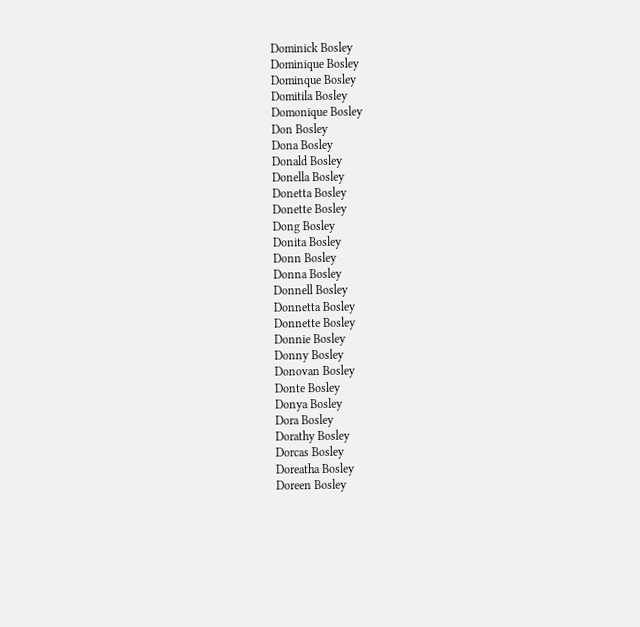Dominick Bosley
Dominique Bosley
Dominque Bosley
Domitila Bosley
Domonique Bosley
Don Bosley
Dona Bosley
Donald Bosley
Donella Bosley
Donetta Bosley
Donette Bosley
Dong Bosley
Donita Bosley
Donn Bosley
Donna Bosley
Donnell Bosley
Donnetta Bosley
Donnette Bosley
Donnie Bosley
Donny Bosley
Donovan Bosley
Donte Bosley
Donya Bosley
Dora Bosley
Dorathy Bosley
Dorcas Bosley
Doreatha Bosley
Doreen Bosley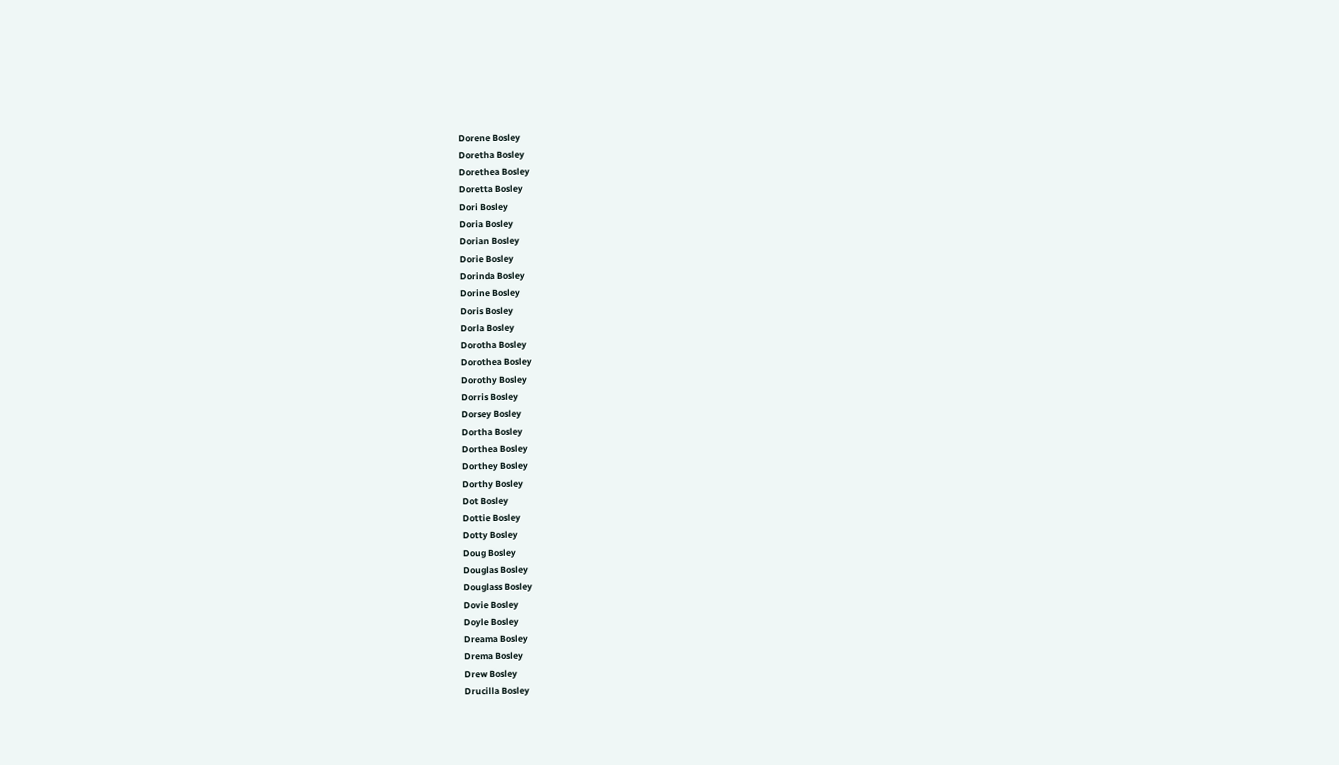Dorene Bosley
Doretha Bosley
Dorethea Bosley
Doretta Bosley
Dori Bosley
Doria Bosley
Dorian Bosley
Dorie Bosley
Dorinda Bosley
Dorine Bosley
Doris Bosley
Dorla Bosley
Dorotha Bosley
Dorothea Bosley
Dorothy Bosley
Dorris Bosley
Dorsey Bosley
Dortha Bosley
Dorthea Bosley
Dorthey Bosley
Dorthy Bosley
Dot Bosley
Dottie Bosley
Dotty Bosley
Doug Bosley
Douglas Bosley
Douglass Bosley
Dovie Bosley
Doyle Bosley
Dreama Bosley
Drema Bosley
Drew Bosley
Drucilla Bosley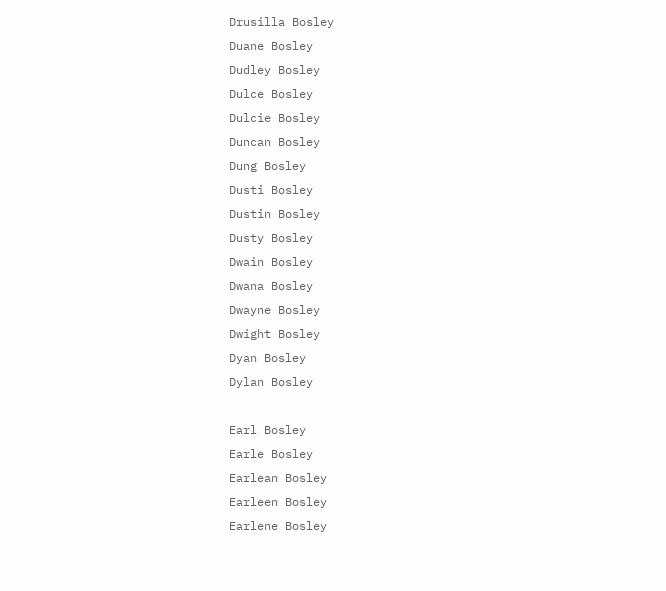Drusilla Bosley
Duane Bosley
Dudley Bosley
Dulce Bosley
Dulcie Bosley
Duncan Bosley
Dung Bosley
Dusti Bosley
Dustin Bosley
Dusty Bosley
Dwain Bosley
Dwana Bosley
Dwayne Bosley
Dwight Bosley
Dyan Bosley
Dylan Bosley

Earl Bosley
Earle Bosley
Earlean Bosley
Earleen Bosley
Earlene Bosley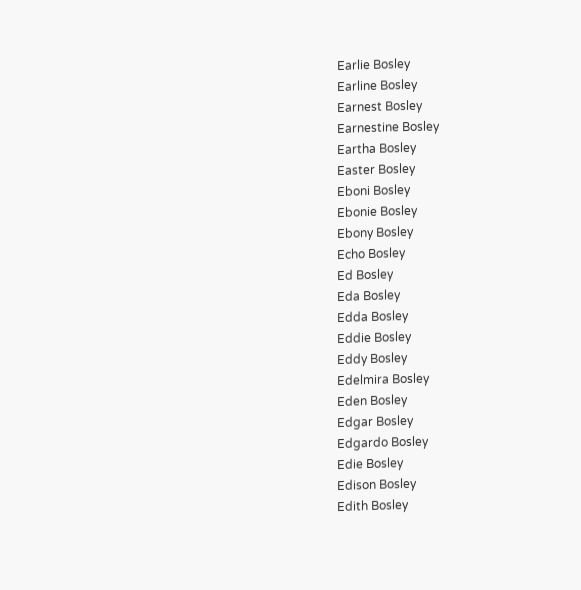Earlie Bosley
Earline Bosley
Earnest Bosley
Earnestine Bosley
Eartha Bosley
Easter Bosley
Eboni Bosley
Ebonie Bosley
Ebony Bosley
Echo Bosley
Ed Bosley
Eda Bosley
Edda Bosley
Eddie Bosley
Eddy Bosley
Edelmira Bosley
Eden Bosley
Edgar Bosley
Edgardo Bosley
Edie Bosley
Edison Bosley
Edith Bosley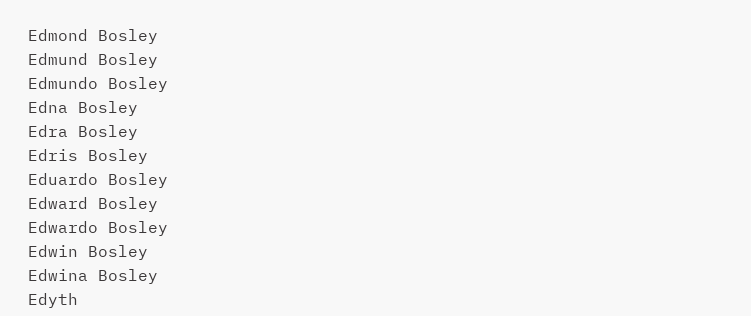Edmond Bosley
Edmund Bosley
Edmundo Bosley
Edna Bosley
Edra Bosley
Edris Bosley
Eduardo Bosley
Edward Bosley
Edwardo Bosley
Edwin Bosley
Edwina Bosley
Edyth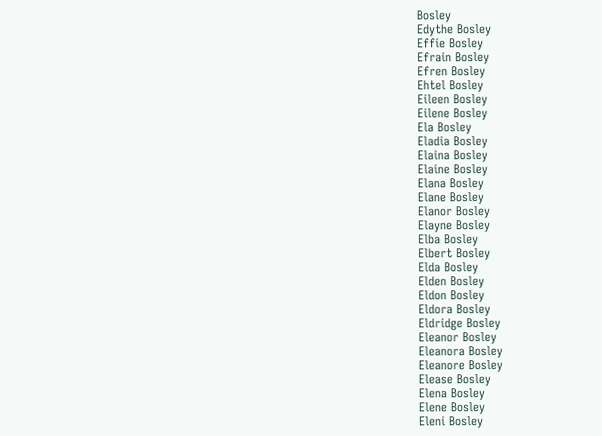Bosley
Edythe Bosley
Effie Bosley
Efrain Bosley
Efren Bosley
Ehtel Bosley
Eileen Bosley
Eilene Bosley
Ela Bosley
Eladia Bosley
Elaina Bosley
Elaine Bosley
Elana Bosley
Elane Bosley
Elanor Bosley
Elayne Bosley
Elba Bosley
Elbert Bosley
Elda Bosley
Elden Bosley
Eldon Bosley
Eldora Bosley
Eldridge Bosley
Eleanor Bosley
Eleanora Bosley
Eleanore Bosley
Elease Bosley
Elena Bosley
Elene Bosley
Eleni Bosley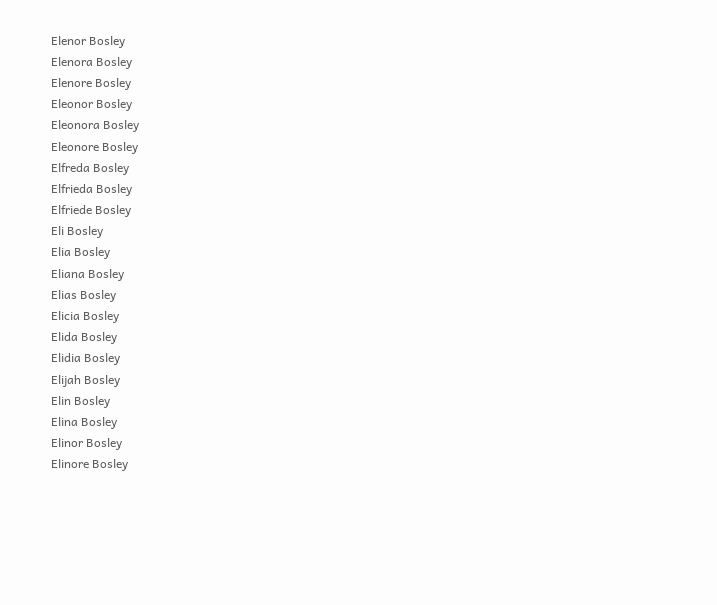Elenor Bosley
Elenora Bosley
Elenore Bosley
Eleonor Bosley
Eleonora Bosley
Eleonore Bosley
Elfreda Bosley
Elfrieda Bosley
Elfriede Bosley
Eli Bosley
Elia Bosley
Eliana Bosley
Elias Bosley
Elicia Bosley
Elida Bosley
Elidia Bosley
Elijah Bosley
Elin Bosley
Elina Bosley
Elinor Bosley
Elinore Bosley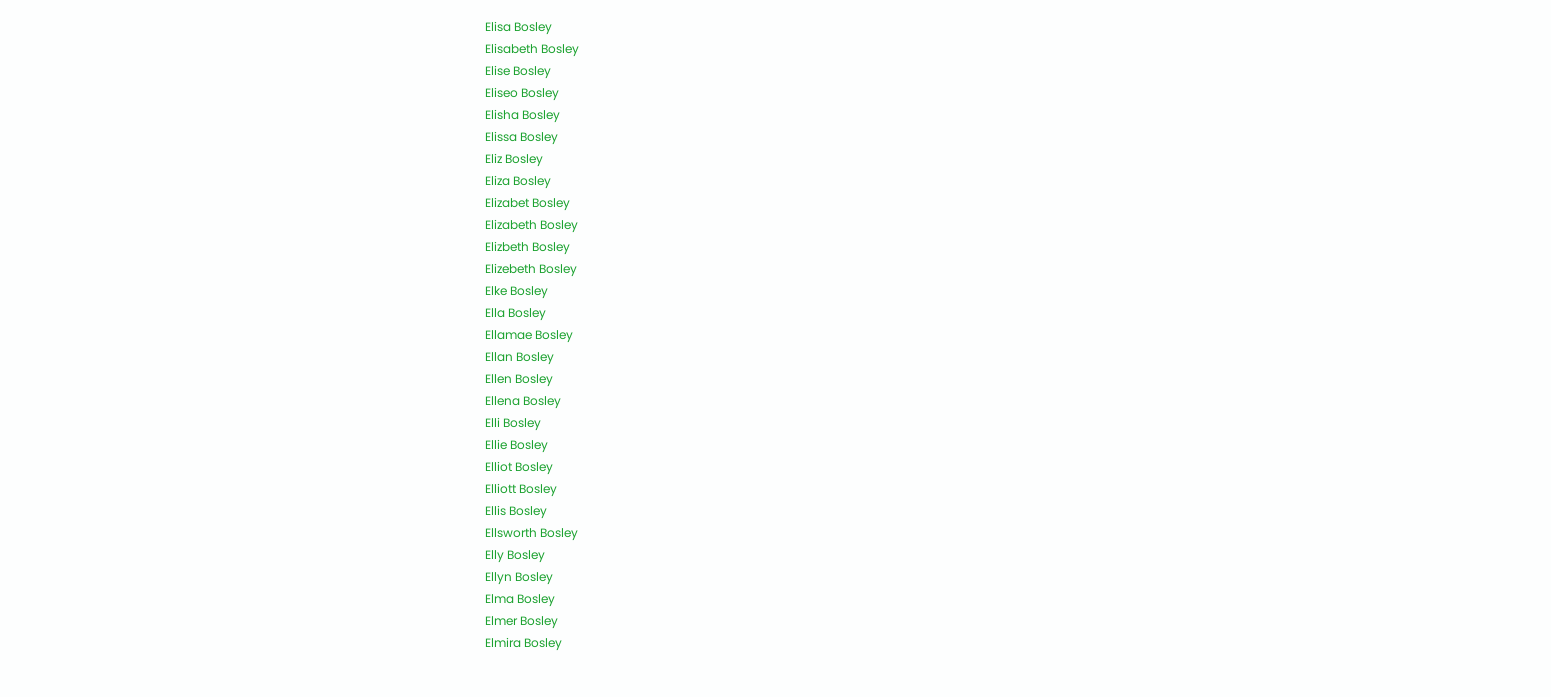Elisa Bosley
Elisabeth Bosley
Elise Bosley
Eliseo Bosley
Elisha Bosley
Elissa Bosley
Eliz Bosley
Eliza Bosley
Elizabet Bosley
Elizabeth Bosley
Elizbeth Bosley
Elizebeth Bosley
Elke Bosley
Ella Bosley
Ellamae Bosley
Ellan Bosley
Ellen Bosley
Ellena Bosley
Elli Bosley
Ellie Bosley
Elliot Bosley
Elliott Bosley
Ellis Bosley
Ellsworth Bosley
Elly Bosley
Ellyn Bosley
Elma Bosley
Elmer Bosley
Elmira Bosley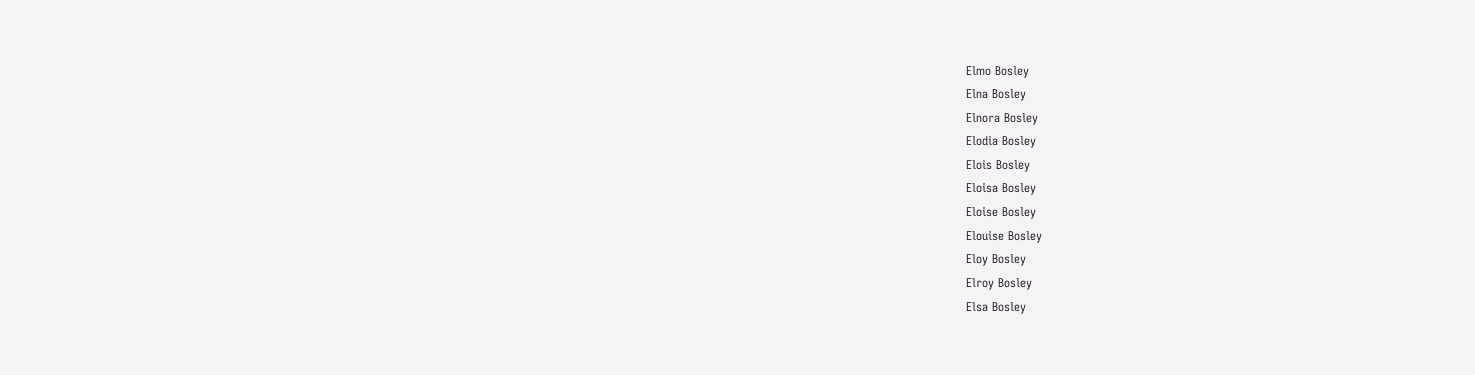Elmo Bosley
Elna Bosley
Elnora Bosley
Elodia Bosley
Elois Bosley
Eloisa Bosley
Eloise Bosley
Elouise Bosley
Eloy Bosley
Elroy Bosley
Elsa Bosley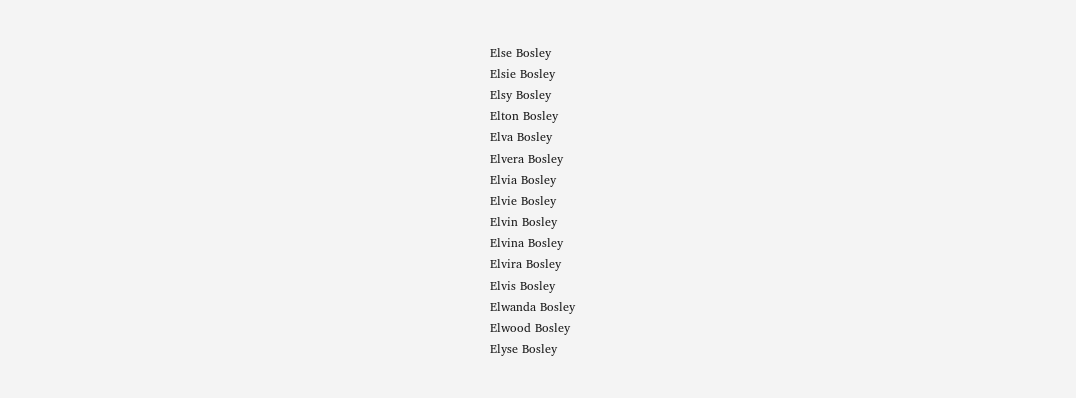Else Bosley
Elsie Bosley
Elsy Bosley
Elton Bosley
Elva Bosley
Elvera Bosley
Elvia Bosley
Elvie Bosley
Elvin Bosley
Elvina Bosley
Elvira Bosley
Elvis Bosley
Elwanda Bosley
Elwood Bosley
Elyse Bosley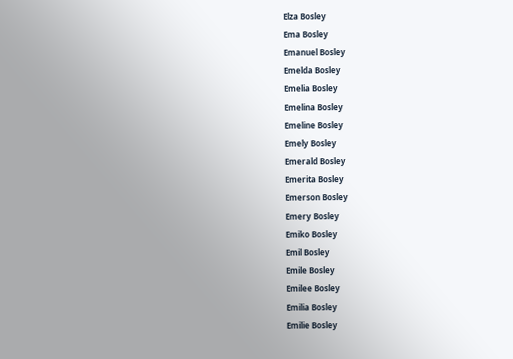Elza Bosley
Ema Bosley
Emanuel Bosley
Emelda Bosley
Emelia Bosley
Emelina Bosley
Emeline Bosley
Emely Bosley
Emerald Bosley
Emerita Bosley
Emerson Bosley
Emery Bosley
Emiko Bosley
Emil Bosley
Emile Bosley
Emilee Bosley
Emilia Bosley
Emilie Bosley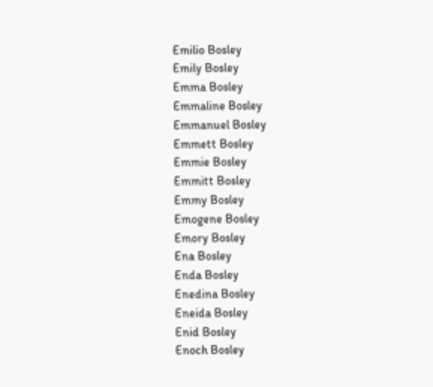Emilio Bosley
Emily Bosley
Emma Bosley
Emmaline Bosley
Emmanuel Bosley
Emmett Bosley
Emmie Bosley
Emmitt Bosley
Emmy Bosley
Emogene Bosley
Emory Bosley
Ena Bosley
Enda Bosley
Enedina Bosley
Eneida Bosley
Enid Bosley
Enoch Bosley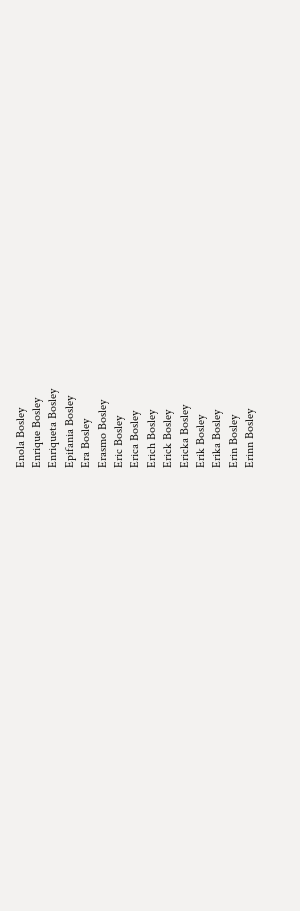Enola Bosley
Enrique Bosley
Enriqueta Bosley
Epifania Bosley
Era Bosley
Erasmo Bosley
Eric Bosley
Erica Bosley
Erich Bosley
Erick Bosley
Ericka Bosley
Erik Bosley
Erika Bosley
Erin Bosley
Erinn Bosley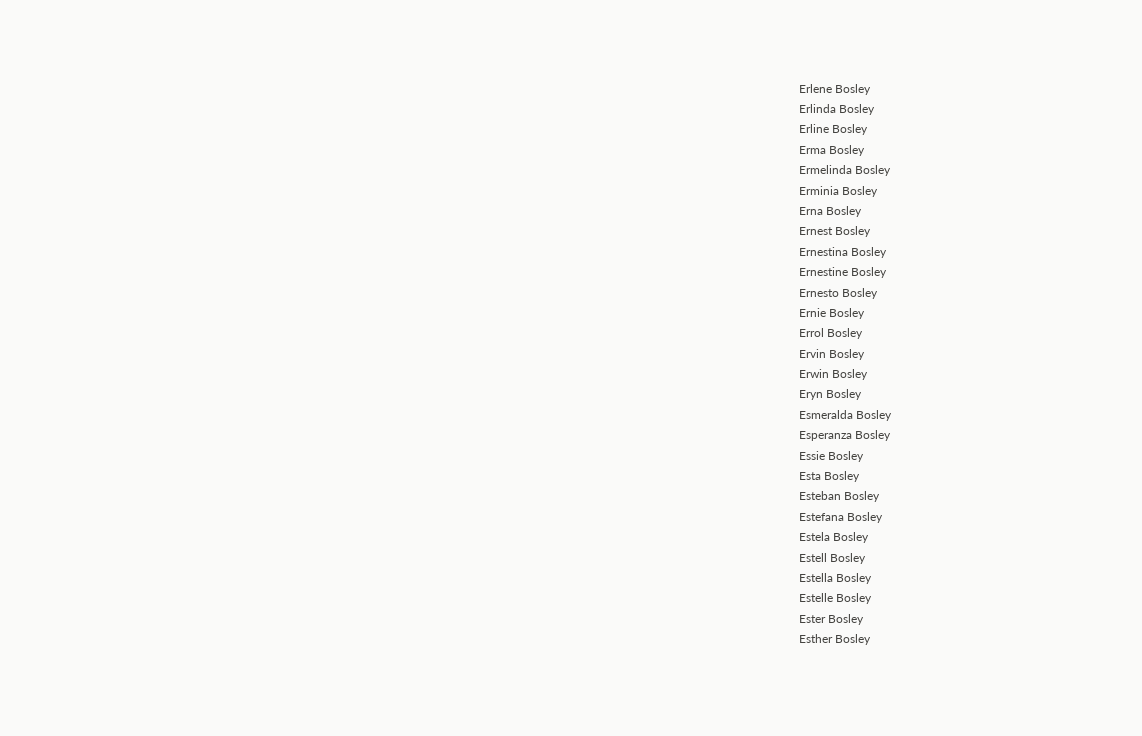Erlene Bosley
Erlinda Bosley
Erline Bosley
Erma Bosley
Ermelinda Bosley
Erminia Bosley
Erna Bosley
Ernest Bosley
Ernestina Bosley
Ernestine Bosley
Ernesto Bosley
Ernie Bosley
Errol Bosley
Ervin Bosley
Erwin Bosley
Eryn Bosley
Esmeralda Bosley
Esperanza Bosley
Essie Bosley
Esta Bosley
Esteban Bosley
Estefana Bosley
Estela Bosley
Estell Bosley
Estella Bosley
Estelle Bosley
Ester Bosley
Esther Bosley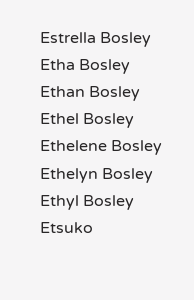Estrella Bosley
Etha Bosley
Ethan Bosley
Ethel Bosley
Ethelene Bosley
Ethelyn Bosley
Ethyl Bosley
Etsuko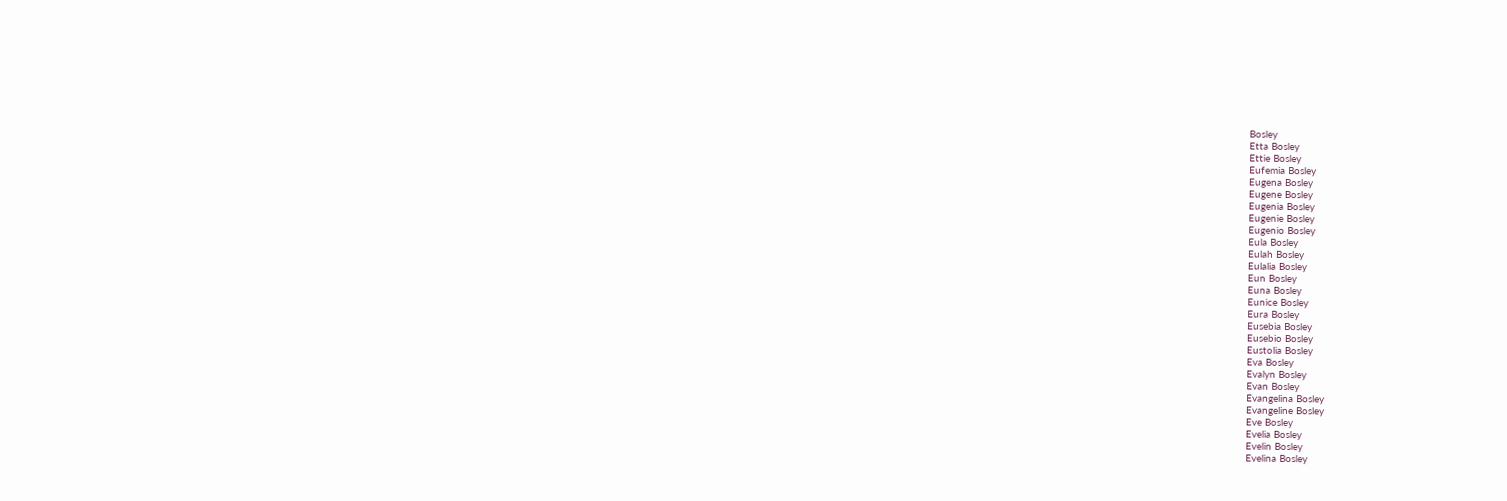Bosley
Etta Bosley
Ettie Bosley
Eufemia Bosley
Eugena Bosley
Eugene Bosley
Eugenia Bosley
Eugenie Bosley
Eugenio Bosley
Eula Bosley
Eulah Bosley
Eulalia Bosley
Eun Bosley
Euna Bosley
Eunice Bosley
Eura Bosley
Eusebia Bosley
Eusebio Bosley
Eustolia Bosley
Eva Bosley
Evalyn Bosley
Evan Bosley
Evangelina Bosley
Evangeline Bosley
Eve Bosley
Evelia Bosley
Evelin Bosley
Evelina Bosley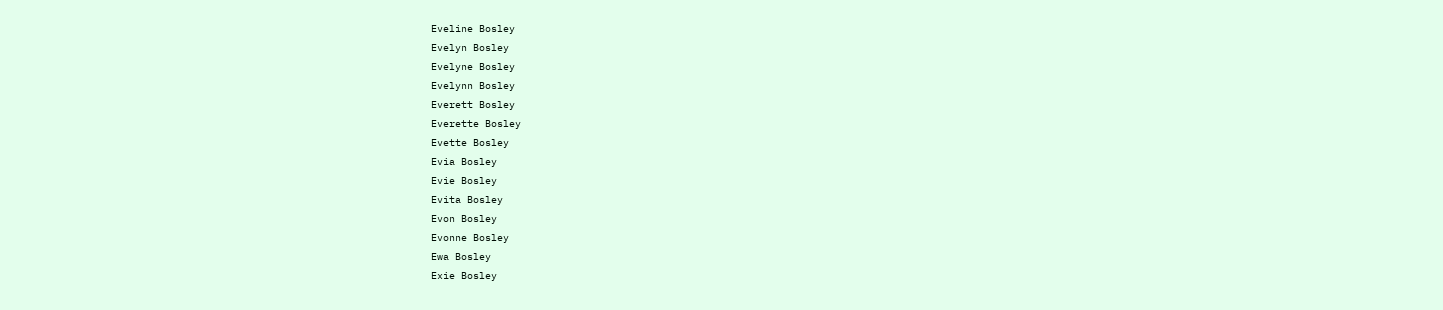Eveline Bosley
Evelyn Bosley
Evelyne Bosley
Evelynn Bosley
Everett Bosley
Everette Bosley
Evette Bosley
Evia Bosley
Evie Bosley
Evita Bosley
Evon Bosley
Evonne Bosley
Ewa Bosley
Exie Bosley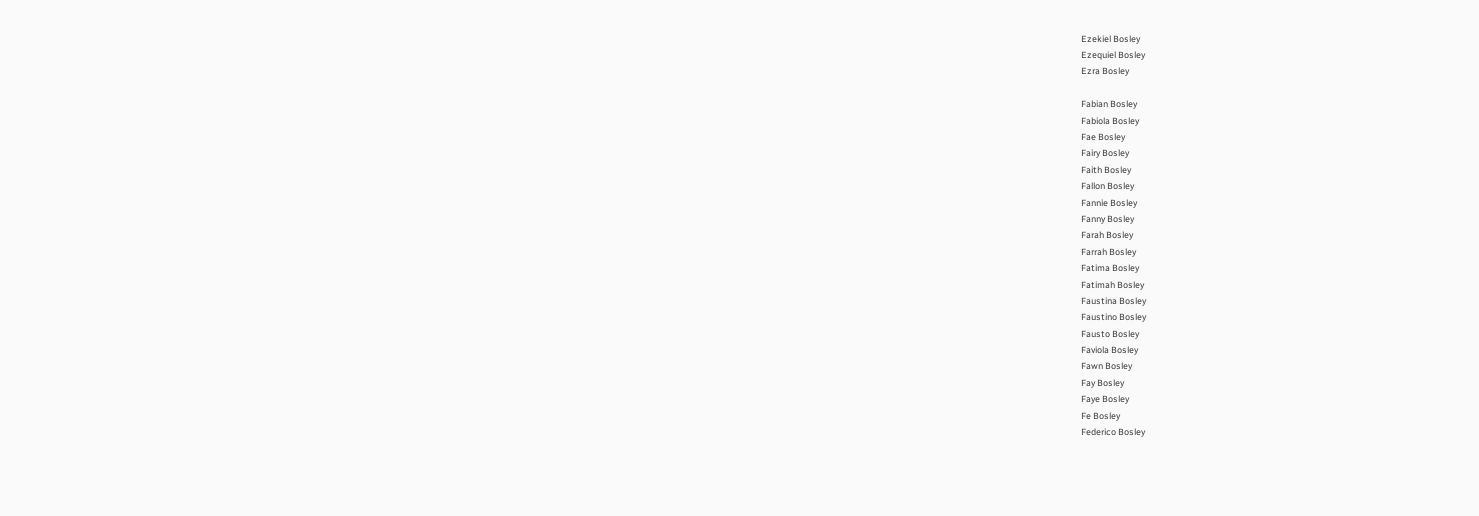Ezekiel Bosley
Ezequiel Bosley
Ezra Bosley

Fabian Bosley
Fabiola Bosley
Fae Bosley
Fairy Bosley
Faith Bosley
Fallon Bosley
Fannie Bosley
Fanny Bosley
Farah Bosley
Farrah Bosley
Fatima Bosley
Fatimah Bosley
Faustina Bosley
Faustino Bosley
Fausto Bosley
Faviola Bosley
Fawn Bosley
Fay Bosley
Faye Bosley
Fe Bosley
Federico Bosley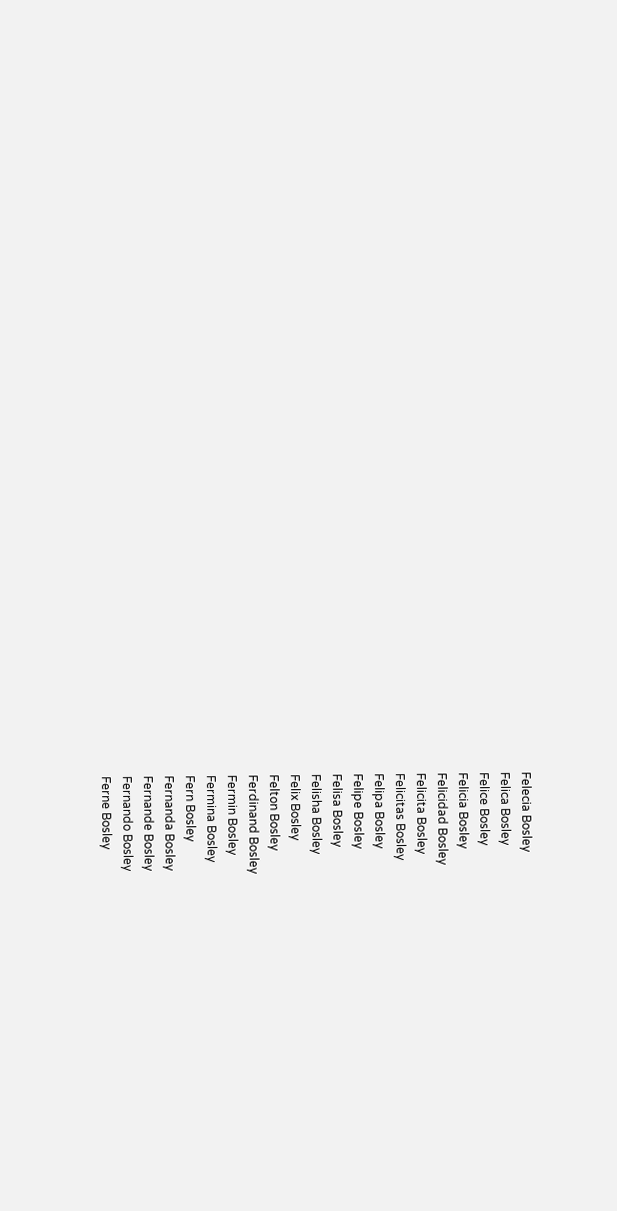Felecia Bosley
Felica Bosley
Felice Bosley
Felicia Bosley
Felicidad Bosley
Felicita Bosley
Felicitas Bosley
Felipa Bosley
Felipe Bosley
Felisa Bosley
Felisha Bosley
Felix Bosley
Felton Bosley
Ferdinand Bosley
Fermin Bosley
Fermina Bosley
Fern Bosley
Fernanda Bosley
Fernande Bosley
Fernando Bosley
Ferne Bosley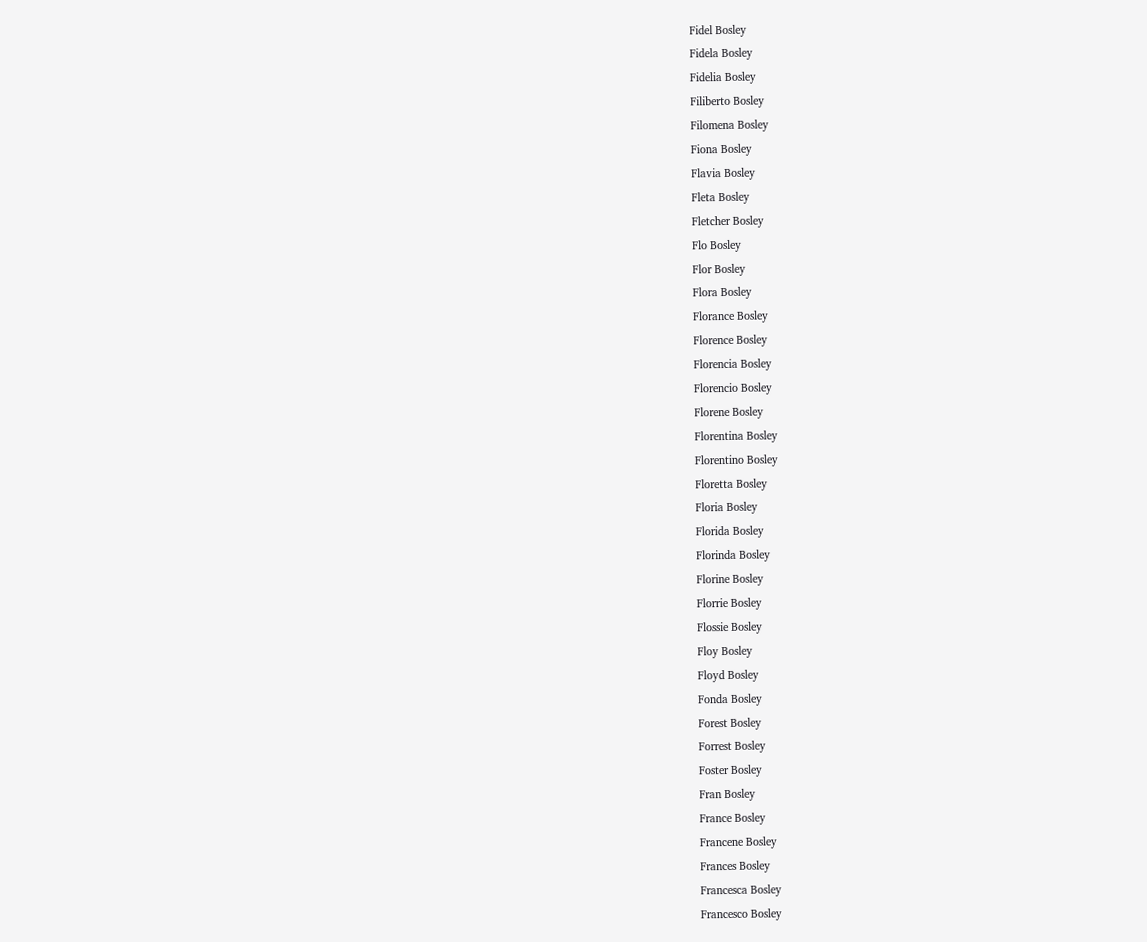Fidel Bosley
Fidela Bosley
Fidelia Bosley
Filiberto Bosley
Filomena Bosley
Fiona Bosley
Flavia Bosley
Fleta Bosley
Fletcher Bosley
Flo Bosley
Flor Bosley
Flora Bosley
Florance Bosley
Florence Bosley
Florencia Bosley
Florencio Bosley
Florene Bosley
Florentina Bosley
Florentino Bosley
Floretta Bosley
Floria Bosley
Florida Bosley
Florinda Bosley
Florine Bosley
Florrie Bosley
Flossie Bosley
Floy Bosley
Floyd Bosley
Fonda Bosley
Forest Bosley
Forrest Bosley
Foster Bosley
Fran Bosley
France Bosley
Francene Bosley
Frances Bosley
Francesca Bosley
Francesco Bosley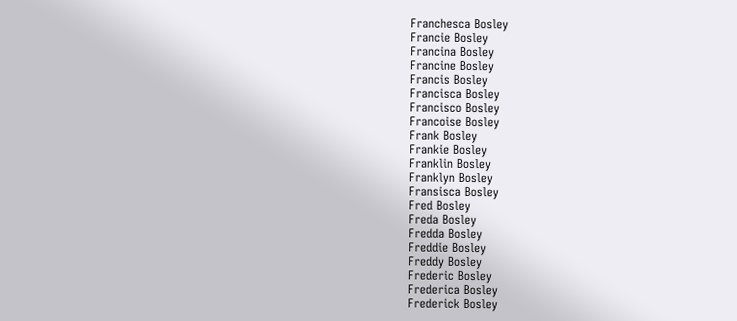Franchesca Bosley
Francie Bosley
Francina Bosley
Francine Bosley
Francis Bosley
Francisca Bosley
Francisco Bosley
Francoise Bosley
Frank Bosley
Frankie Bosley
Franklin Bosley
Franklyn Bosley
Fransisca Bosley
Fred Bosley
Freda Bosley
Fredda Bosley
Freddie Bosley
Freddy Bosley
Frederic Bosley
Frederica Bosley
Frederick Bosley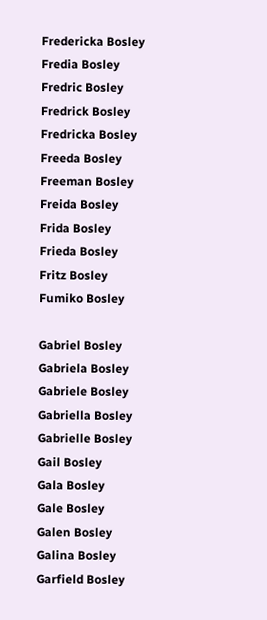Fredericka Bosley
Fredia Bosley
Fredric Bosley
Fredrick Bosley
Fredricka Bosley
Freeda Bosley
Freeman Bosley
Freida Bosley
Frida Bosley
Frieda Bosley
Fritz Bosley
Fumiko Bosley

Gabriel Bosley
Gabriela Bosley
Gabriele Bosley
Gabriella Bosley
Gabrielle Bosley
Gail Bosley
Gala Bosley
Gale Bosley
Galen Bosley
Galina Bosley
Garfield Bosley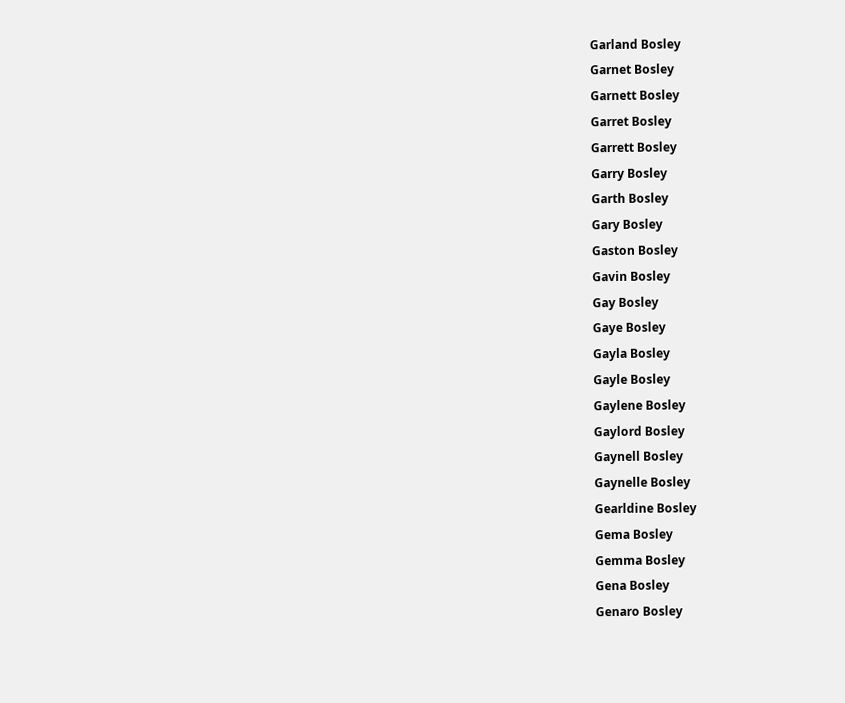Garland Bosley
Garnet Bosley
Garnett Bosley
Garret Bosley
Garrett Bosley
Garry Bosley
Garth Bosley
Gary Bosley
Gaston Bosley
Gavin Bosley
Gay Bosley
Gaye Bosley
Gayla Bosley
Gayle Bosley
Gaylene Bosley
Gaylord Bosley
Gaynell Bosley
Gaynelle Bosley
Gearldine Bosley
Gema Bosley
Gemma Bosley
Gena Bosley
Genaro Bosley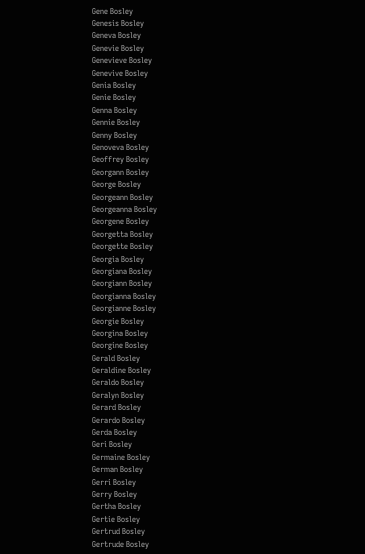Gene Bosley
Genesis Bosley
Geneva Bosley
Genevie Bosley
Genevieve Bosley
Genevive Bosley
Genia Bosley
Genie Bosley
Genna Bosley
Gennie Bosley
Genny Bosley
Genoveva Bosley
Geoffrey Bosley
Georgann Bosley
George Bosley
Georgeann Bosley
Georgeanna Bosley
Georgene Bosley
Georgetta Bosley
Georgette Bosley
Georgia Bosley
Georgiana Bosley
Georgiann Bosley
Georgianna Bosley
Georgianne Bosley
Georgie Bosley
Georgina Bosley
Georgine Bosley
Gerald Bosley
Geraldine Bosley
Geraldo Bosley
Geralyn Bosley
Gerard Bosley
Gerardo Bosley
Gerda Bosley
Geri Bosley
Germaine Bosley
German Bosley
Gerri Bosley
Gerry Bosley
Gertha Bosley
Gertie Bosley
Gertrud Bosley
Gertrude Bosley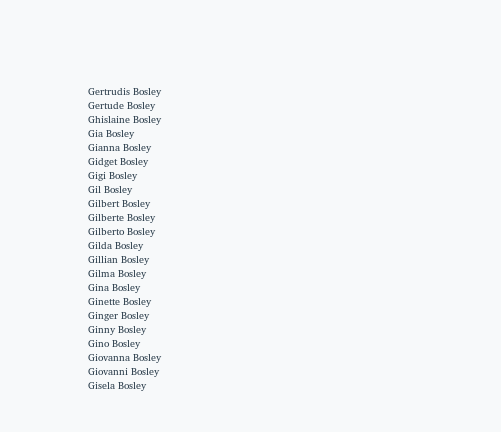Gertrudis Bosley
Gertude Bosley
Ghislaine Bosley
Gia Bosley
Gianna Bosley
Gidget Bosley
Gigi Bosley
Gil Bosley
Gilbert Bosley
Gilberte Bosley
Gilberto Bosley
Gilda Bosley
Gillian Bosley
Gilma Bosley
Gina Bosley
Ginette Bosley
Ginger Bosley
Ginny Bosley
Gino Bosley
Giovanna Bosley
Giovanni Bosley
Gisela Bosley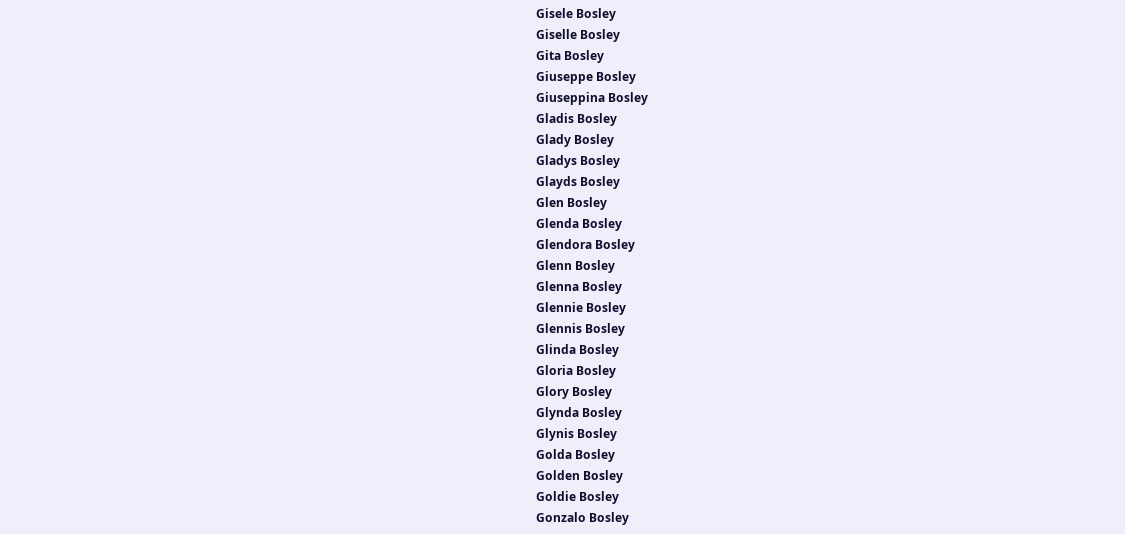Gisele Bosley
Giselle Bosley
Gita Bosley
Giuseppe Bosley
Giuseppina Bosley
Gladis Bosley
Glady Bosley
Gladys Bosley
Glayds Bosley
Glen Bosley
Glenda Bosley
Glendora Bosley
Glenn Bosley
Glenna Bosley
Glennie Bosley
Glennis Bosley
Glinda Bosley
Gloria Bosley
Glory Bosley
Glynda Bosley
Glynis Bosley
Golda Bosley
Golden Bosley
Goldie Bosley
Gonzalo Bosley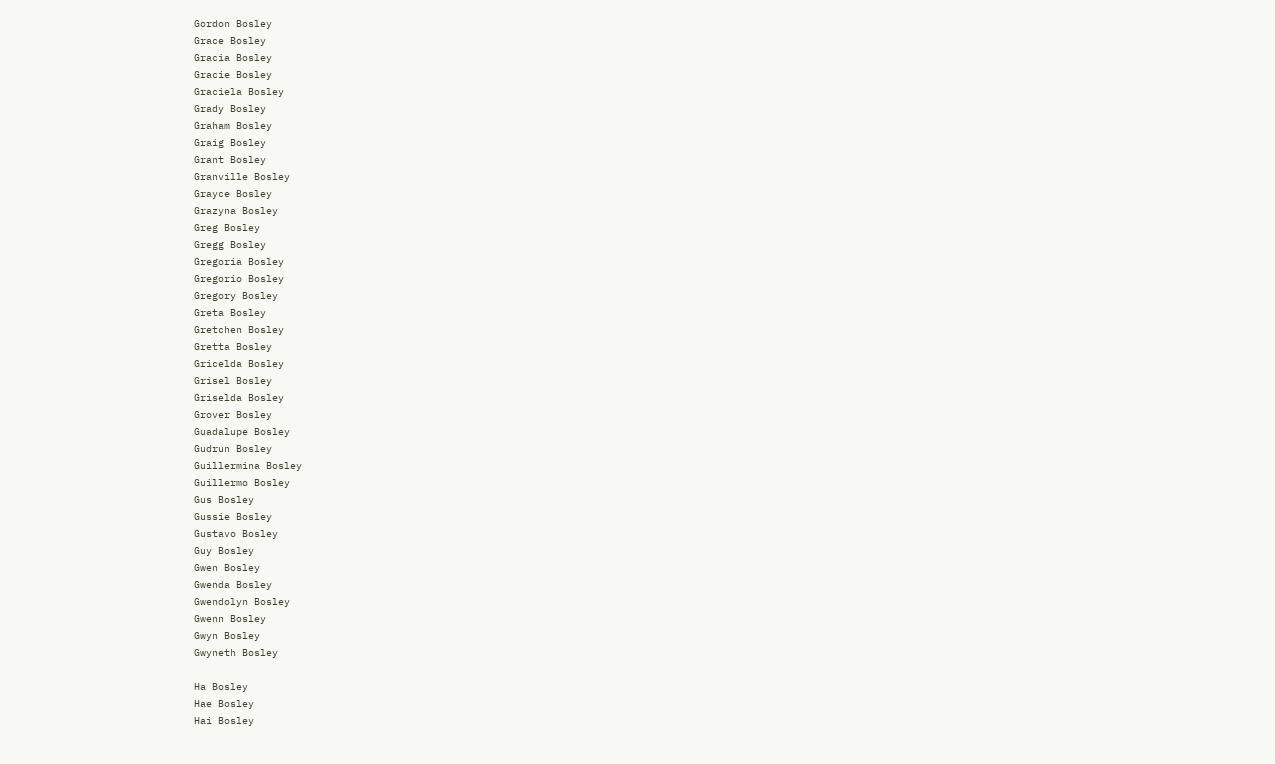Gordon Bosley
Grace Bosley
Gracia Bosley
Gracie Bosley
Graciela Bosley
Grady Bosley
Graham Bosley
Graig Bosley
Grant Bosley
Granville Bosley
Grayce Bosley
Grazyna Bosley
Greg Bosley
Gregg Bosley
Gregoria Bosley
Gregorio Bosley
Gregory Bosley
Greta Bosley
Gretchen Bosley
Gretta Bosley
Gricelda Bosley
Grisel Bosley
Griselda Bosley
Grover Bosley
Guadalupe Bosley
Gudrun Bosley
Guillermina Bosley
Guillermo Bosley
Gus Bosley
Gussie Bosley
Gustavo Bosley
Guy Bosley
Gwen Bosley
Gwenda Bosley
Gwendolyn Bosley
Gwenn Bosley
Gwyn Bosley
Gwyneth Bosley

Ha Bosley
Hae Bosley
Hai Bosley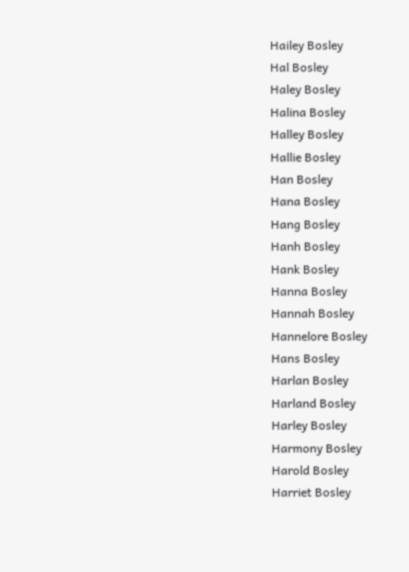Hailey Bosley
Hal Bosley
Haley Bosley
Halina Bosley
Halley Bosley
Hallie Bosley
Han Bosley
Hana Bosley
Hang Bosley
Hanh Bosley
Hank Bosley
Hanna Bosley
Hannah Bosley
Hannelore Bosley
Hans Bosley
Harlan Bosley
Harland Bosley
Harley Bosley
Harmony Bosley
Harold Bosley
Harriet Bosley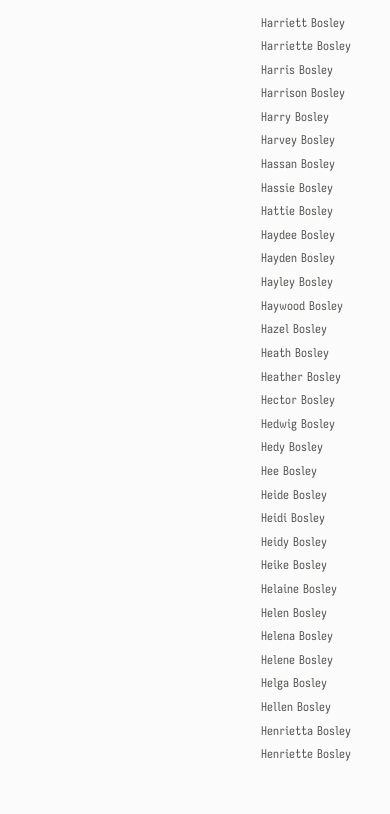Harriett Bosley
Harriette Bosley
Harris Bosley
Harrison Bosley
Harry Bosley
Harvey Bosley
Hassan Bosley
Hassie Bosley
Hattie Bosley
Haydee Bosley
Hayden Bosley
Hayley Bosley
Haywood Bosley
Hazel Bosley
Heath Bosley
Heather Bosley
Hector Bosley
Hedwig Bosley
Hedy Bosley
Hee Bosley
Heide Bosley
Heidi Bosley
Heidy Bosley
Heike Bosley
Helaine Bosley
Helen Bosley
Helena Bosley
Helene Bosley
Helga Bosley
Hellen Bosley
Henrietta Bosley
Henriette Bosley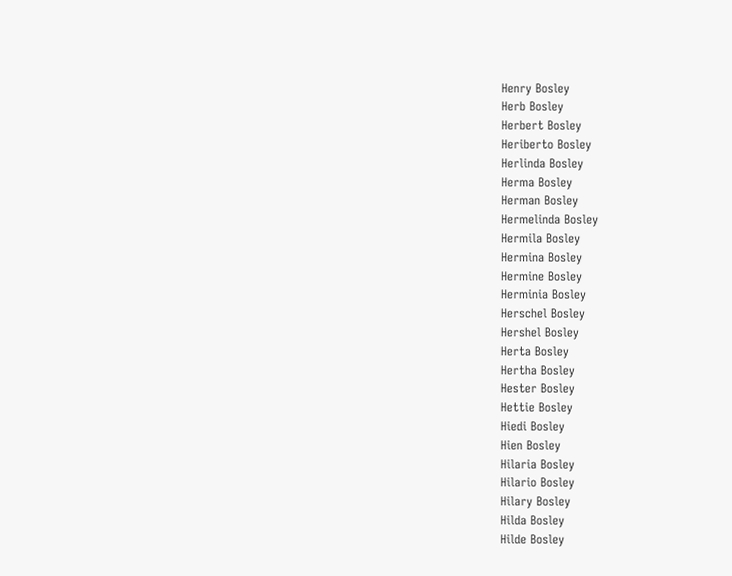Henry Bosley
Herb Bosley
Herbert Bosley
Heriberto Bosley
Herlinda Bosley
Herma Bosley
Herman Bosley
Hermelinda Bosley
Hermila Bosley
Hermina Bosley
Hermine Bosley
Herminia Bosley
Herschel Bosley
Hershel Bosley
Herta Bosley
Hertha Bosley
Hester Bosley
Hettie Bosley
Hiedi Bosley
Hien Bosley
Hilaria Bosley
Hilario Bosley
Hilary Bosley
Hilda Bosley
Hilde Bosley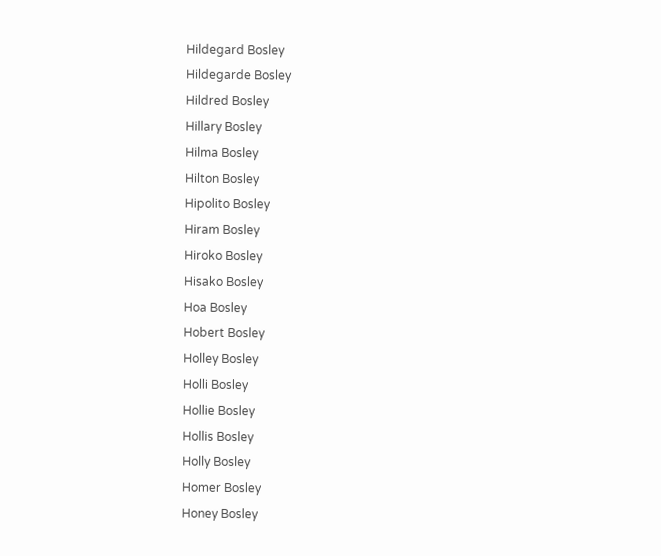Hildegard Bosley
Hildegarde Bosley
Hildred Bosley
Hillary Bosley
Hilma Bosley
Hilton Bosley
Hipolito Bosley
Hiram Bosley
Hiroko Bosley
Hisako Bosley
Hoa Bosley
Hobert Bosley
Holley Bosley
Holli Bosley
Hollie Bosley
Hollis Bosley
Holly Bosley
Homer Bosley
Honey Bosley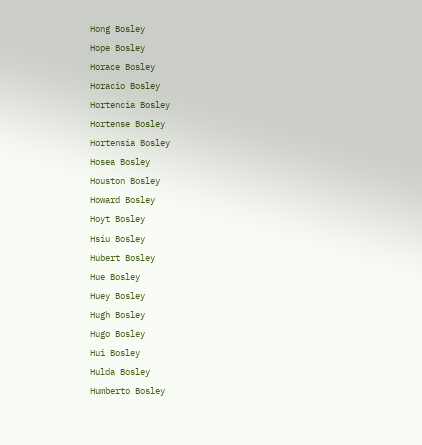Hong Bosley
Hope Bosley
Horace Bosley
Horacio Bosley
Hortencia Bosley
Hortense Bosley
Hortensia Bosley
Hosea Bosley
Houston Bosley
Howard Bosley
Hoyt Bosley
Hsiu Bosley
Hubert Bosley
Hue Bosley
Huey Bosley
Hugh Bosley
Hugo Bosley
Hui Bosley
Hulda Bosley
Humberto Bosley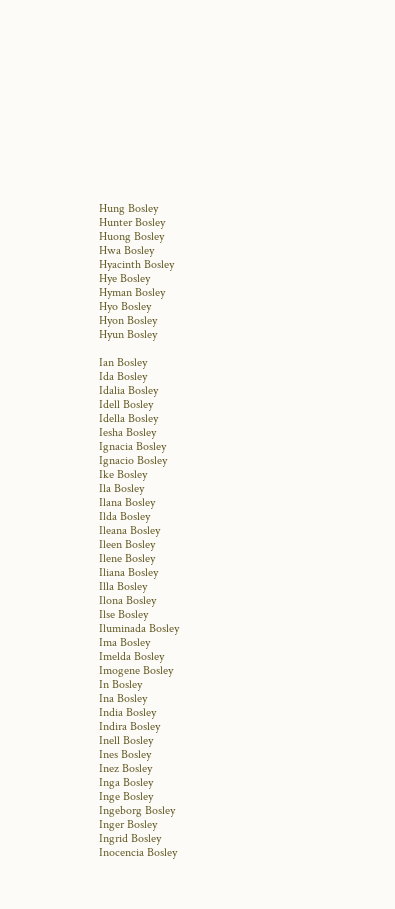Hung Bosley
Hunter Bosley
Huong Bosley
Hwa Bosley
Hyacinth Bosley
Hye Bosley
Hyman Bosley
Hyo Bosley
Hyon Bosley
Hyun Bosley

Ian Bosley
Ida Bosley
Idalia Bosley
Idell Bosley
Idella Bosley
Iesha Bosley
Ignacia Bosley
Ignacio Bosley
Ike Bosley
Ila Bosley
Ilana Bosley
Ilda Bosley
Ileana Bosley
Ileen Bosley
Ilene Bosley
Iliana Bosley
Illa Bosley
Ilona Bosley
Ilse Bosley
Iluminada Bosley
Ima Bosley
Imelda Bosley
Imogene Bosley
In Bosley
Ina Bosley
India Bosley
Indira Bosley
Inell Bosley
Ines Bosley
Inez Bosley
Inga Bosley
Inge Bosley
Ingeborg Bosley
Inger Bosley
Ingrid Bosley
Inocencia Bosley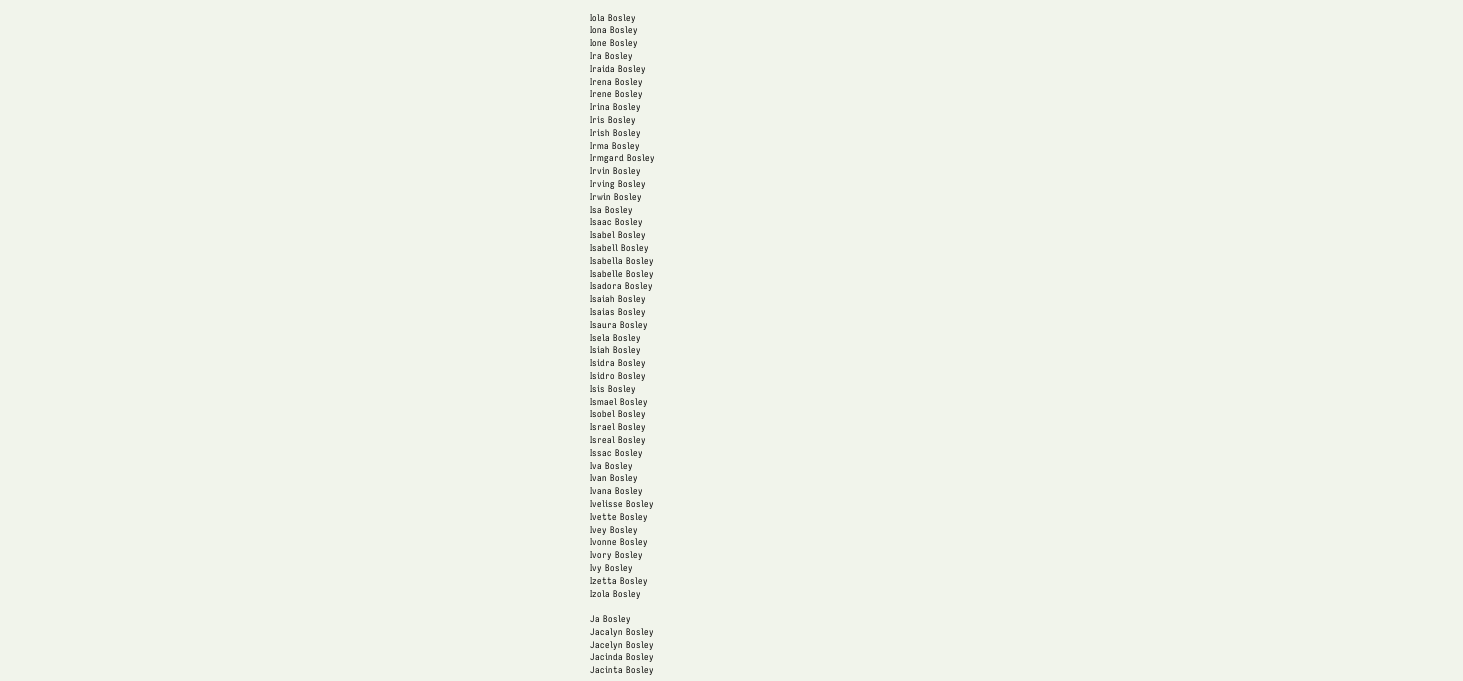Iola Bosley
Iona Bosley
Ione Bosley
Ira Bosley
Iraida Bosley
Irena Bosley
Irene Bosley
Irina Bosley
Iris Bosley
Irish Bosley
Irma Bosley
Irmgard Bosley
Irvin Bosley
Irving Bosley
Irwin Bosley
Isa Bosley
Isaac Bosley
Isabel Bosley
Isabell Bosley
Isabella Bosley
Isabelle Bosley
Isadora Bosley
Isaiah Bosley
Isaias Bosley
Isaura Bosley
Isela Bosley
Isiah Bosley
Isidra Bosley
Isidro Bosley
Isis Bosley
Ismael Bosley
Isobel Bosley
Israel Bosley
Isreal Bosley
Issac Bosley
Iva Bosley
Ivan Bosley
Ivana Bosley
Ivelisse Bosley
Ivette Bosley
Ivey Bosley
Ivonne Bosley
Ivory Bosley
Ivy Bosley
Izetta Bosley
Izola Bosley

Ja Bosley
Jacalyn Bosley
Jacelyn Bosley
Jacinda Bosley
Jacinta Bosley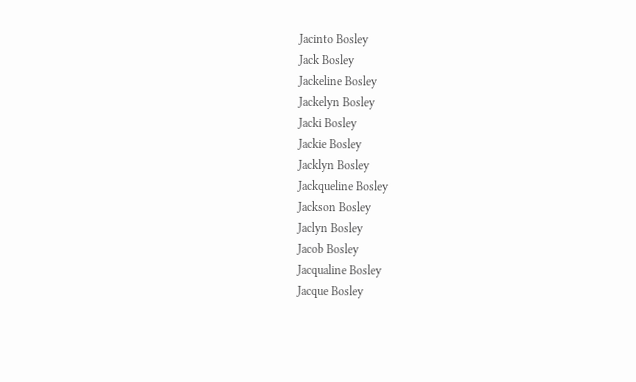Jacinto Bosley
Jack Bosley
Jackeline Bosley
Jackelyn Bosley
Jacki Bosley
Jackie Bosley
Jacklyn Bosley
Jackqueline Bosley
Jackson Bosley
Jaclyn Bosley
Jacob Bosley
Jacqualine Bosley
Jacque Bosley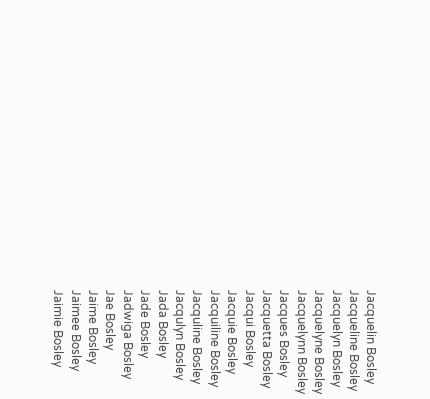Jacquelin Bosley
Jacqueline Bosley
Jacquelyn Bosley
Jacquelyne Bosley
Jacquelynn Bosley
Jacques Bosley
Jacquetta Bosley
Jacqui Bosley
Jacquie Bosley
Jacquiline Bosley
Jacquline Bosley
Jacqulyn Bosley
Jada Bosley
Jade Bosley
Jadwiga Bosley
Jae Bosley
Jaime Bosley
Jaimee Bosley
Jaimie Bosley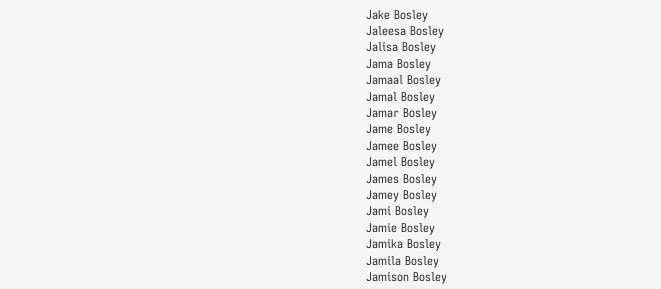Jake Bosley
Jaleesa Bosley
Jalisa Bosley
Jama Bosley
Jamaal Bosley
Jamal Bosley
Jamar Bosley
Jame Bosley
Jamee Bosley
Jamel Bosley
James Bosley
Jamey Bosley
Jami Bosley
Jamie Bosley
Jamika Bosley
Jamila Bosley
Jamison Bosley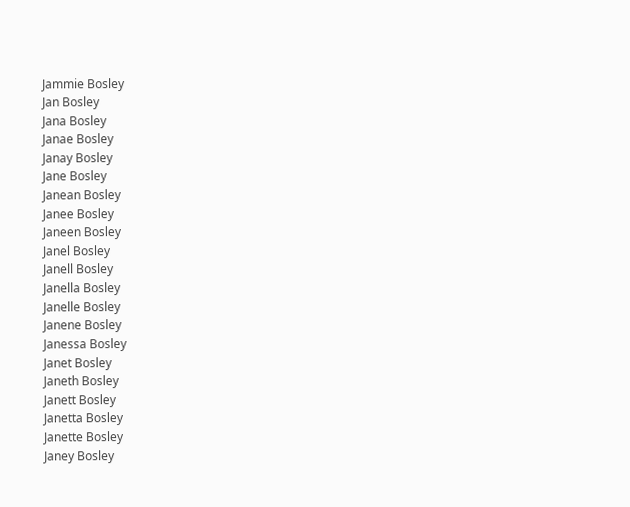Jammie Bosley
Jan Bosley
Jana Bosley
Janae Bosley
Janay Bosley
Jane Bosley
Janean Bosley
Janee Bosley
Janeen Bosley
Janel Bosley
Janell Bosley
Janella Bosley
Janelle Bosley
Janene Bosley
Janessa Bosley
Janet Bosley
Janeth Bosley
Janett Bosley
Janetta Bosley
Janette Bosley
Janey Bosley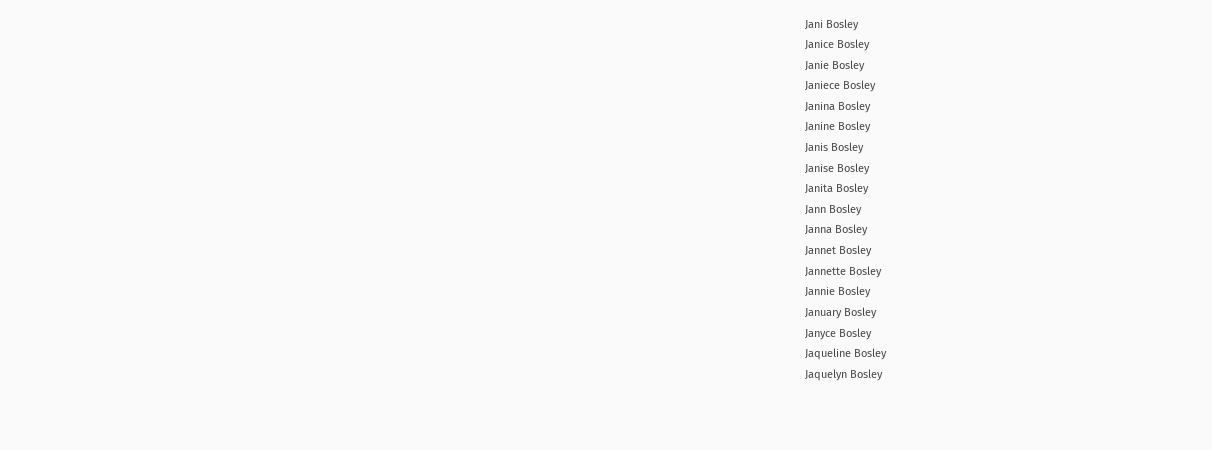Jani Bosley
Janice Bosley
Janie Bosley
Janiece Bosley
Janina Bosley
Janine Bosley
Janis Bosley
Janise Bosley
Janita Bosley
Jann Bosley
Janna Bosley
Jannet Bosley
Jannette Bosley
Jannie Bosley
January Bosley
Janyce Bosley
Jaqueline Bosley
Jaquelyn Bosley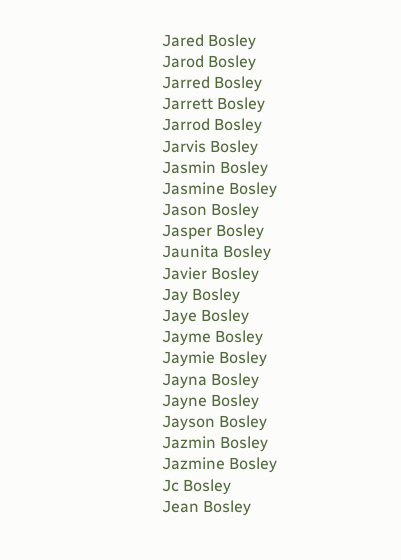Jared Bosley
Jarod Bosley
Jarred Bosley
Jarrett Bosley
Jarrod Bosley
Jarvis Bosley
Jasmin Bosley
Jasmine Bosley
Jason Bosley
Jasper Bosley
Jaunita Bosley
Javier Bosley
Jay Bosley
Jaye Bosley
Jayme Bosley
Jaymie Bosley
Jayna Bosley
Jayne Bosley
Jayson Bosley
Jazmin Bosley
Jazmine Bosley
Jc Bosley
Jean Bosley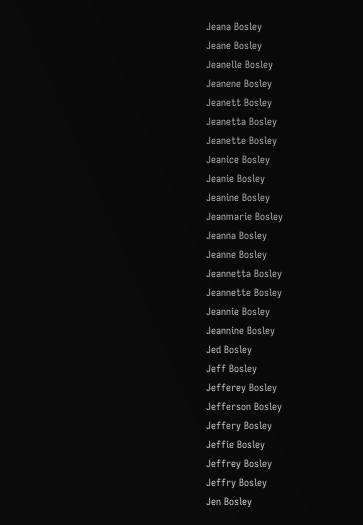Jeana Bosley
Jeane Bosley
Jeanelle Bosley
Jeanene Bosley
Jeanett Bosley
Jeanetta Bosley
Jeanette Bosley
Jeanice Bosley
Jeanie Bosley
Jeanine Bosley
Jeanmarie Bosley
Jeanna Bosley
Jeanne Bosley
Jeannetta Bosley
Jeannette Bosley
Jeannie Bosley
Jeannine Bosley
Jed Bosley
Jeff Bosley
Jefferey Bosley
Jefferson Bosley
Jeffery Bosley
Jeffie Bosley
Jeffrey Bosley
Jeffry Bosley
Jen Bosley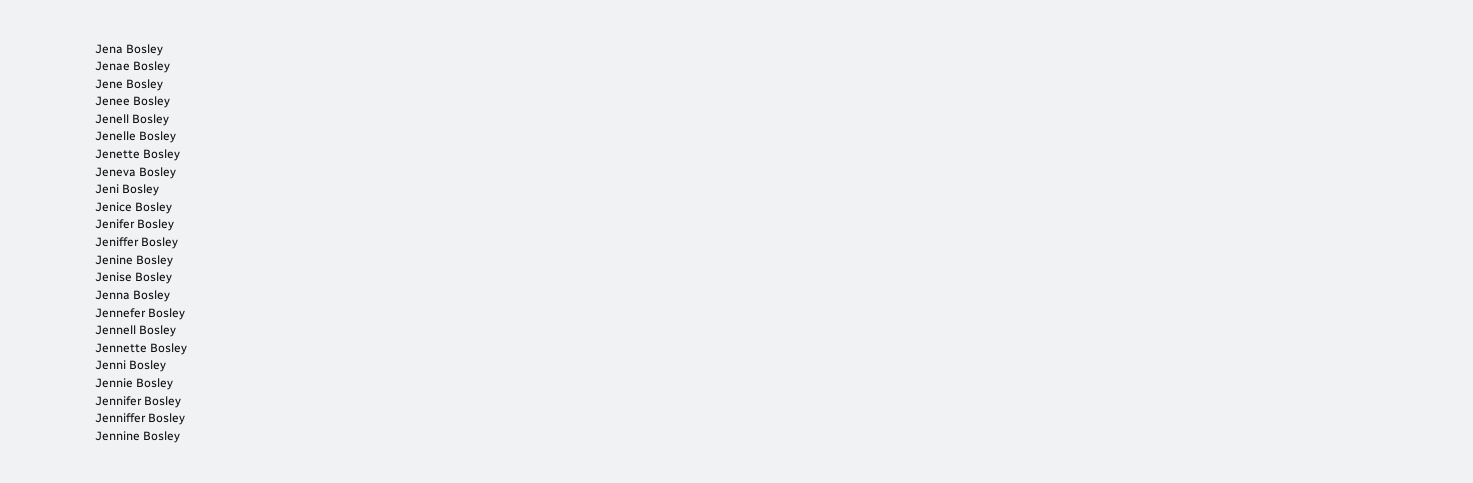Jena Bosley
Jenae Bosley
Jene Bosley
Jenee Bosley
Jenell Bosley
Jenelle Bosley
Jenette Bosley
Jeneva Bosley
Jeni Bosley
Jenice Bosley
Jenifer Bosley
Jeniffer Bosley
Jenine Bosley
Jenise Bosley
Jenna Bosley
Jennefer Bosley
Jennell Bosley
Jennette Bosley
Jenni Bosley
Jennie Bosley
Jennifer Bosley
Jenniffer Bosley
Jennine Bosley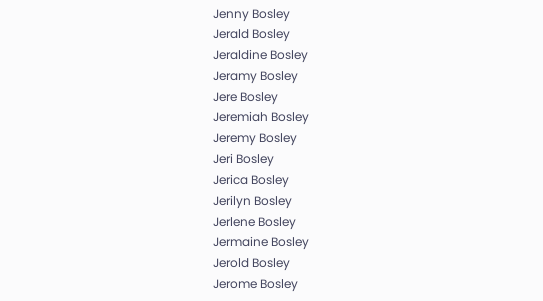Jenny Bosley
Jerald Bosley
Jeraldine Bosley
Jeramy Bosley
Jere Bosley
Jeremiah Bosley
Jeremy Bosley
Jeri Bosley
Jerica Bosley
Jerilyn Bosley
Jerlene Bosley
Jermaine Bosley
Jerold Bosley
Jerome Bosley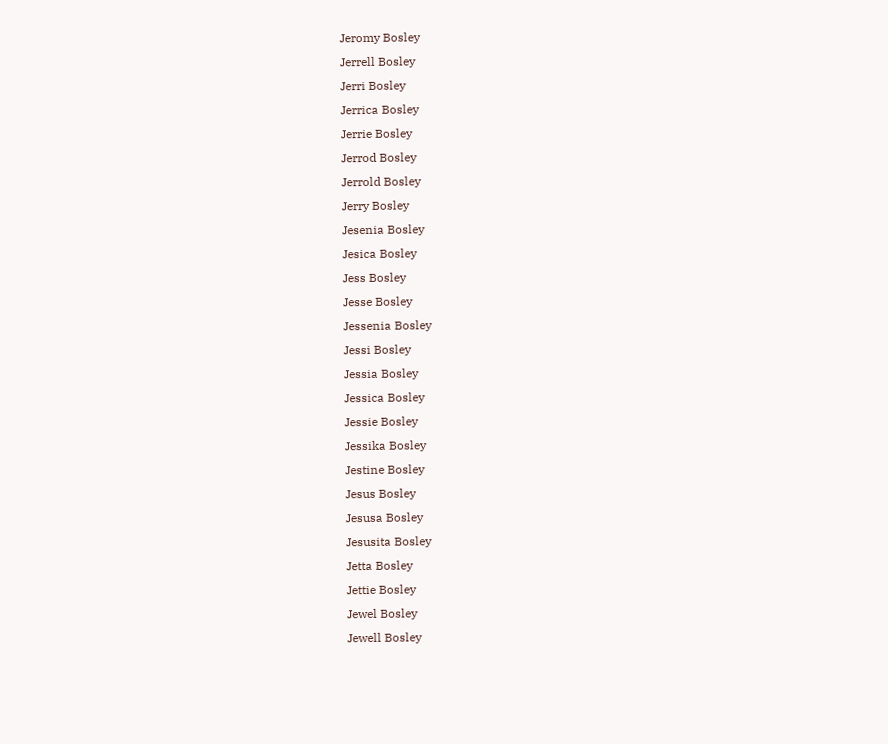Jeromy Bosley
Jerrell Bosley
Jerri Bosley
Jerrica Bosley
Jerrie Bosley
Jerrod Bosley
Jerrold Bosley
Jerry Bosley
Jesenia Bosley
Jesica Bosley
Jess Bosley
Jesse Bosley
Jessenia Bosley
Jessi Bosley
Jessia Bosley
Jessica Bosley
Jessie Bosley
Jessika Bosley
Jestine Bosley
Jesus Bosley
Jesusa Bosley
Jesusita Bosley
Jetta Bosley
Jettie Bosley
Jewel Bosley
Jewell Bosley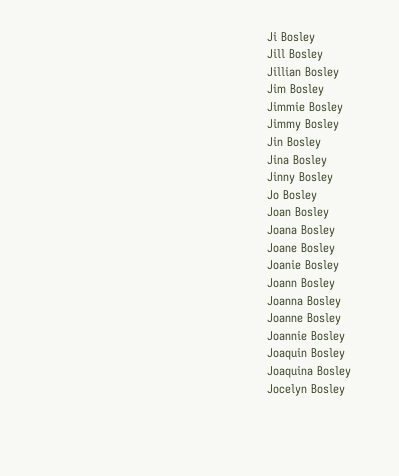Ji Bosley
Jill Bosley
Jillian Bosley
Jim Bosley
Jimmie Bosley
Jimmy Bosley
Jin Bosley
Jina Bosley
Jinny Bosley
Jo Bosley
Joan Bosley
Joana Bosley
Joane Bosley
Joanie Bosley
Joann Bosley
Joanna Bosley
Joanne Bosley
Joannie Bosley
Joaquin Bosley
Joaquina Bosley
Jocelyn Bosley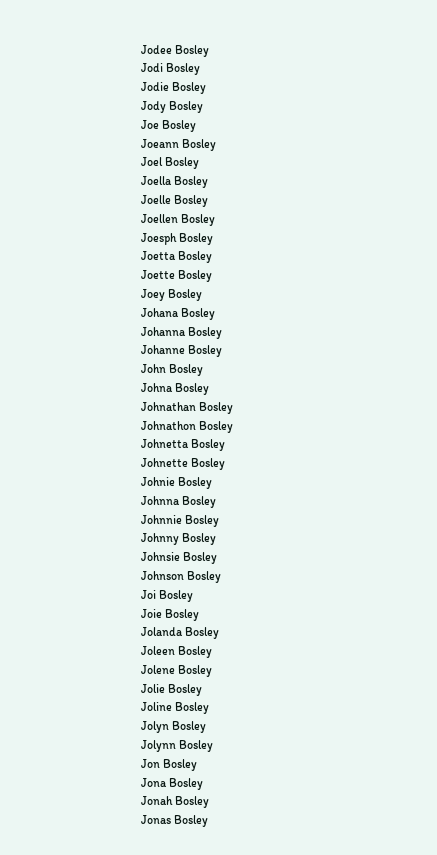Jodee Bosley
Jodi Bosley
Jodie Bosley
Jody Bosley
Joe Bosley
Joeann Bosley
Joel Bosley
Joella Bosley
Joelle Bosley
Joellen Bosley
Joesph Bosley
Joetta Bosley
Joette Bosley
Joey Bosley
Johana Bosley
Johanna Bosley
Johanne Bosley
John Bosley
Johna Bosley
Johnathan Bosley
Johnathon Bosley
Johnetta Bosley
Johnette Bosley
Johnie Bosley
Johnna Bosley
Johnnie Bosley
Johnny Bosley
Johnsie Bosley
Johnson Bosley
Joi Bosley
Joie Bosley
Jolanda Bosley
Joleen Bosley
Jolene Bosley
Jolie Bosley
Joline Bosley
Jolyn Bosley
Jolynn Bosley
Jon Bosley
Jona Bosley
Jonah Bosley
Jonas Bosley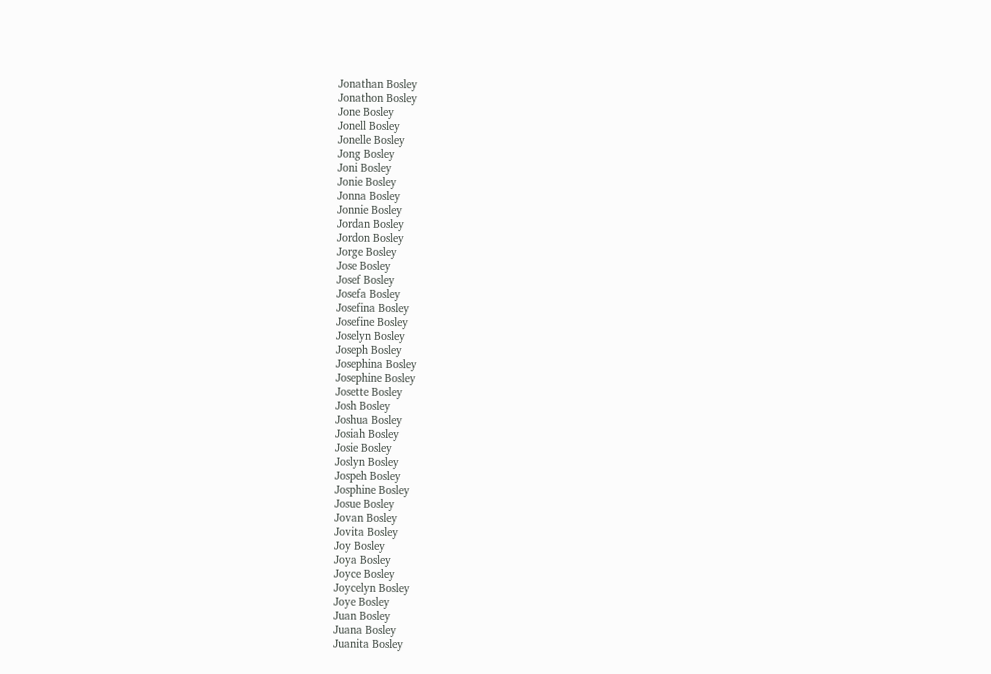Jonathan Bosley
Jonathon Bosley
Jone Bosley
Jonell Bosley
Jonelle Bosley
Jong Bosley
Joni Bosley
Jonie Bosley
Jonna Bosley
Jonnie Bosley
Jordan Bosley
Jordon Bosley
Jorge Bosley
Jose Bosley
Josef Bosley
Josefa Bosley
Josefina Bosley
Josefine Bosley
Joselyn Bosley
Joseph Bosley
Josephina Bosley
Josephine Bosley
Josette Bosley
Josh Bosley
Joshua Bosley
Josiah Bosley
Josie Bosley
Joslyn Bosley
Jospeh Bosley
Josphine Bosley
Josue Bosley
Jovan Bosley
Jovita Bosley
Joy Bosley
Joya Bosley
Joyce Bosley
Joycelyn Bosley
Joye Bosley
Juan Bosley
Juana Bosley
Juanita Bosley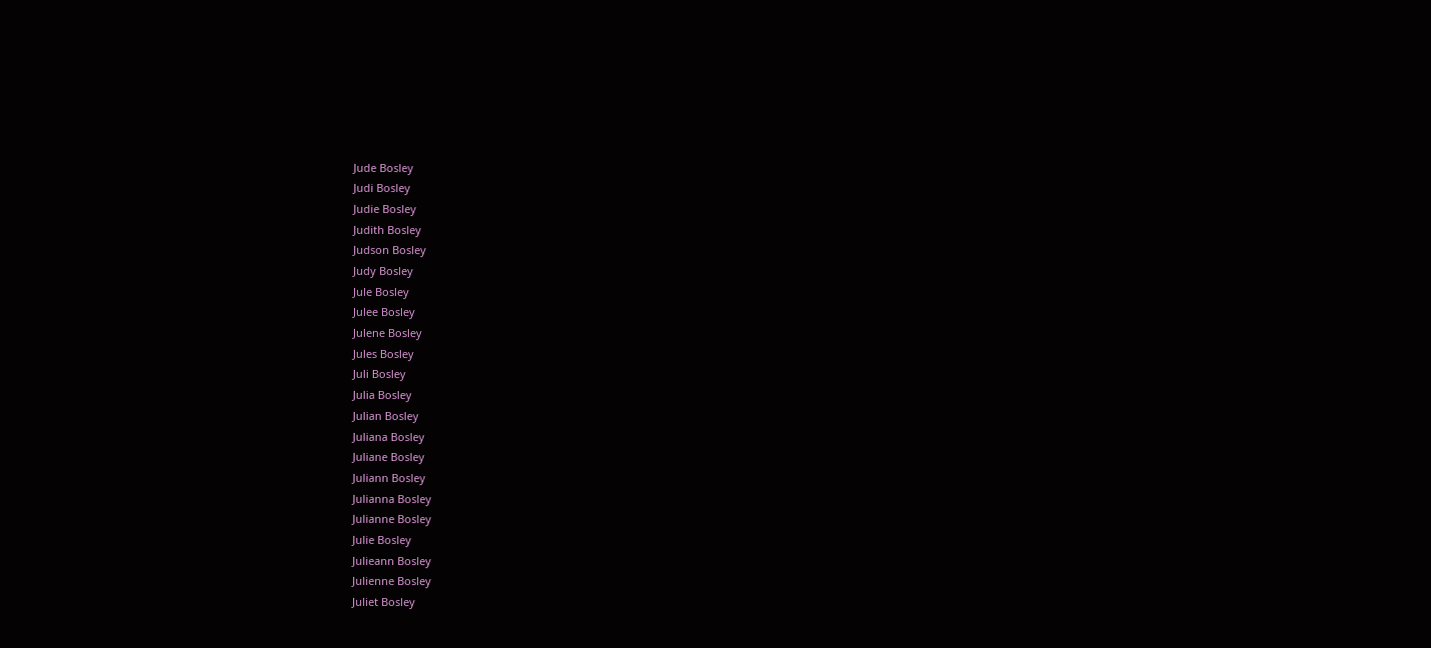Jude Bosley
Judi Bosley
Judie Bosley
Judith Bosley
Judson Bosley
Judy Bosley
Jule Bosley
Julee Bosley
Julene Bosley
Jules Bosley
Juli Bosley
Julia Bosley
Julian Bosley
Juliana Bosley
Juliane Bosley
Juliann Bosley
Julianna Bosley
Julianne Bosley
Julie Bosley
Julieann Bosley
Julienne Bosley
Juliet Bosley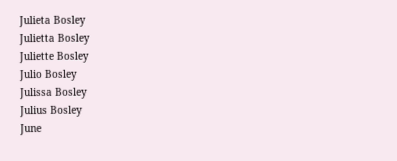Julieta Bosley
Julietta Bosley
Juliette Bosley
Julio Bosley
Julissa Bosley
Julius Bosley
June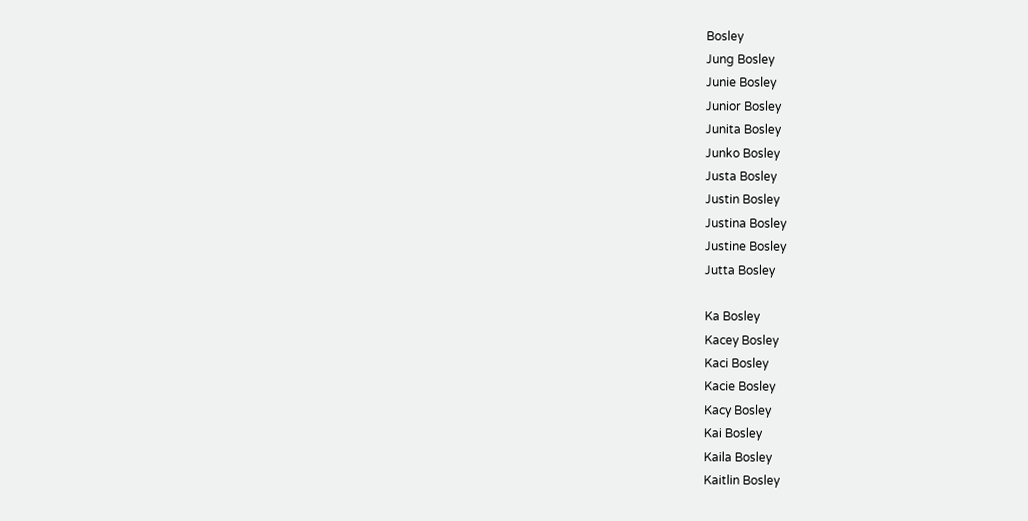Bosley
Jung Bosley
Junie Bosley
Junior Bosley
Junita Bosley
Junko Bosley
Justa Bosley
Justin Bosley
Justina Bosley
Justine Bosley
Jutta Bosley

Ka Bosley
Kacey Bosley
Kaci Bosley
Kacie Bosley
Kacy Bosley
Kai Bosley
Kaila Bosley
Kaitlin Bosley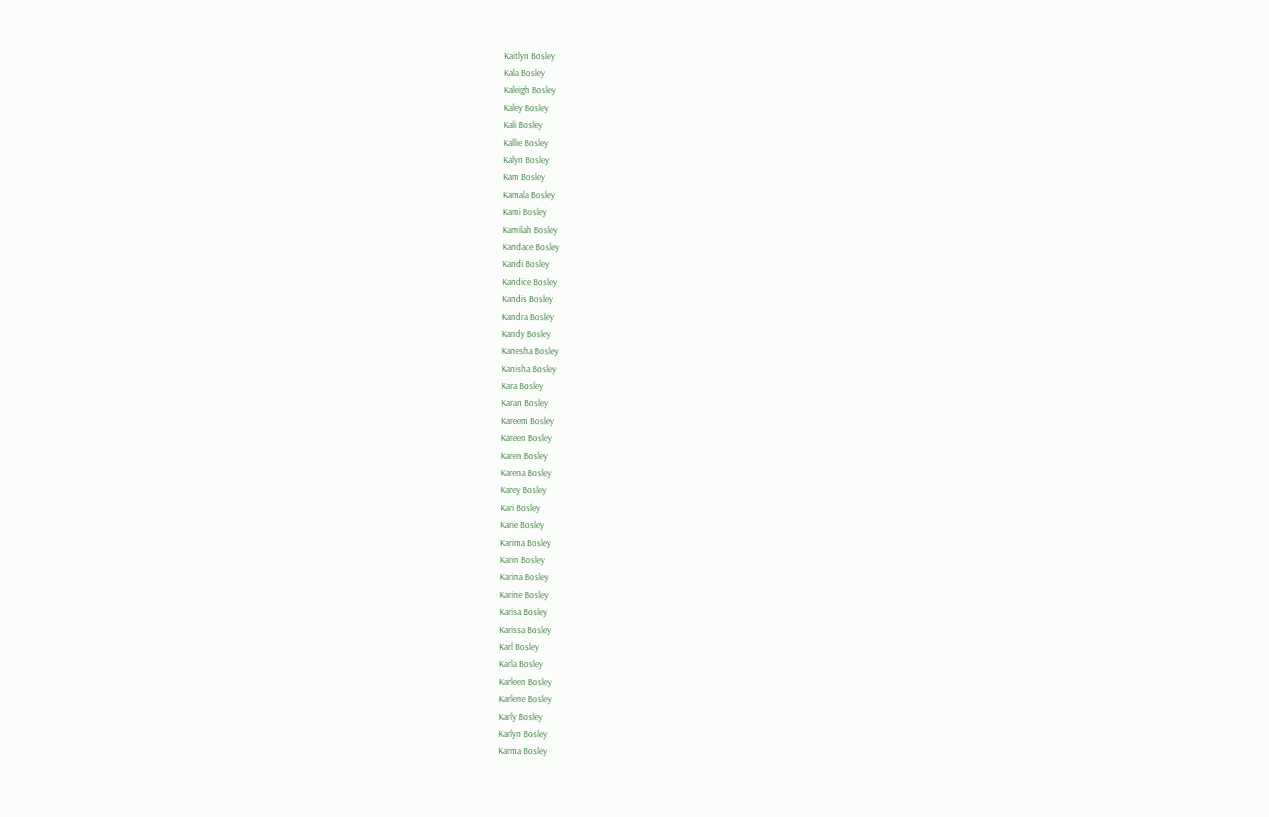Kaitlyn Bosley
Kala Bosley
Kaleigh Bosley
Kaley Bosley
Kali Bosley
Kallie Bosley
Kalyn Bosley
Kam Bosley
Kamala Bosley
Kami Bosley
Kamilah Bosley
Kandace Bosley
Kandi Bosley
Kandice Bosley
Kandis Bosley
Kandra Bosley
Kandy Bosley
Kanesha Bosley
Kanisha Bosley
Kara Bosley
Karan Bosley
Kareem Bosley
Kareen Bosley
Karen Bosley
Karena Bosley
Karey Bosley
Kari Bosley
Karie Bosley
Karima Bosley
Karin Bosley
Karina Bosley
Karine Bosley
Karisa Bosley
Karissa Bosley
Karl Bosley
Karla Bosley
Karleen Bosley
Karlene Bosley
Karly Bosley
Karlyn Bosley
Karma Bosley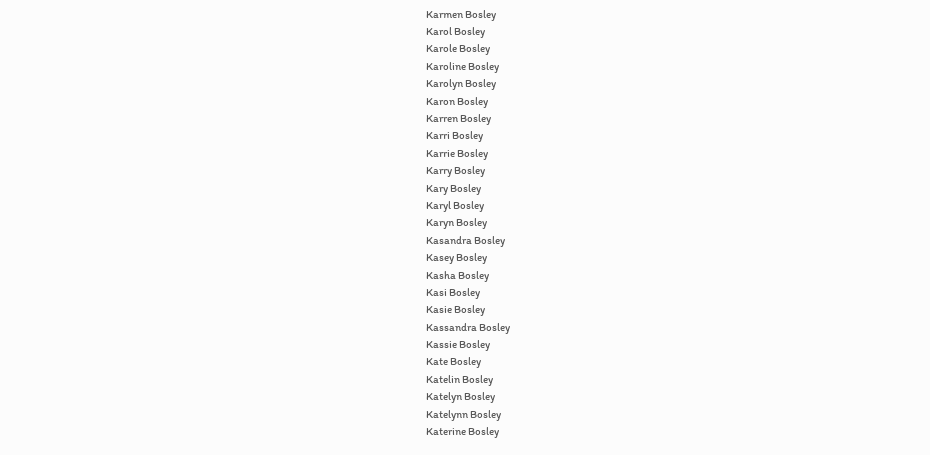Karmen Bosley
Karol Bosley
Karole Bosley
Karoline Bosley
Karolyn Bosley
Karon Bosley
Karren Bosley
Karri Bosley
Karrie Bosley
Karry Bosley
Kary Bosley
Karyl Bosley
Karyn Bosley
Kasandra Bosley
Kasey Bosley
Kasha Bosley
Kasi Bosley
Kasie Bosley
Kassandra Bosley
Kassie Bosley
Kate Bosley
Katelin Bosley
Katelyn Bosley
Katelynn Bosley
Katerine Bosley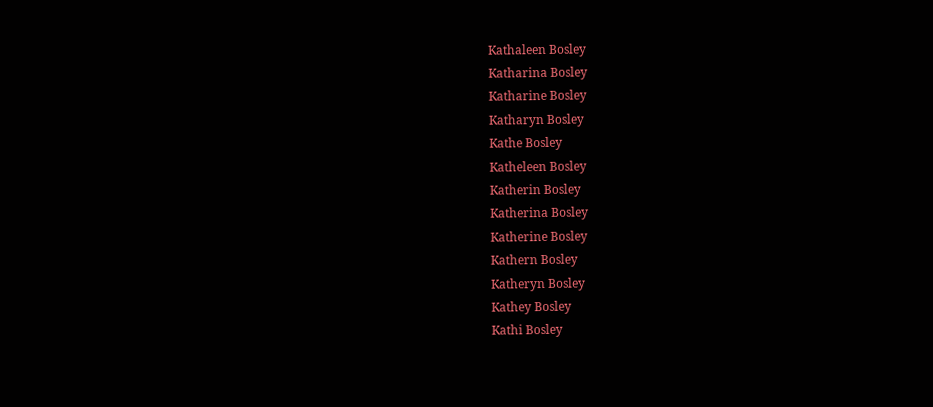Kathaleen Bosley
Katharina Bosley
Katharine Bosley
Katharyn Bosley
Kathe Bosley
Katheleen Bosley
Katherin Bosley
Katherina Bosley
Katherine Bosley
Kathern Bosley
Katheryn Bosley
Kathey Bosley
Kathi Bosley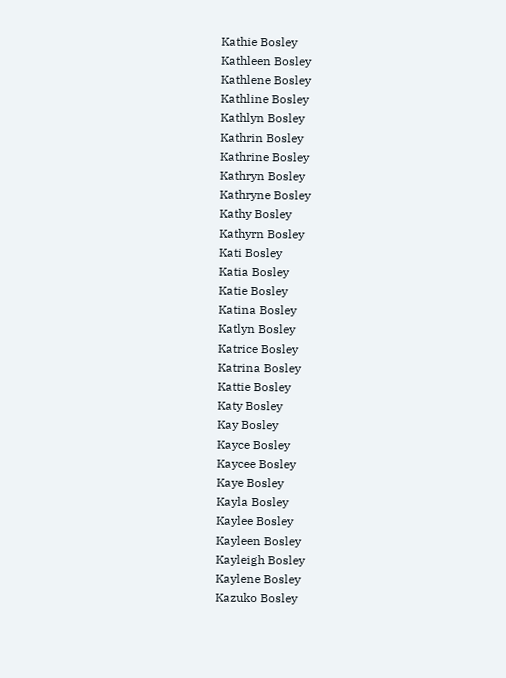Kathie Bosley
Kathleen Bosley
Kathlene Bosley
Kathline Bosley
Kathlyn Bosley
Kathrin Bosley
Kathrine Bosley
Kathryn Bosley
Kathryne Bosley
Kathy Bosley
Kathyrn Bosley
Kati Bosley
Katia Bosley
Katie Bosley
Katina Bosley
Katlyn Bosley
Katrice Bosley
Katrina Bosley
Kattie Bosley
Katy Bosley
Kay Bosley
Kayce Bosley
Kaycee Bosley
Kaye Bosley
Kayla Bosley
Kaylee Bosley
Kayleen Bosley
Kayleigh Bosley
Kaylene Bosley
Kazuko Bosley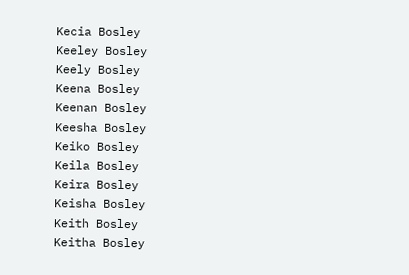Kecia Bosley
Keeley Bosley
Keely Bosley
Keena Bosley
Keenan Bosley
Keesha Bosley
Keiko Bosley
Keila Bosley
Keira Bosley
Keisha Bosley
Keith Bosley
Keitha Bosley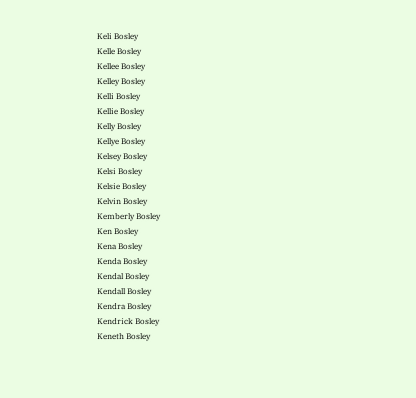Keli Bosley
Kelle Bosley
Kellee Bosley
Kelley Bosley
Kelli Bosley
Kellie Bosley
Kelly Bosley
Kellye Bosley
Kelsey Bosley
Kelsi Bosley
Kelsie Bosley
Kelvin Bosley
Kemberly Bosley
Ken Bosley
Kena Bosley
Kenda Bosley
Kendal Bosley
Kendall Bosley
Kendra Bosley
Kendrick Bosley
Keneth Bosley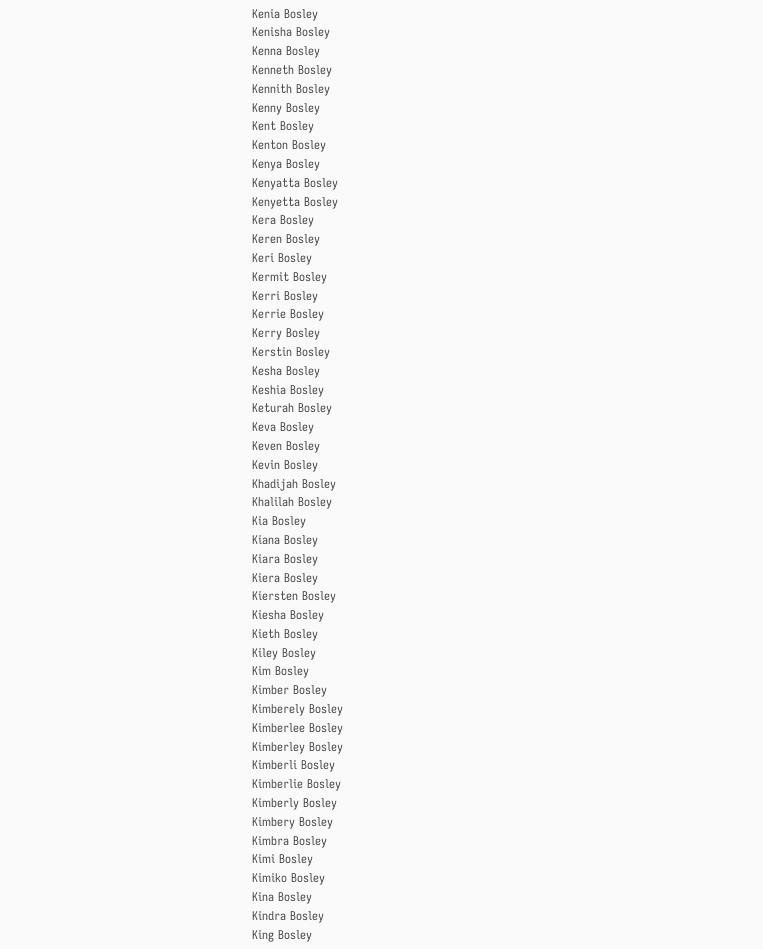Kenia Bosley
Kenisha Bosley
Kenna Bosley
Kenneth Bosley
Kennith Bosley
Kenny Bosley
Kent Bosley
Kenton Bosley
Kenya Bosley
Kenyatta Bosley
Kenyetta Bosley
Kera Bosley
Keren Bosley
Keri Bosley
Kermit Bosley
Kerri Bosley
Kerrie Bosley
Kerry Bosley
Kerstin Bosley
Kesha Bosley
Keshia Bosley
Keturah Bosley
Keva Bosley
Keven Bosley
Kevin Bosley
Khadijah Bosley
Khalilah Bosley
Kia Bosley
Kiana Bosley
Kiara Bosley
Kiera Bosley
Kiersten Bosley
Kiesha Bosley
Kieth Bosley
Kiley Bosley
Kim Bosley
Kimber Bosley
Kimberely Bosley
Kimberlee Bosley
Kimberley Bosley
Kimberli Bosley
Kimberlie Bosley
Kimberly Bosley
Kimbery Bosley
Kimbra Bosley
Kimi Bosley
Kimiko Bosley
Kina Bosley
Kindra Bosley
King Bosley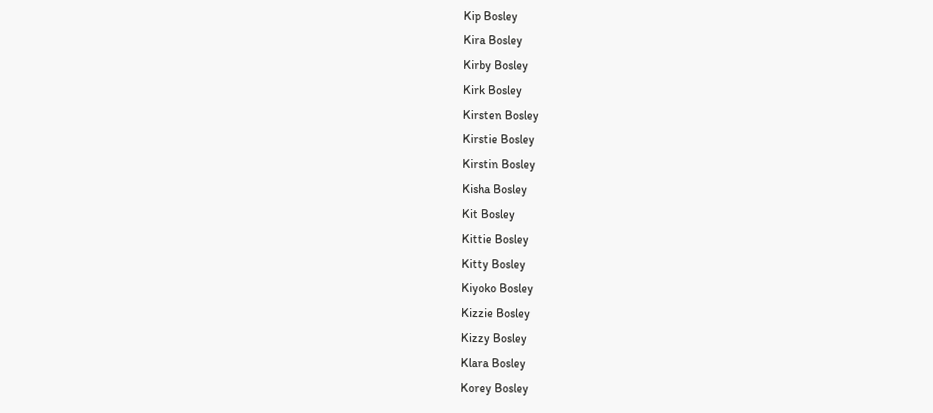Kip Bosley
Kira Bosley
Kirby Bosley
Kirk Bosley
Kirsten Bosley
Kirstie Bosley
Kirstin Bosley
Kisha Bosley
Kit Bosley
Kittie Bosley
Kitty Bosley
Kiyoko Bosley
Kizzie Bosley
Kizzy Bosley
Klara Bosley
Korey Bosley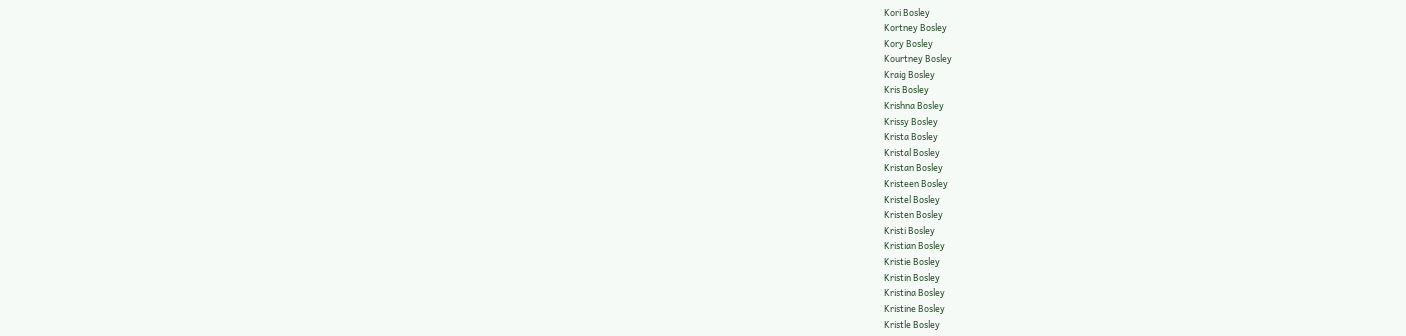Kori Bosley
Kortney Bosley
Kory Bosley
Kourtney Bosley
Kraig Bosley
Kris Bosley
Krishna Bosley
Krissy Bosley
Krista Bosley
Kristal Bosley
Kristan Bosley
Kristeen Bosley
Kristel Bosley
Kristen Bosley
Kristi Bosley
Kristian Bosley
Kristie Bosley
Kristin Bosley
Kristina Bosley
Kristine Bosley
Kristle Bosley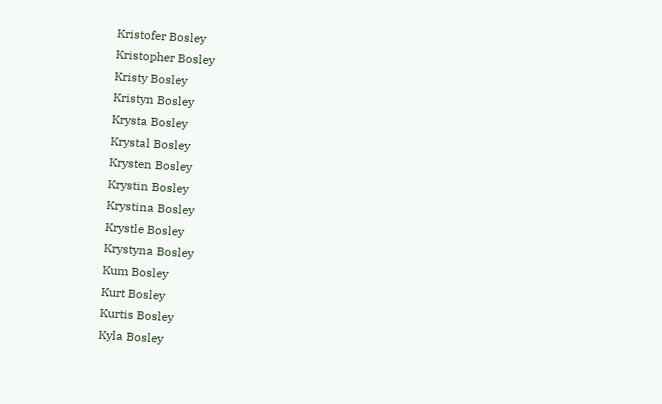Kristofer Bosley
Kristopher Bosley
Kristy Bosley
Kristyn Bosley
Krysta Bosley
Krystal Bosley
Krysten Bosley
Krystin Bosley
Krystina Bosley
Krystle Bosley
Krystyna Bosley
Kum Bosley
Kurt Bosley
Kurtis Bosley
Kyla Bosley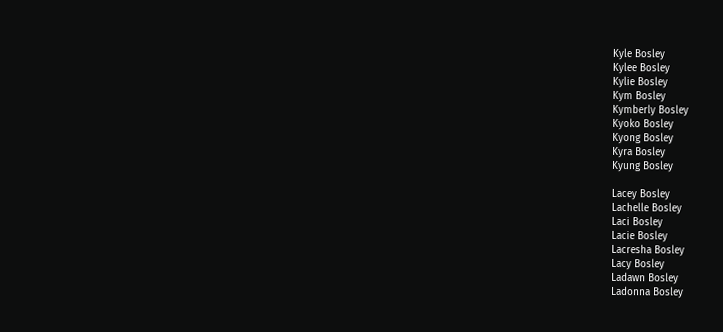Kyle Bosley
Kylee Bosley
Kylie Bosley
Kym Bosley
Kymberly Bosley
Kyoko Bosley
Kyong Bosley
Kyra Bosley
Kyung Bosley

Lacey Bosley
Lachelle Bosley
Laci Bosley
Lacie Bosley
Lacresha Bosley
Lacy Bosley
Ladawn Bosley
Ladonna Bosley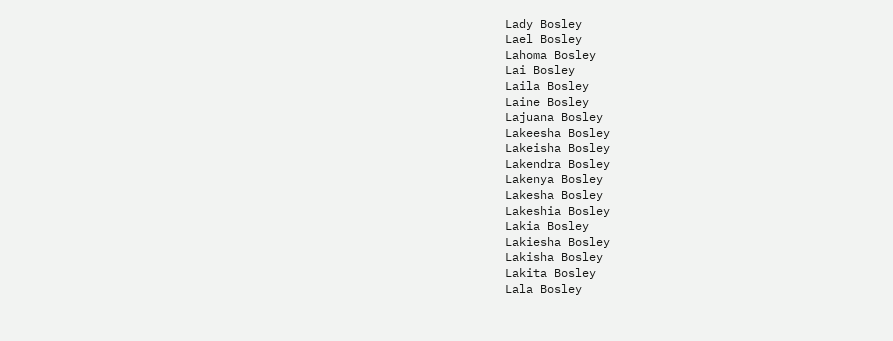Lady Bosley
Lael Bosley
Lahoma Bosley
Lai Bosley
Laila Bosley
Laine Bosley
Lajuana Bosley
Lakeesha Bosley
Lakeisha Bosley
Lakendra Bosley
Lakenya Bosley
Lakesha Bosley
Lakeshia Bosley
Lakia Bosley
Lakiesha Bosley
Lakisha Bosley
Lakita Bosley
Lala Bosley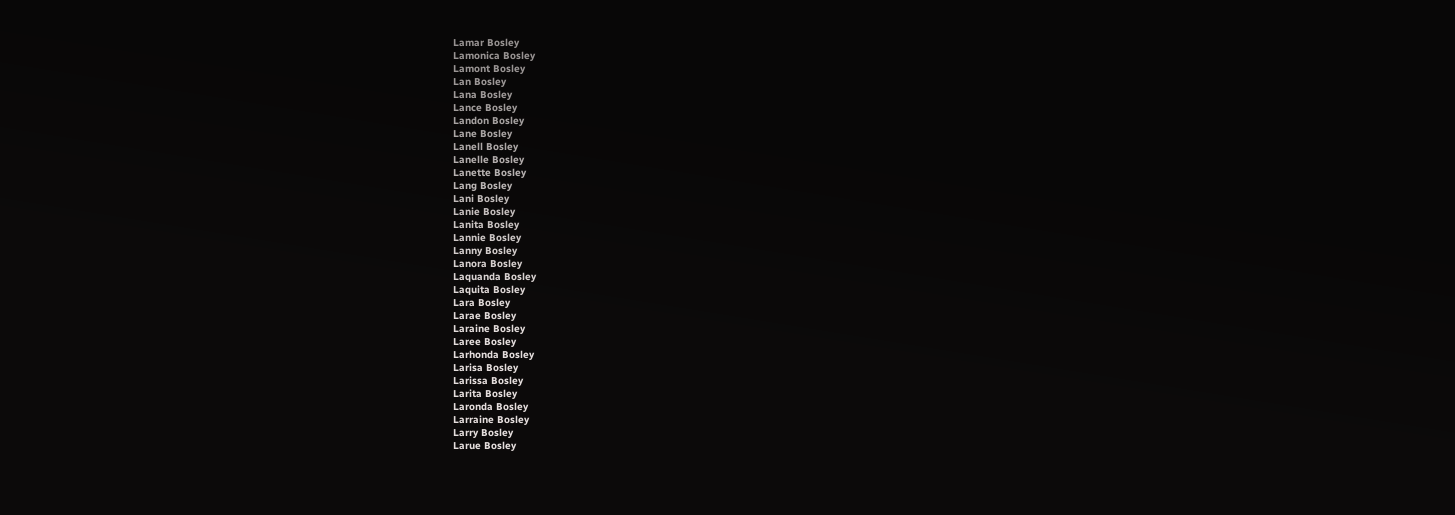Lamar Bosley
Lamonica Bosley
Lamont Bosley
Lan Bosley
Lana Bosley
Lance Bosley
Landon Bosley
Lane Bosley
Lanell Bosley
Lanelle Bosley
Lanette Bosley
Lang Bosley
Lani Bosley
Lanie Bosley
Lanita Bosley
Lannie Bosley
Lanny Bosley
Lanora Bosley
Laquanda Bosley
Laquita Bosley
Lara Bosley
Larae Bosley
Laraine Bosley
Laree Bosley
Larhonda Bosley
Larisa Bosley
Larissa Bosley
Larita Bosley
Laronda Bosley
Larraine Bosley
Larry Bosley
Larue Bosley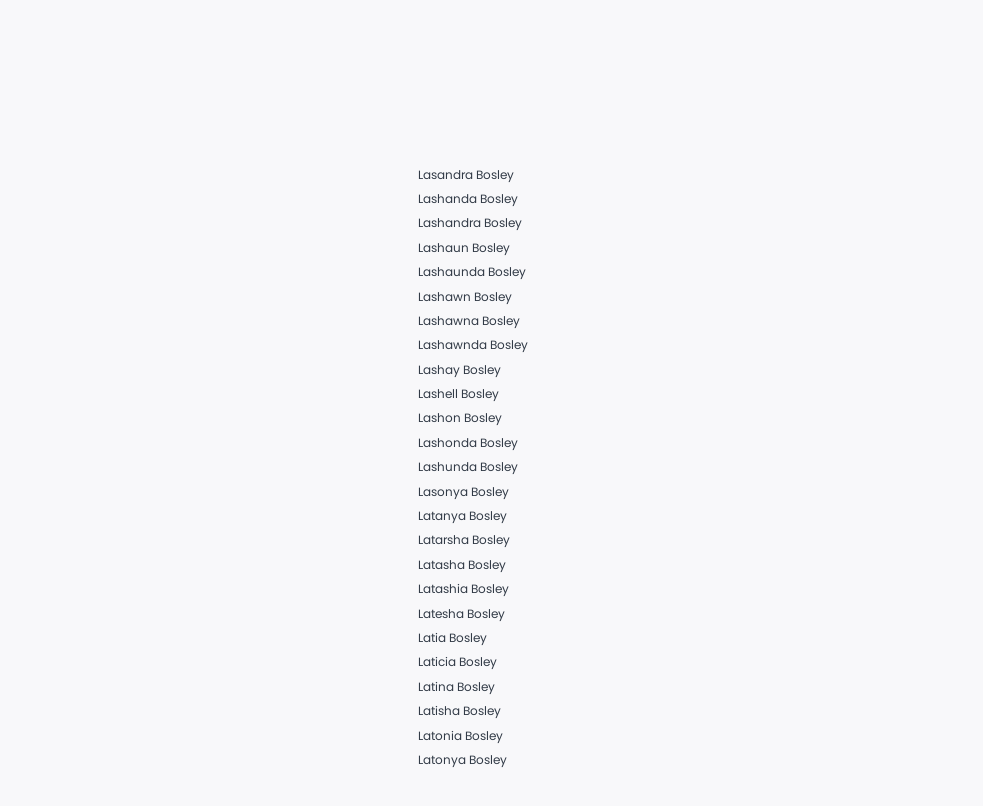Lasandra Bosley
Lashanda Bosley
Lashandra Bosley
Lashaun Bosley
Lashaunda Bosley
Lashawn Bosley
Lashawna Bosley
Lashawnda Bosley
Lashay Bosley
Lashell Bosley
Lashon Bosley
Lashonda Bosley
Lashunda Bosley
Lasonya Bosley
Latanya Bosley
Latarsha Bosley
Latasha Bosley
Latashia Bosley
Latesha Bosley
Latia Bosley
Laticia Bosley
Latina Bosley
Latisha Bosley
Latonia Bosley
Latonya Bosley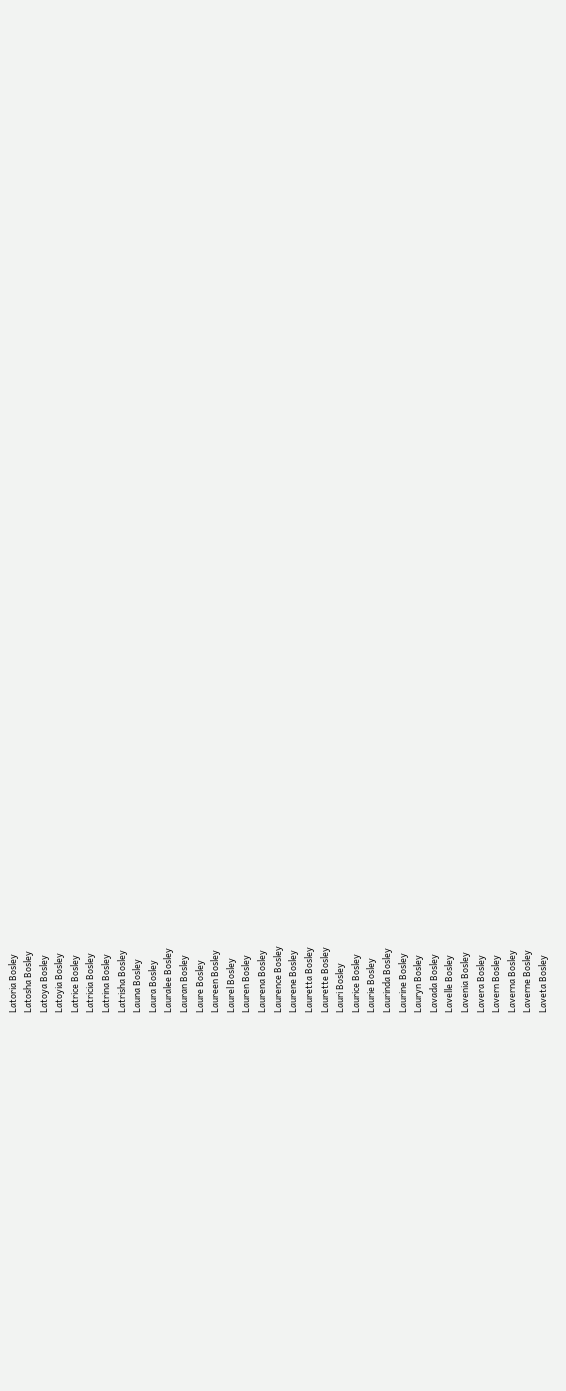Latoria Bosley
Latosha Bosley
Latoya Bosley
Latoyia Bosley
Latrice Bosley
Latricia Bosley
Latrina Bosley
Latrisha Bosley
Launa Bosley
Laura Bosley
Lauralee Bosley
Lauran Bosley
Laure Bosley
Laureen Bosley
Laurel Bosley
Lauren Bosley
Laurena Bosley
Laurence Bosley
Laurene Bosley
Lauretta Bosley
Laurette Bosley
Lauri Bosley
Laurice Bosley
Laurie Bosley
Laurinda Bosley
Laurine Bosley
Lauryn Bosley
Lavada Bosley
Lavelle Bosley
Lavenia Bosley
Lavera Bosley
Lavern Bosley
Laverna Bosley
Laverne Bosley
Laveta Bosley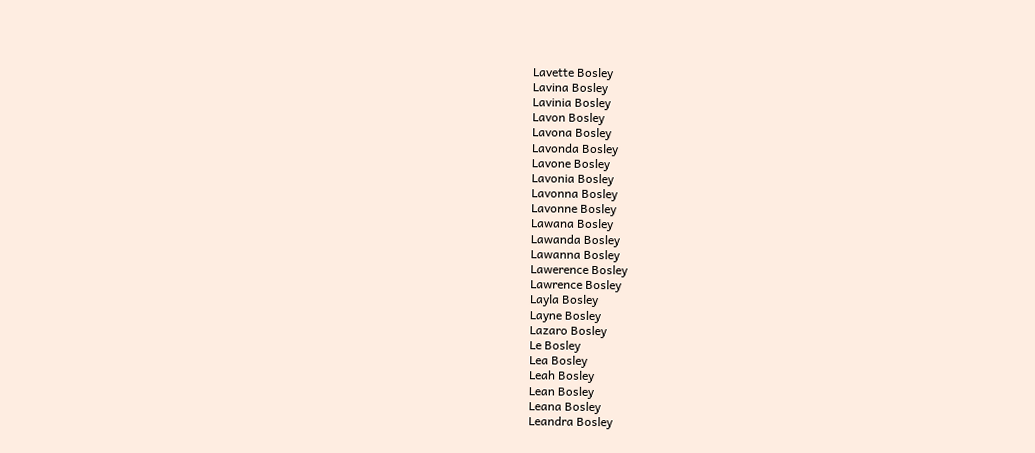Lavette Bosley
Lavina Bosley
Lavinia Bosley
Lavon Bosley
Lavona Bosley
Lavonda Bosley
Lavone Bosley
Lavonia Bosley
Lavonna Bosley
Lavonne Bosley
Lawana Bosley
Lawanda Bosley
Lawanna Bosley
Lawerence Bosley
Lawrence Bosley
Layla Bosley
Layne Bosley
Lazaro Bosley
Le Bosley
Lea Bosley
Leah Bosley
Lean Bosley
Leana Bosley
Leandra Bosley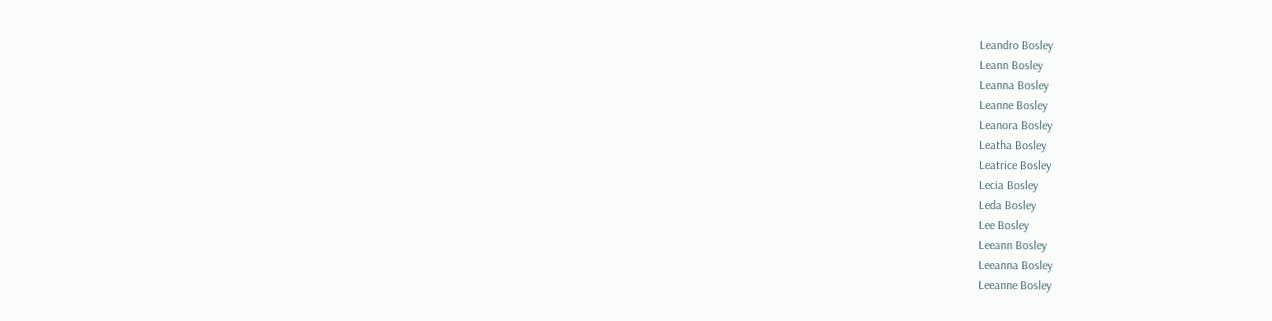Leandro Bosley
Leann Bosley
Leanna Bosley
Leanne Bosley
Leanora Bosley
Leatha Bosley
Leatrice Bosley
Lecia Bosley
Leda Bosley
Lee Bosley
Leeann Bosley
Leeanna Bosley
Leeanne Bosley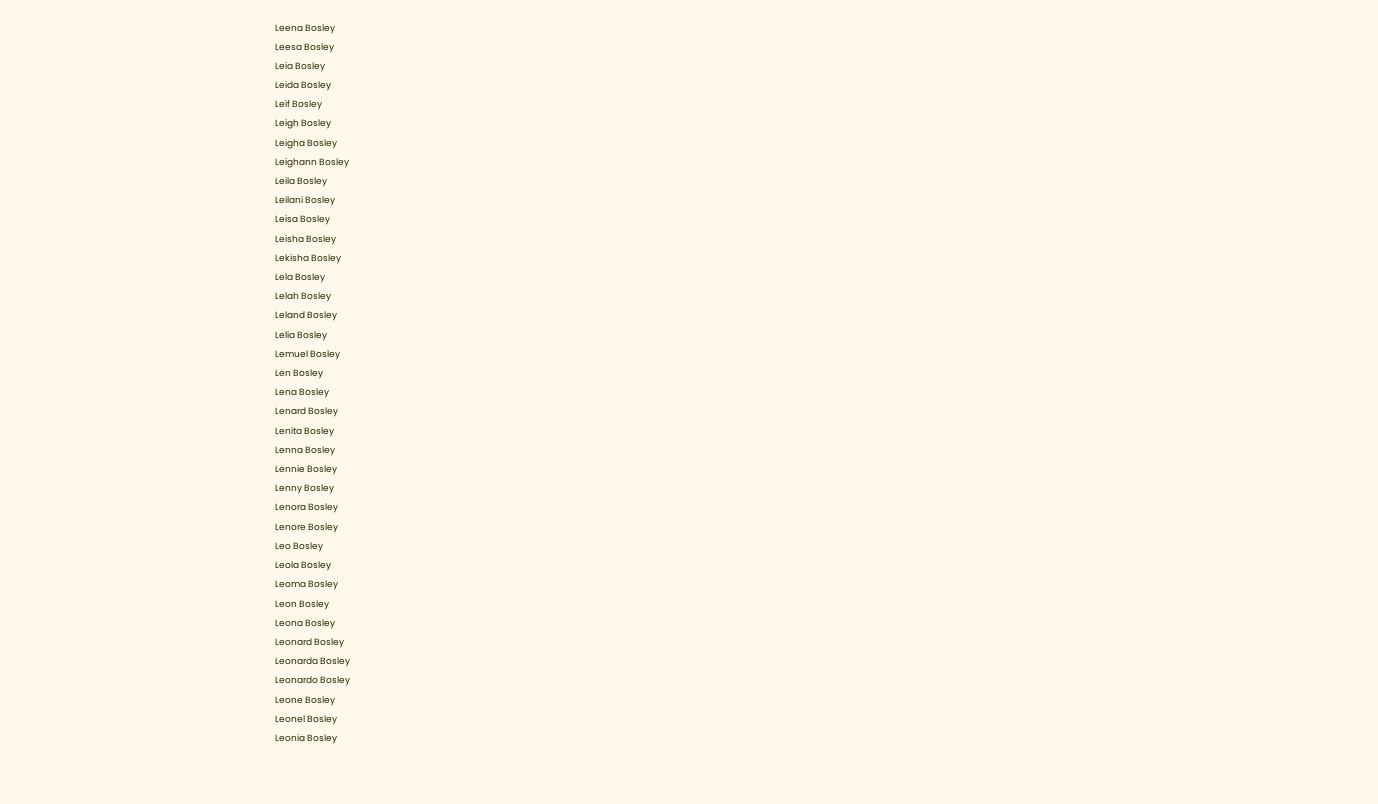Leena Bosley
Leesa Bosley
Leia Bosley
Leida Bosley
Leif Bosley
Leigh Bosley
Leigha Bosley
Leighann Bosley
Leila Bosley
Leilani Bosley
Leisa Bosley
Leisha Bosley
Lekisha Bosley
Lela Bosley
Lelah Bosley
Leland Bosley
Lelia Bosley
Lemuel Bosley
Len Bosley
Lena Bosley
Lenard Bosley
Lenita Bosley
Lenna Bosley
Lennie Bosley
Lenny Bosley
Lenora Bosley
Lenore Bosley
Leo Bosley
Leola Bosley
Leoma Bosley
Leon Bosley
Leona Bosley
Leonard Bosley
Leonarda Bosley
Leonardo Bosley
Leone Bosley
Leonel Bosley
Leonia Bosley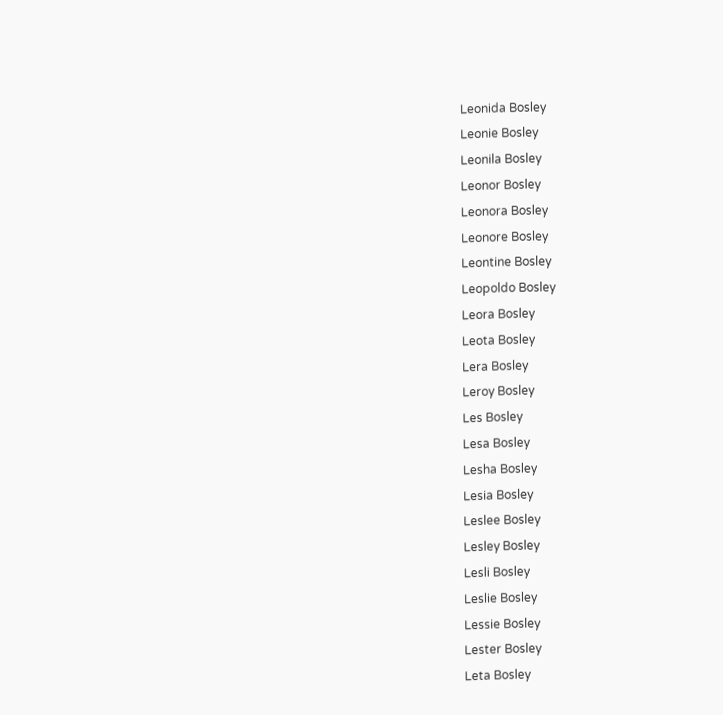Leonida Bosley
Leonie Bosley
Leonila Bosley
Leonor Bosley
Leonora Bosley
Leonore Bosley
Leontine Bosley
Leopoldo Bosley
Leora Bosley
Leota Bosley
Lera Bosley
Leroy Bosley
Les Bosley
Lesa Bosley
Lesha Bosley
Lesia Bosley
Leslee Bosley
Lesley Bosley
Lesli Bosley
Leslie Bosley
Lessie Bosley
Lester Bosley
Leta Bosley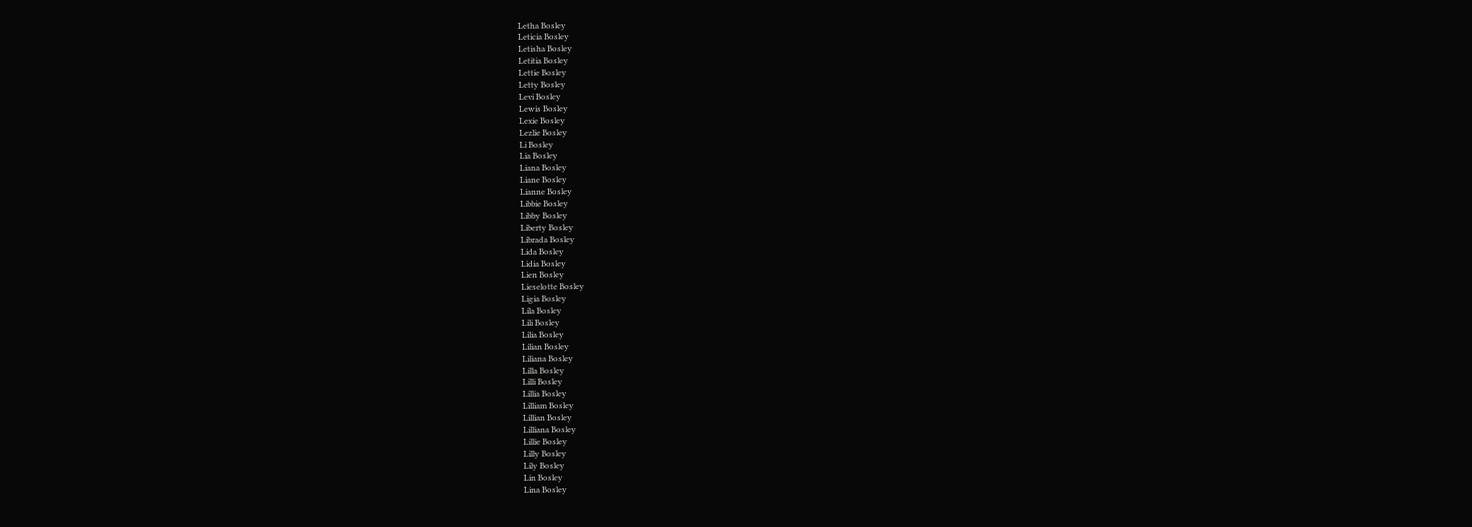Letha Bosley
Leticia Bosley
Letisha Bosley
Letitia Bosley
Lettie Bosley
Letty Bosley
Levi Bosley
Lewis Bosley
Lexie Bosley
Lezlie Bosley
Li Bosley
Lia Bosley
Liana Bosley
Liane Bosley
Lianne Bosley
Libbie Bosley
Libby Bosley
Liberty Bosley
Librada Bosley
Lida Bosley
Lidia Bosley
Lien Bosley
Lieselotte Bosley
Ligia Bosley
Lila Bosley
Lili Bosley
Lilia Bosley
Lilian Bosley
Liliana Bosley
Lilla Bosley
Lilli Bosley
Lillia Bosley
Lilliam Bosley
Lillian Bosley
Lilliana Bosley
Lillie Bosley
Lilly Bosley
Lily Bosley
Lin Bosley
Lina Bosley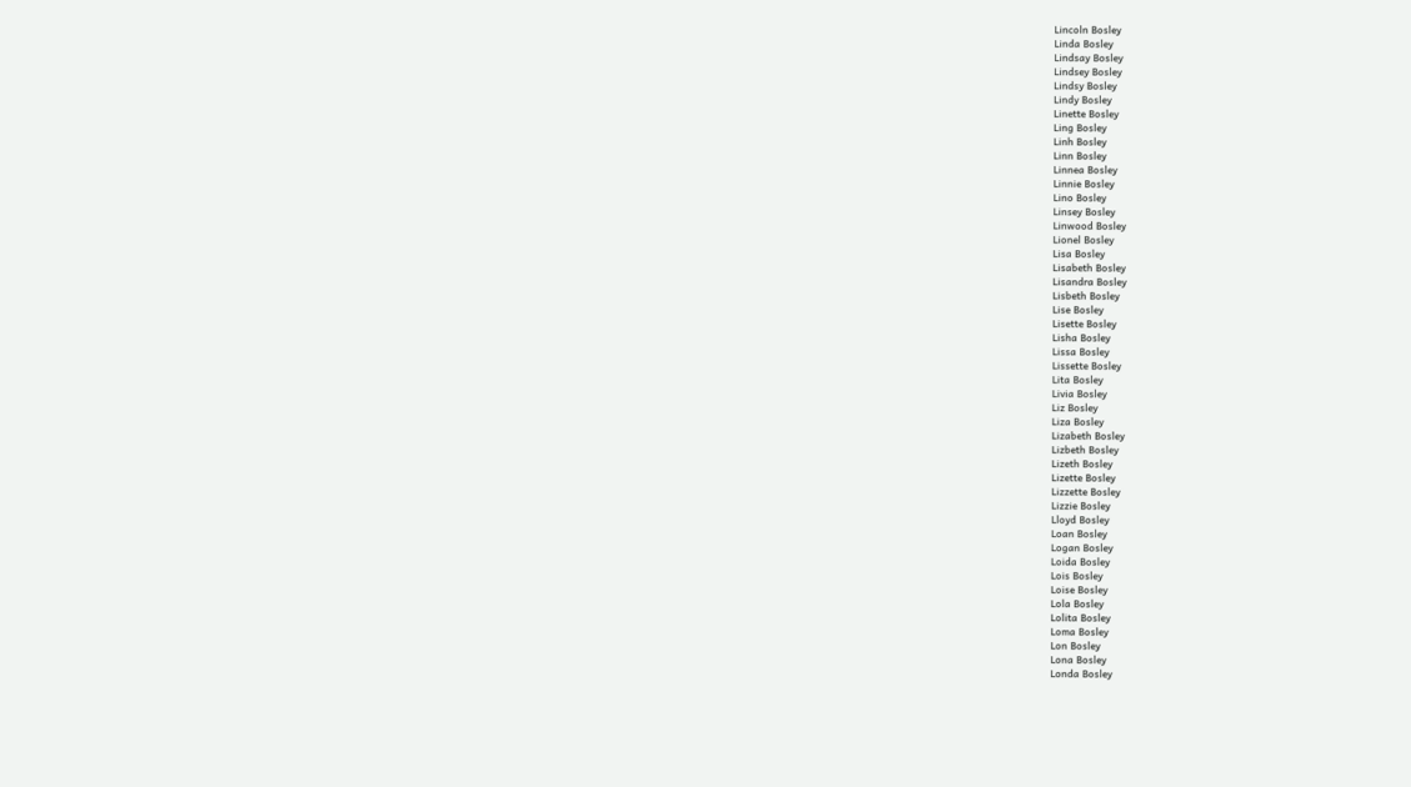Lincoln Bosley
Linda Bosley
Lindsay Bosley
Lindsey Bosley
Lindsy Bosley
Lindy Bosley
Linette Bosley
Ling Bosley
Linh Bosley
Linn Bosley
Linnea Bosley
Linnie Bosley
Lino Bosley
Linsey Bosley
Linwood Bosley
Lionel Bosley
Lisa Bosley
Lisabeth Bosley
Lisandra Bosley
Lisbeth Bosley
Lise Bosley
Lisette Bosley
Lisha Bosley
Lissa Bosley
Lissette Bosley
Lita Bosley
Livia Bosley
Liz Bosley
Liza Bosley
Lizabeth Bosley
Lizbeth Bosley
Lizeth Bosley
Lizette Bosley
Lizzette Bosley
Lizzie Bosley
Lloyd Bosley
Loan Bosley
Logan Bosley
Loida Bosley
Lois Bosley
Loise Bosley
Lola Bosley
Lolita Bosley
Loma Bosley
Lon Bosley
Lona Bosley
Londa Bosley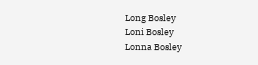Long Bosley
Loni Bosley
Lonna Bosley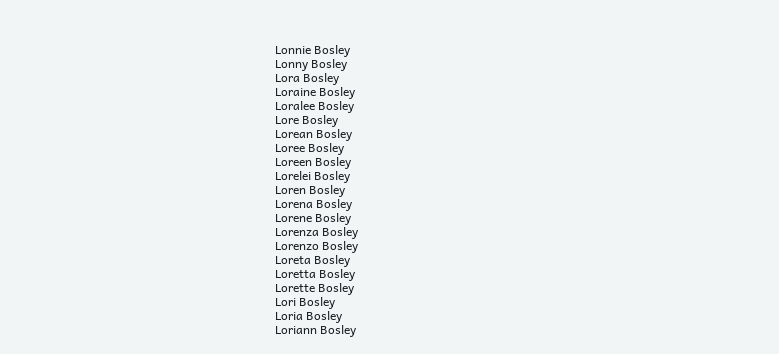Lonnie Bosley
Lonny Bosley
Lora Bosley
Loraine Bosley
Loralee Bosley
Lore Bosley
Lorean Bosley
Loree Bosley
Loreen Bosley
Lorelei Bosley
Loren Bosley
Lorena Bosley
Lorene Bosley
Lorenza Bosley
Lorenzo Bosley
Loreta Bosley
Loretta Bosley
Lorette Bosley
Lori Bosley
Loria Bosley
Loriann Bosley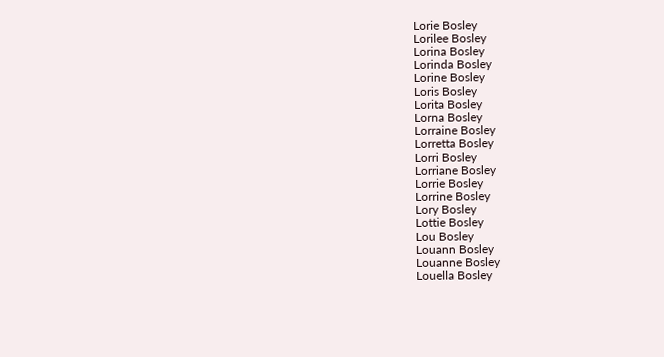Lorie Bosley
Lorilee Bosley
Lorina Bosley
Lorinda Bosley
Lorine Bosley
Loris Bosley
Lorita Bosley
Lorna Bosley
Lorraine Bosley
Lorretta Bosley
Lorri Bosley
Lorriane Bosley
Lorrie Bosley
Lorrine Bosley
Lory Bosley
Lottie Bosley
Lou Bosley
Louann Bosley
Louanne Bosley
Louella Bosley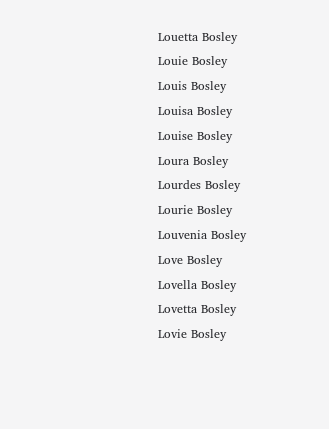Louetta Bosley
Louie Bosley
Louis Bosley
Louisa Bosley
Louise Bosley
Loura Bosley
Lourdes Bosley
Lourie Bosley
Louvenia Bosley
Love Bosley
Lovella Bosley
Lovetta Bosley
Lovie Bosley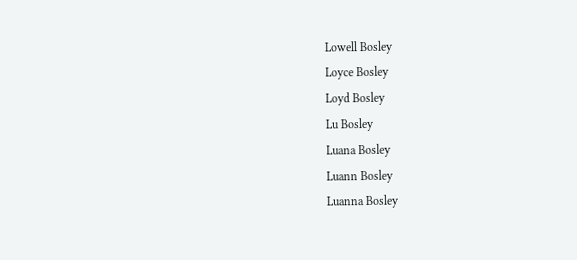Lowell Bosley
Loyce Bosley
Loyd Bosley
Lu Bosley
Luana Bosley
Luann Bosley
Luanna Bosley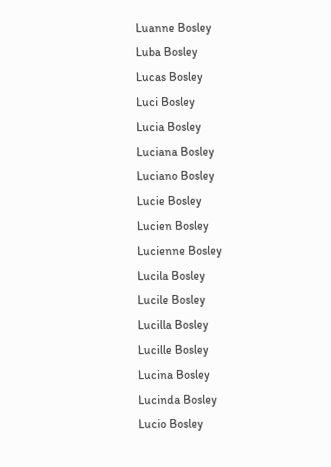Luanne Bosley
Luba Bosley
Lucas Bosley
Luci Bosley
Lucia Bosley
Luciana Bosley
Luciano Bosley
Lucie Bosley
Lucien Bosley
Lucienne Bosley
Lucila Bosley
Lucile Bosley
Lucilla Bosley
Lucille Bosley
Lucina Bosley
Lucinda Bosley
Lucio Bosley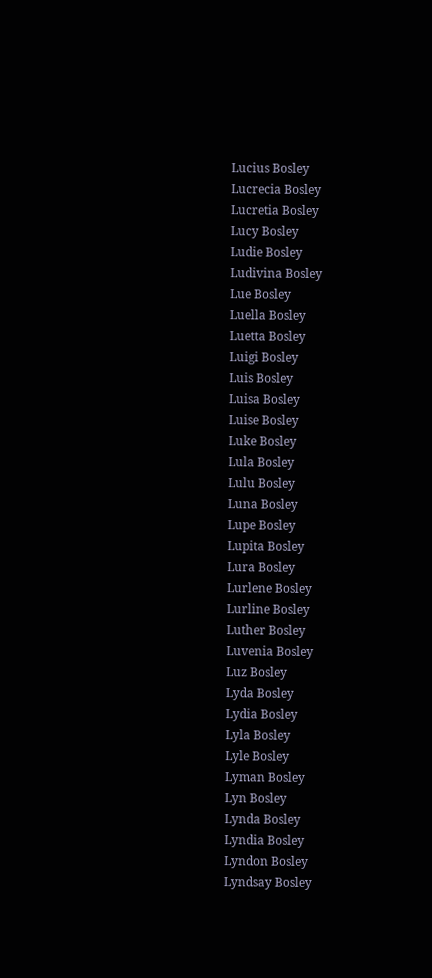Lucius Bosley
Lucrecia Bosley
Lucretia Bosley
Lucy Bosley
Ludie Bosley
Ludivina Bosley
Lue Bosley
Luella Bosley
Luetta Bosley
Luigi Bosley
Luis Bosley
Luisa Bosley
Luise Bosley
Luke Bosley
Lula Bosley
Lulu Bosley
Luna Bosley
Lupe Bosley
Lupita Bosley
Lura Bosley
Lurlene Bosley
Lurline Bosley
Luther Bosley
Luvenia Bosley
Luz Bosley
Lyda Bosley
Lydia Bosley
Lyla Bosley
Lyle Bosley
Lyman Bosley
Lyn Bosley
Lynda Bosley
Lyndia Bosley
Lyndon Bosley
Lyndsay Bosley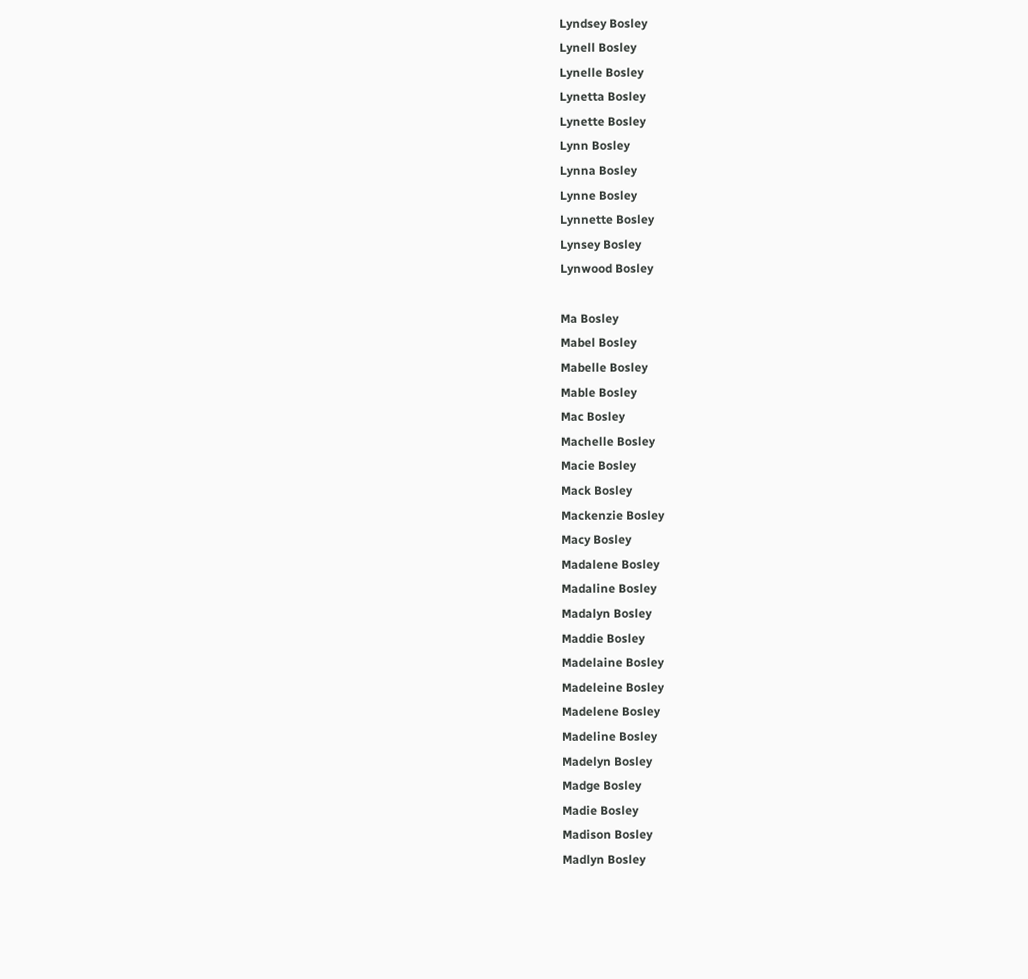Lyndsey Bosley
Lynell Bosley
Lynelle Bosley
Lynetta Bosley
Lynette Bosley
Lynn Bosley
Lynna Bosley
Lynne Bosley
Lynnette Bosley
Lynsey Bosley
Lynwood Bosley

Ma Bosley
Mabel Bosley
Mabelle Bosley
Mable Bosley
Mac Bosley
Machelle Bosley
Macie Bosley
Mack Bosley
Mackenzie Bosley
Macy Bosley
Madalene Bosley
Madaline Bosley
Madalyn Bosley
Maddie Bosley
Madelaine Bosley
Madeleine Bosley
Madelene Bosley
Madeline Bosley
Madelyn Bosley
Madge Bosley
Madie Bosley
Madison Bosley
Madlyn Bosley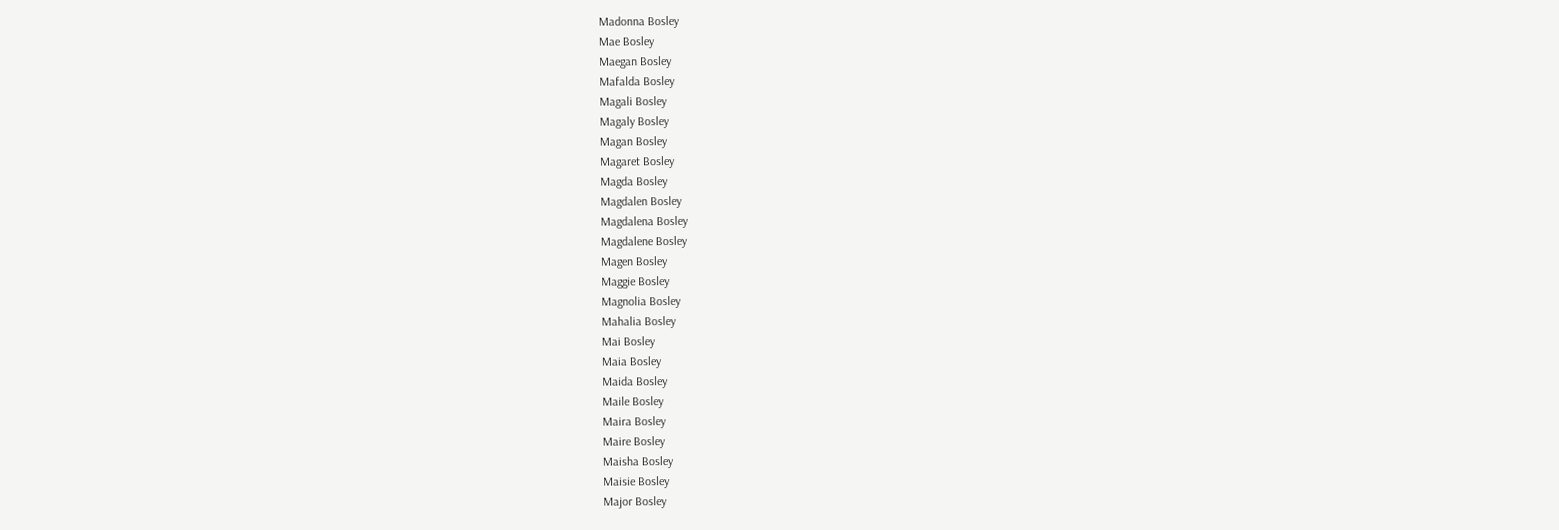Madonna Bosley
Mae Bosley
Maegan Bosley
Mafalda Bosley
Magali Bosley
Magaly Bosley
Magan Bosley
Magaret Bosley
Magda Bosley
Magdalen Bosley
Magdalena Bosley
Magdalene Bosley
Magen Bosley
Maggie Bosley
Magnolia Bosley
Mahalia Bosley
Mai Bosley
Maia Bosley
Maida Bosley
Maile Bosley
Maira Bosley
Maire Bosley
Maisha Bosley
Maisie Bosley
Major Bosley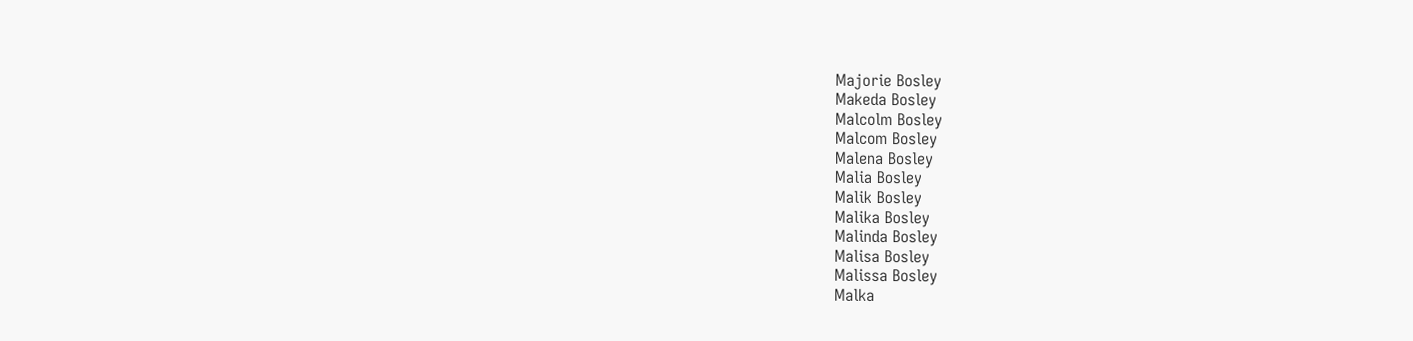Majorie Bosley
Makeda Bosley
Malcolm Bosley
Malcom Bosley
Malena Bosley
Malia Bosley
Malik Bosley
Malika Bosley
Malinda Bosley
Malisa Bosley
Malissa Bosley
Malka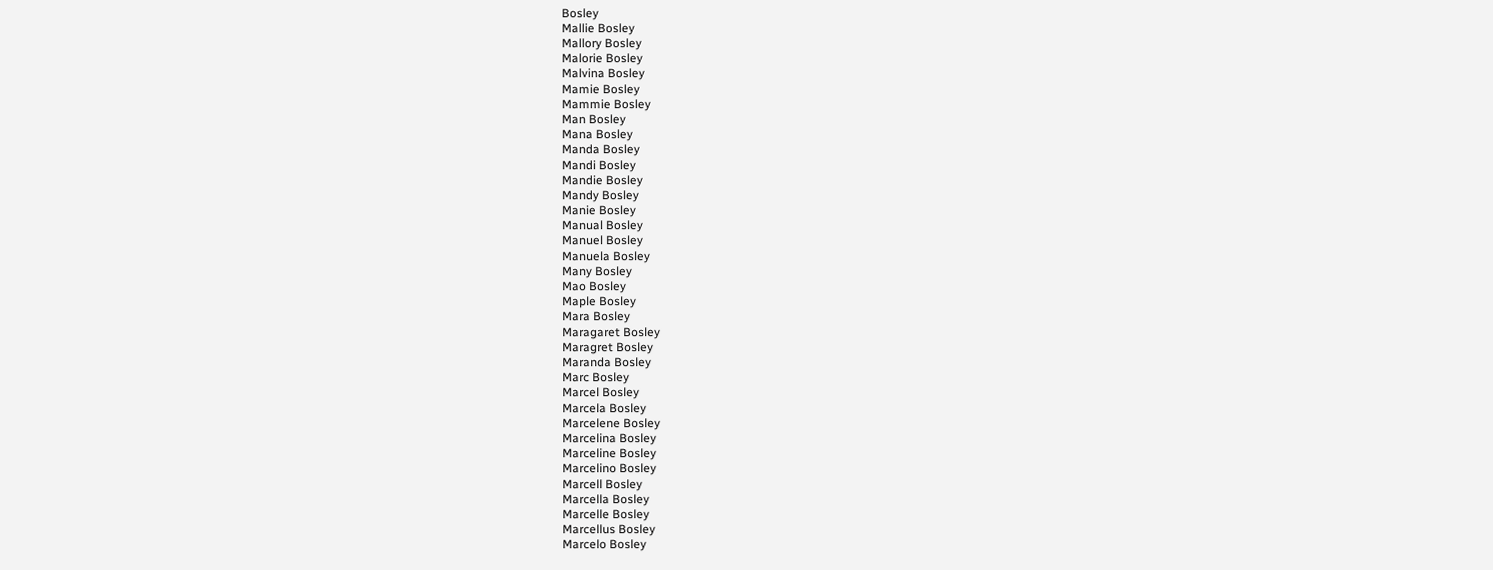Bosley
Mallie Bosley
Mallory Bosley
Malorie Bosley
Malvina Bosley
Mamie Bosley
Mammie Bosley
Man Bosley
Mana Bosley
Manda Bosley
Mandi Bosley
Mandie Bosley
Mandy Bosley
Manie Bosley
Manual Bosley
Manuel Bosley
Manuela Bosley
Many Bosley
Mao Bosley
Maple Bosley
Mara Bosley
Maragaret Bosley
Maragret Bosley
Maranda Bosley
Marc Bosley
Marcel Bosley
Marcela Bosley
Marcelene Bosley
Marcelina Bosley
Marceline Bosley
Marcelino Bosley
Marcell Bosley
Marcella Bosley
Marcelle Bosley
Marcellus Bosley
Marcelo Bosley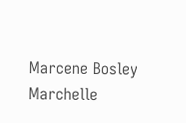Marcene Bosley
Marchelle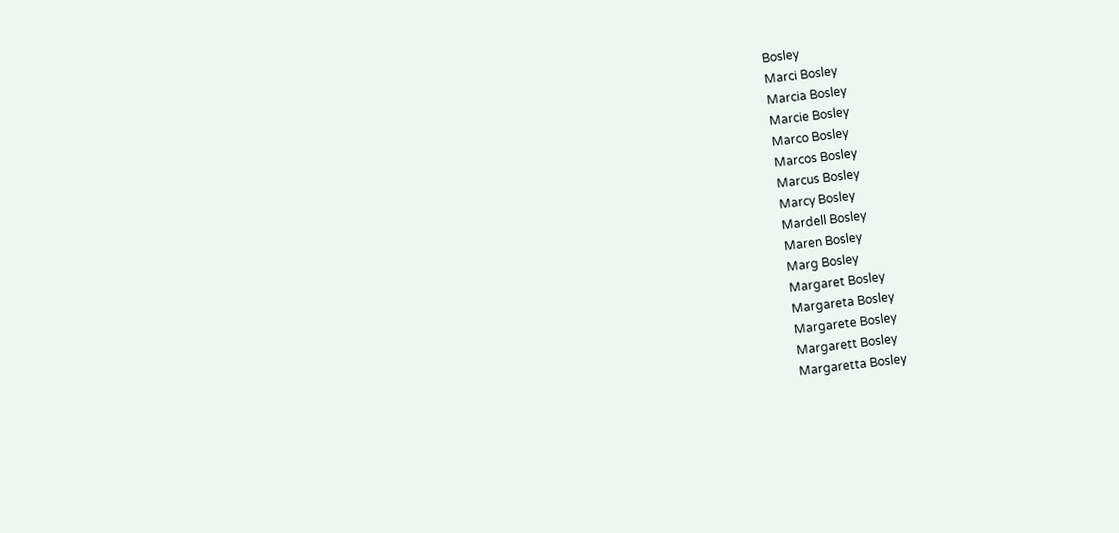Bosley
Marci Bosley
Marcia Bosley
Marcie Bosley
Marco Bosley
Marcos Bosley
Marcus Bosley
Marcy Bosley
Mardell Bosley
Maren Bosley
Marg Bosley
Margaret Bosley
Margareta Bosley
Margarete Bosley
Margarett Bosley
Margaretta Bosley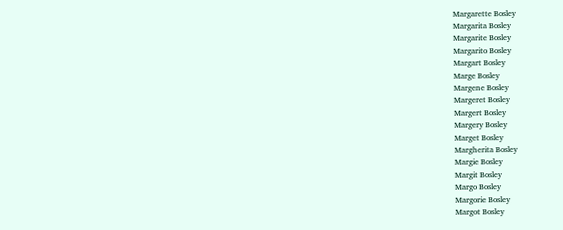Margarette Bosley
Margarita Bosley
Margarite Bosley
Margarito Bosley
Margart Bosley
Marge Bosley
Margene Bosley
Margeret Bosley
Margert Bosley
Margery Bosley
Marget Bosley
Margherita Bosley
Margie Bosley
Margit Bosley
Margo Bosley
Margorie Bosley
Margot Bosley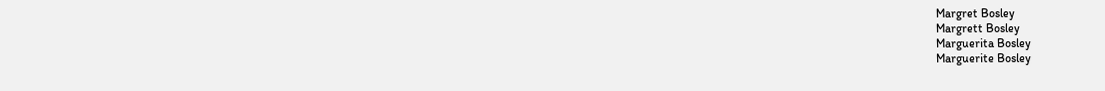Margret Bosley
Margrett Bosley
Marguerita Bosley
Marguerite Bosley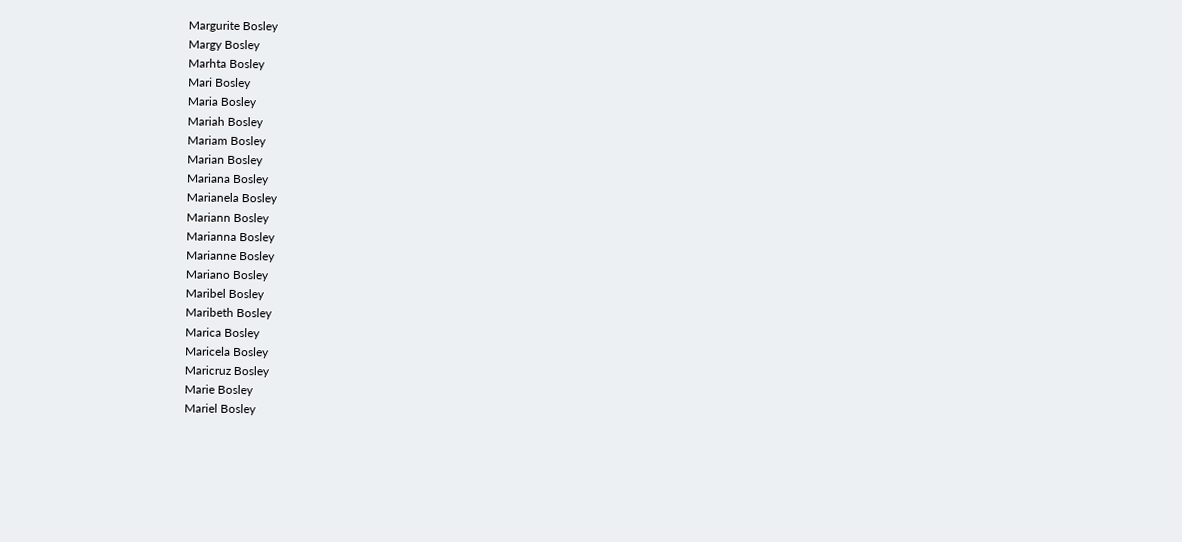Margurite Bosley
Margy Bosley
Marhta Bosley
Mari Bosley
Maria Bosley
Mariah Bosley
Mariam Bosley
Marian Bosley
Mariana Bosley
Marianela Bosley
Mariann Bosley
Marianna Bosley
Marianne Bosley
Mariano Bosley
Maribel Bosley
Maribeth Bosley
Marica Bosley
Maricela Bosley
Maricruz Bosley
Marie Bosley
Mariel Bosley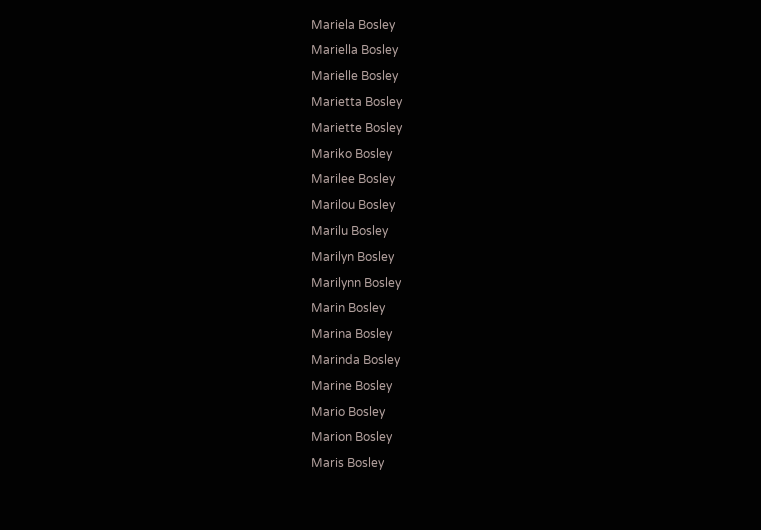Mariela Bosley
Mariella Bosley
Marielle Bosley
Marietta Bosley
Mariette Bosley
Mariko Bosley
Marilee Bosley
Marilou Bosley
Marilu Bosley
Marilyn Bosley
Marilynn Bosley
Marin Bosley
Marina Bosley
Marinda Bosley
Marine Bosley
Mario Bosley
Marion Bosley
Maris Bosley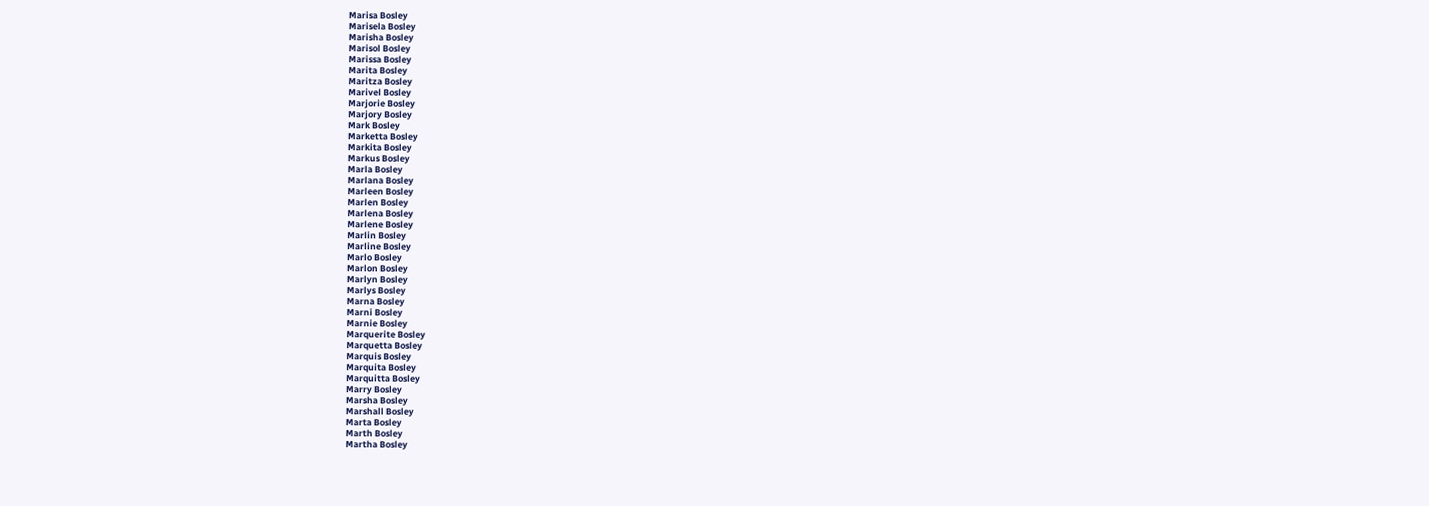Marisa Bosley
Marisela Bosley
Marisha Bosley
Marisol Bosley
Marissa Bosley
Marita Bosley
Maritza Bosley
Marivel Bosley
Marjorie Bosley
Marjory Bosley
Mark Bosley
Marketta Bosley
Markita Bosley
Markus Bosley
Marla Bosley
Marlana Bosley
Marleen Bosley
Marlen Bosley
Marlena Bosley
Marlene Bosley
Marlin Bosley
Marline Bosley
Marlo Bosley
Marlon Bosley
Marlyn Bosley
Marlys Bosley
Marna Bosley
Marni Bosley
Marnie Bosley
Marquerite Bosley
Marquetta Bosley
Marquis Bosley
Marquita Bosley
Marquitta Bosley
Marry Bosley
Marsha Bosley
Marshall Bosley
Marta Bosley
Marth Bosley
Martha Bosley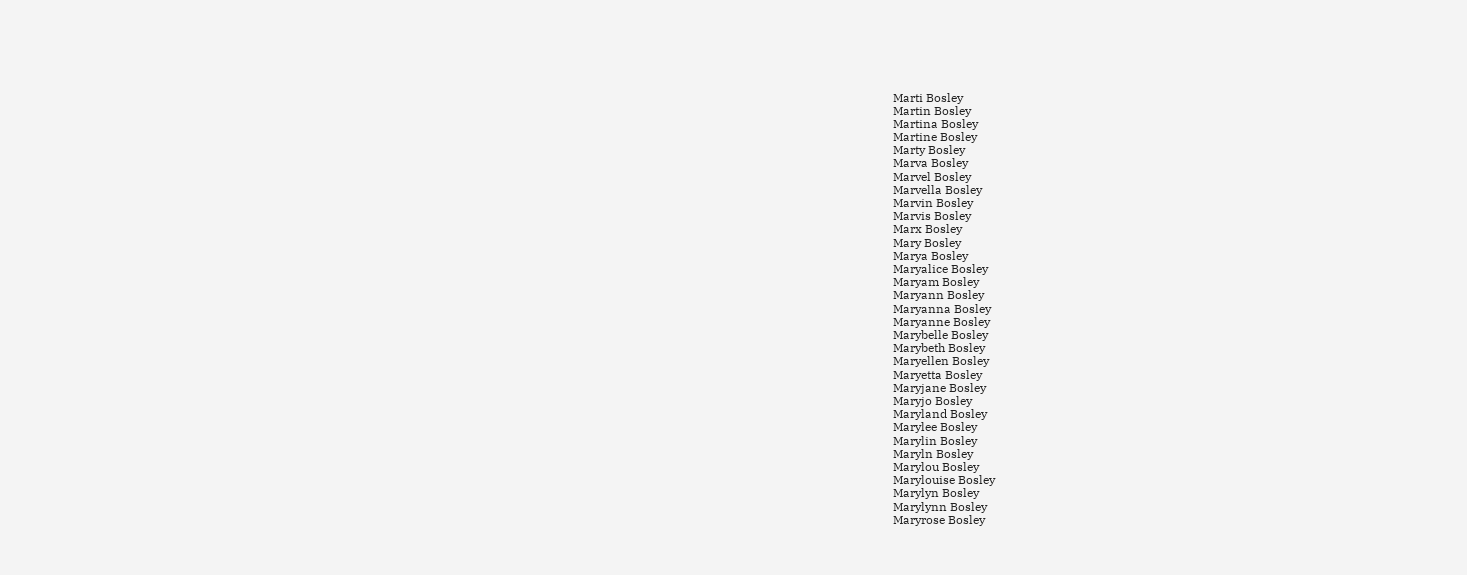Marti Bosley
Martin Bosley
Martina Bosley
Martine Bosley
Marty Bosley
Marva Bosley
Marvel Bosley
Marvella Bosley
Marvin Bosley
Marvis Bosley
Marx Bosley
Mary Bosley
Marya Bosley
Maryalice Bosley
Maryam Bosley
Maryann Bosley
Maryanna Bosley
Maryanne Bosley
Marybelle Bosley
Marybeth Bosley
Maryellen Bosley
Maryetta Bosley
Maryjane Bosley
Maryjo Bosley
Maryland Bosley
Marylee Bosley
Marylin Bosley
Maryln Bosley
Marylou Bosley
Marylouise Bosley
Marylyn Bosley
Marylynn Bosley
Maryrose Bosley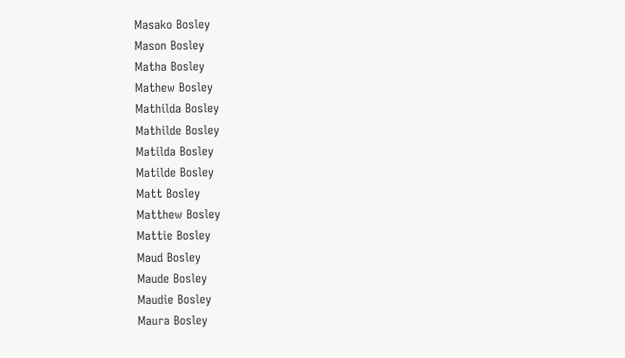Masako Bosley
Mason Bosley
Matha Bosley
Mathew Bosley
Mathilda Bosley
Mathilde Bosley
Matilda Bosley
Matilde Bosley
Matt Bosley
Matthew Bosley
Mattie Bosley
Maud Bosley
Maude Bosley
Maudie Bosley
Maura Bosley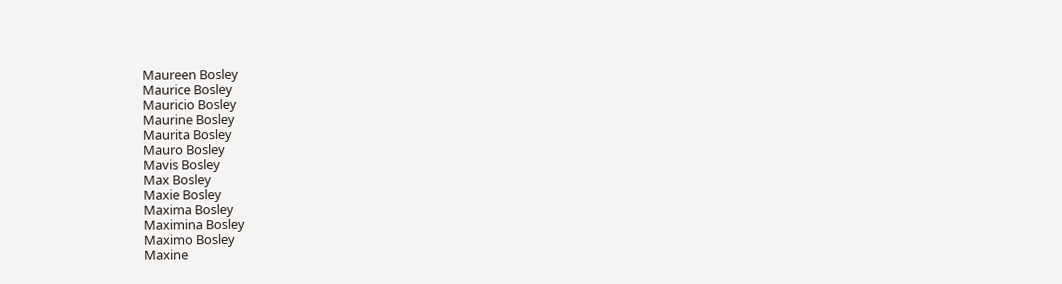Maureen Bosley
Maurice Bosley
Mauricio Bosley
Maurine Bosley
Maurita Bosley
Mauro Bosley
Mavis Bosley
Max Bosley
Maxie Bosley
Maxima Bosley
Maximina Bosley
Maximo Bosley
Maxine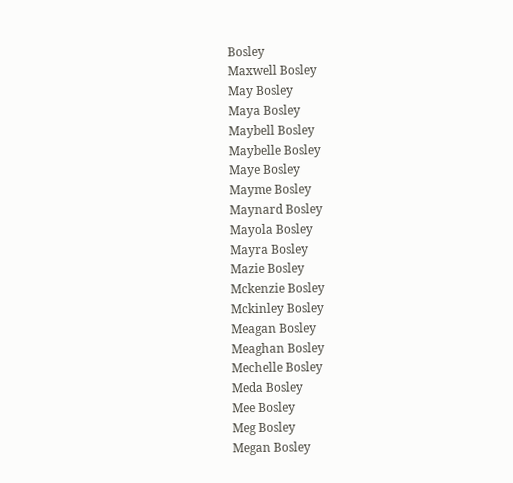Bosley
Maxwell Bosley
May Bosley
Maya Bosley
Maybell Bosley
Maybelle Bosley
Maye Bosley
Mayme Bosley
Maynard Bosley
Mayola Bosley
Mayra Bosley
Mazie Bosley
Mckenzie Bosley
Mckinley Bosley
Meagan Bosley
Meaghan Bosley
Mechelle Bosley
Meda Bosley
Mee Bosley
Meg Bosley
Megan Bosley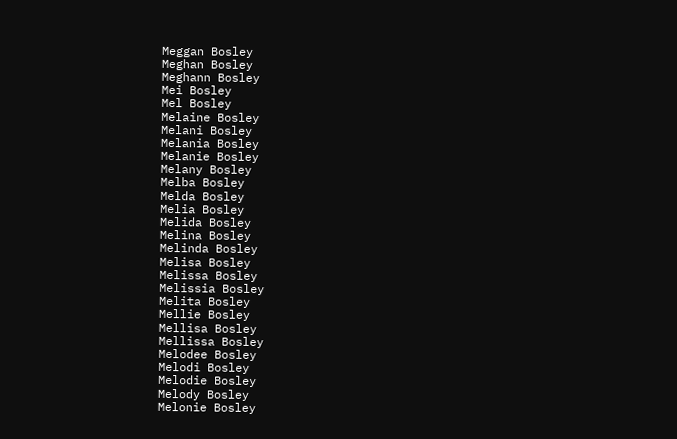Meggan Bosley
Meghan Bosley
Meghann Bosley
Mei Bosley
Mel Bosley
Melaine Bosley
Melani Bosley
Melania Bosley
Melanie Bosley
Melany Bosley
Melba Bosley
Melda Bosley
Melia Bosley
Melida Bosley
Melina Bosley
Melinda Bosley
Melisa Bosley
Melissa Bosley
Melissia Bosley
Melita Bosley
Mellie Bosley
Mellisa Bosley
Mellissa Bosley
Melodee Bosley
Melodi Bosley
Melodie Bosley
Melody Bosley
Melonie Bosley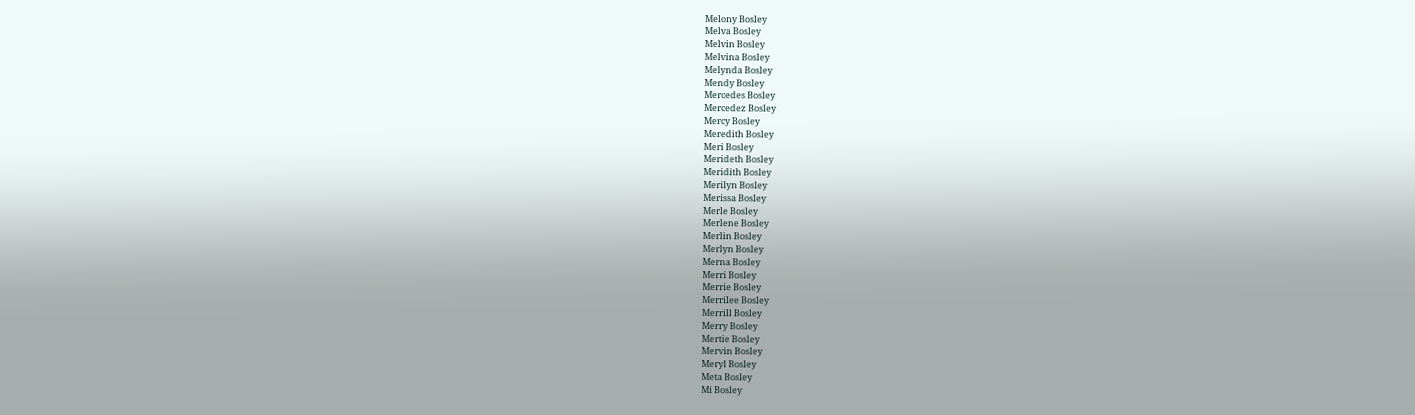Melony Bosley
Melva Bosley
Melvin Bosley
Melvina Bosley
Melynda Bosley
Mendy Bosley
Mercedes Bosley
Mercedez Bosley
Mercy Bosley
Meredith Bosley
Meri Bosley
Merideth Bosley
Meridith Bosley
Merilyn Bosley
Merissa Bosley
Merle Bosley
Merlene Bosley
Merlin Bosley
Merlyn Bosley
Merna Bosley
Merri Bosley
Merrie Bosley
Merrilee Bosley
Merrill Bosley
Merry Bosley
Mertie Bosley
Mervin Bosley
Meryl Bosley
Meta Bosley
Mi Bosley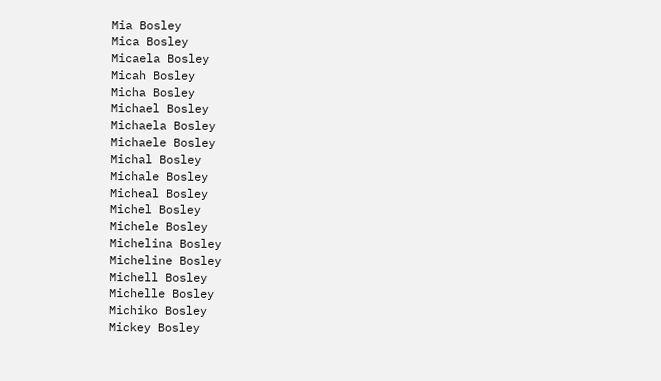Mia Bosley
Mica Bosley
Micaela Bosley
Micah Bosley
Micha Bosley
Michael Bosley
Michaela Bosley
Michaele Bosley
Michal Bosley
Michale Bosley
Micheal Bosley
Michel Bosley
Michele Bosley
Michelina Bosley
Micheline Bosley
Michell Bosley
Michelle Bosley
Michiko Bosley
Mickey Bosley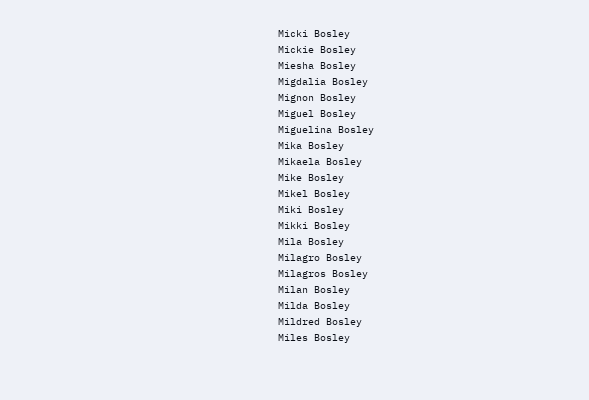Micki Bosley
Mickie Bosley
Miesha Bosley
Migdalia Bosley
Mignon Bosley
Miguel Bosley
Miguelina Bosley
Mika Bosley
Mikaela Bosley
Mike Bosley
Mikel Bosley
Miki Bosley
Mikki Bosley
Mila Bosley
Milagro Bosley
Milagros Bosley
Milan Bosley
Milda Bosley
Mildred Bosley
Miles Bosley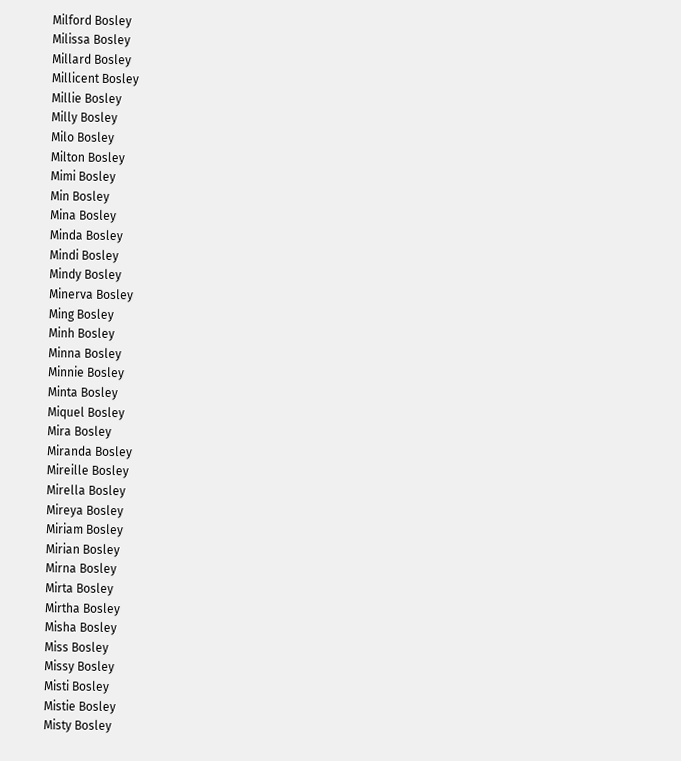Milford Bosley
Milissa Bosley
Millard Bosley
Millicent Bosley
Millie Bosley
Milly Bosley
Milo Bosley
Milton Bosley
Mimi Bosley
Min Bosley
Mina Bosley
Minda Bosley
Mindi Bosley
Mindy Bosley
Minerva Bosley
Ming Bosley
Minh Bosley
Minna Bosley
Minnie Bosley
Minta Bosley
Miquel Bosley
Mira Bosley
Miranda Bosley
Mireille Bosley
Mirella Bosley
Mireya Bosley
Miriam Bosley
Mirian Bosley
Mirna Bosley
Mirta Bosley
Mirtha Bosley
Misha Bosley
Miss Bosley
Missy Bosley
Misti Bosley
Mistie Bosley
Misty Bosley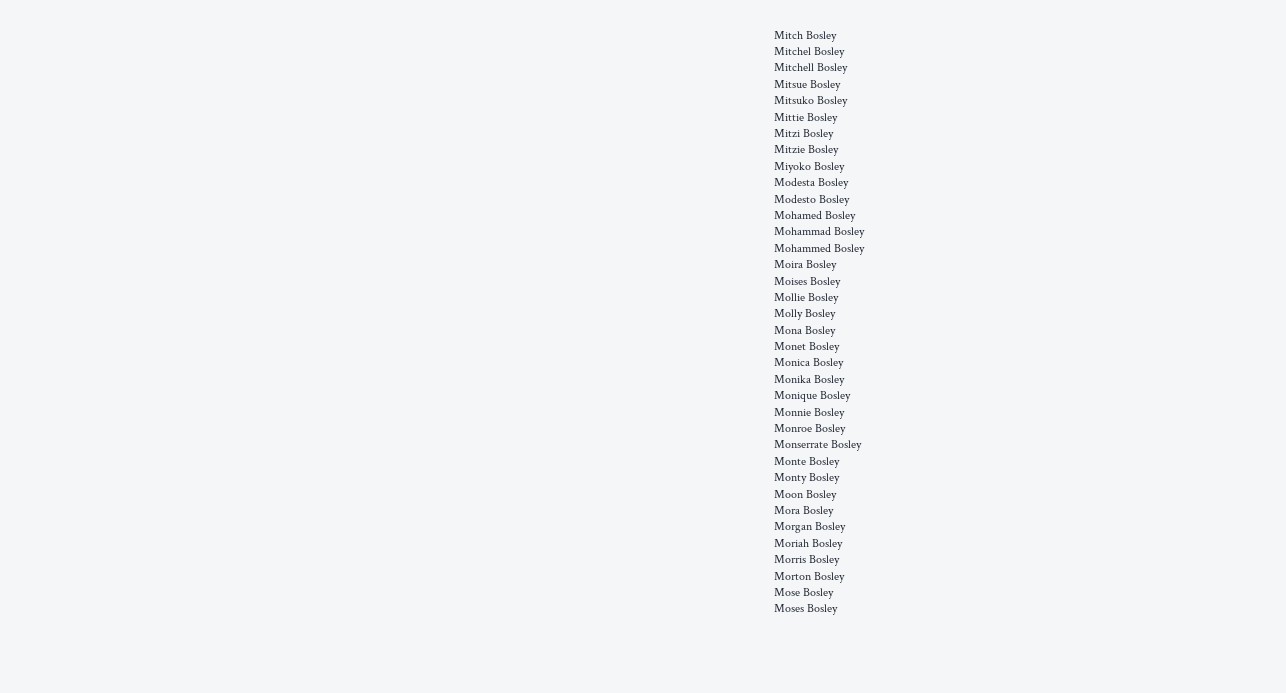Mitch Bosley
Mitchel Bosley
Mitchell Bosley
Mitsue Bosley
Mitsuko Bosley
Mittie Bosley
Mitzi Bosley
Mitzie Bosley
Miyoko Bosley
Modesta Bosley
Modesto Bosley
Mohamed Bosley
Mohammad Bosley
Mohammed Bosley
Moira Bosley
Moises Bosley
Mollie Bosley
Molly Bosley
Mona Bosley
Monet Bosley
Monica Bosley
Monika Bosley
Monique Bosley
Monnie Bosley
Monroe Bosley
Monserrate Bosley
Monte Bosley
Monty Bosley
Moon Bosley
Mora Bosley
Morgan Bosley
Moriah Bosley
Morris Bosley
Morton Bosley
Mose Bosley
Moses Bosley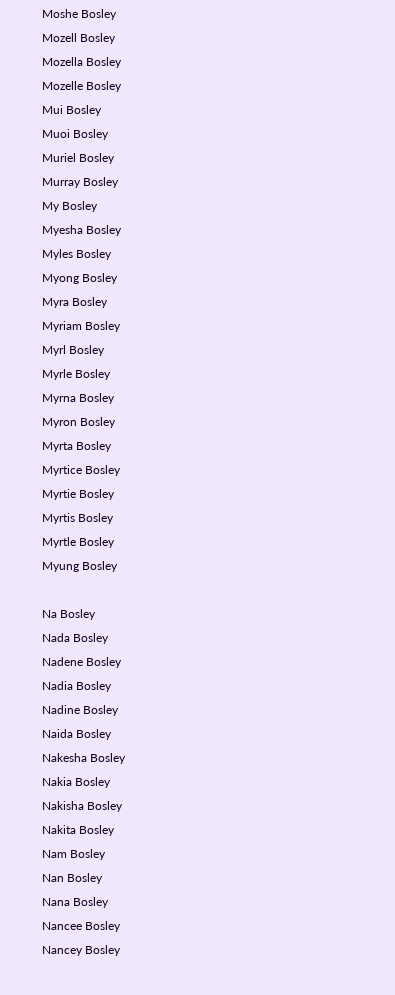Moshe Bosley
Mozell Bosley
Mozella Bosley
Mozelle Bosley
Mui Bosley
Muoi Bosley
Muriel Bosley
Murray Bosley
My Bosley
Myesha Bosley
Myles Bosley
Myong Bosley
Myra Bosley
Myriam Bosley
Myrl Bosley
Myrle Bosley
Myrna Bosley
Myron Bosley
Myrta Bosley
Myrtice Bosley
Myrtie Bosley
Myrtis Bosley
Myrtle Bosley
Myung Bosley

Na Bosley
Nada Bosley
Nadene Bosley
Nadia Bosley
Nadine Bosley
Naida Bosley
Nakesha Bosley
Nakia Bosley
Nakisha Bosley
Nakita Bosley
Nam Bosley
Nan Bosley
Nana Bosley
Nancee Bosley
Nancey Bosley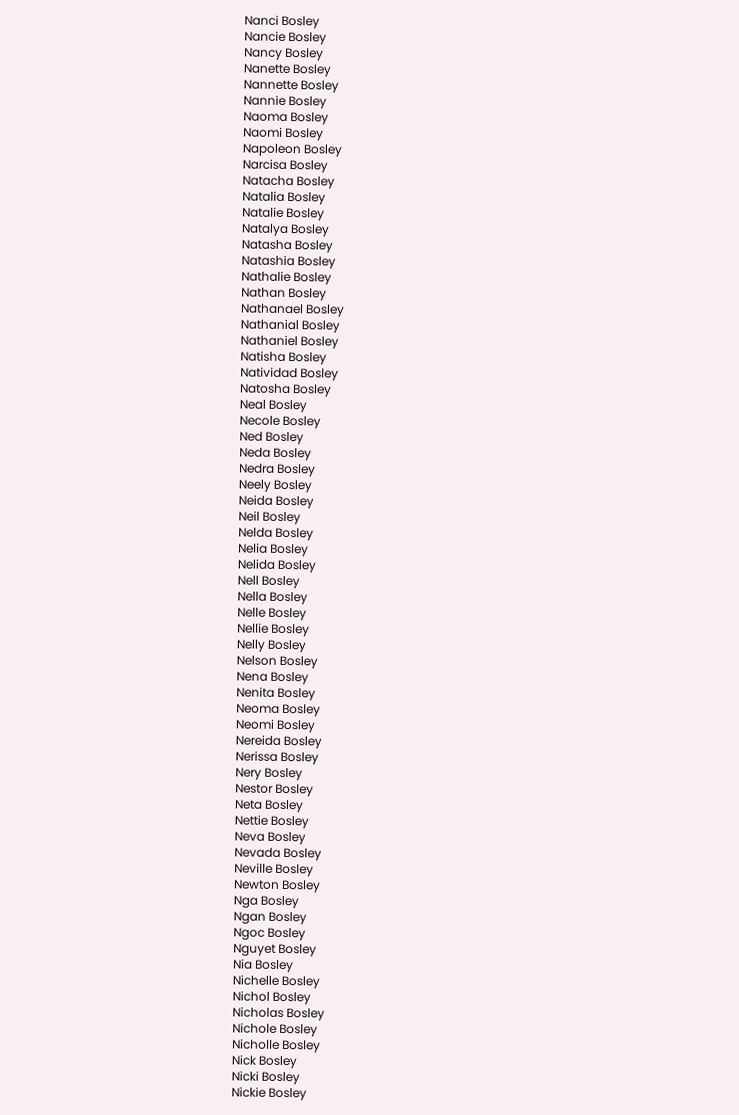Nanci Bosley
Nancie Bosley
Nancy Bosley
Nanette Bosley
Nannette Bosley
Nannie Bosley
Naoma Bosley
Naomi Bosley
Napoleon Bosley
Narcisa Bosley
Natacha Bosley
Natalia Bosley
Natalie Bosley
Natalya Bosley
Natasha Bosley
Natashia Bosley
Nathalie Bosley
Nathan Bosley
Nathanael Bosley
Nathanial Bosley
Nathaniel Bosley
Natisha Bosley
Natividad Bosley
Natosha Bosley
Neal Bosley
Necole Bosley
Ned Bosley
Neda Bosley
Nedra Bosley
Neely Bosley
Neida Bosley
Neil Bosley
Nelda Bosley
Nelia Bosley
Nelida Bosley
Nell Bosley
Nella Bosley
Nelle Bosley
Nellie Bosley
Nelly Bosley
Nelson Bosley
Nena Bosley
Nenita Bosley
Neoma Bosley
Neomi Bosley
Nereida Bosley
Nerissa Bosley
Nery Bosley
Nestor Bosley
Neta Bosley
Nettie Bosley
Neva Bosley
Nevada Bosley
Neville Bosley
Newton Bosley
Nga Bosley
Ngan Bosley
Ngoc Bosley
Nguyet Bosley
Nia Bosley
Nichelle Bosley
Nichol Bosley
Nicholas Bosley
Nichole Bosley
Nicholle Bosley
Nick Bosley
Nicki Bosley
Nickie Bosley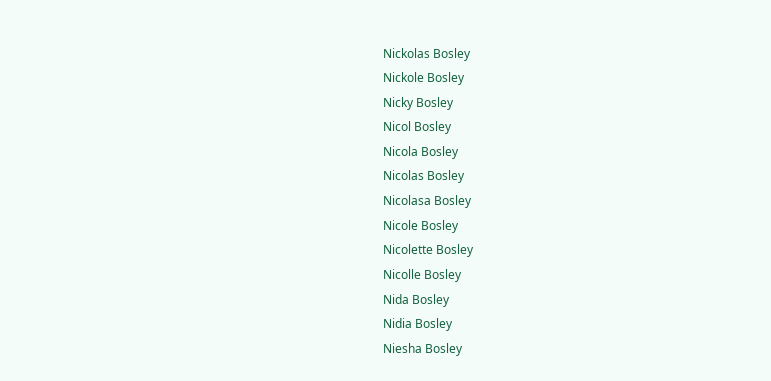Nickolas Bosley
Nickole Bosley
Nicky Bosley
Nicol Bosley
Nicola Bosley
Nicolas Bosley
Nicolasa Bosley
Nicole Bosley
Nicolette Bosley
Nicolle Bosley
Nida Bosley
Nidia Bosley
Niesha Bosley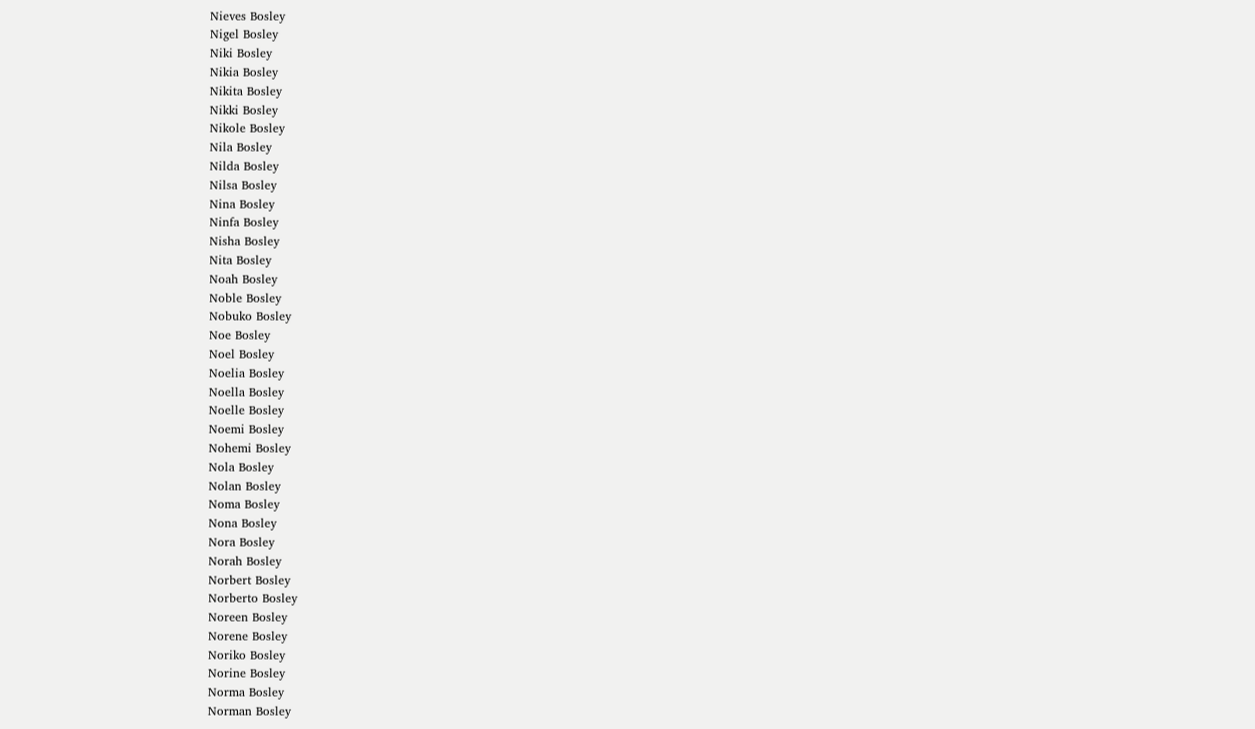Nieves Bosley
Nigel Bosley
Niki Bosley
Nikia Bosley
Nikita Bosley
Nikki Bosley
Nikole Bosley
Nila Bosley
Nilda Bosley
Nilsa Bosley
Nina Bosley
Ninfa Bosley
Nisha Bosley
Nita Bosley
Noah Bosley
Noble Bosley
Nobuko Bosley
Noe Bosley
Noel Bosley
Noelia Bosley
Noella Bosley
Noelle Bosley
Noemi Bosley
Nohemi Bosley
Nola Bosley
Nolan Bosley
Noma Bosley
Nona Bosley
Nora Bosley
Norah Bosley
Norbert Bosley
Norberto Bosley
Noreen Bosley
Norene Bosley
Noriko Bosley
Norine Bosley
Norma Bosley
Norman Bosley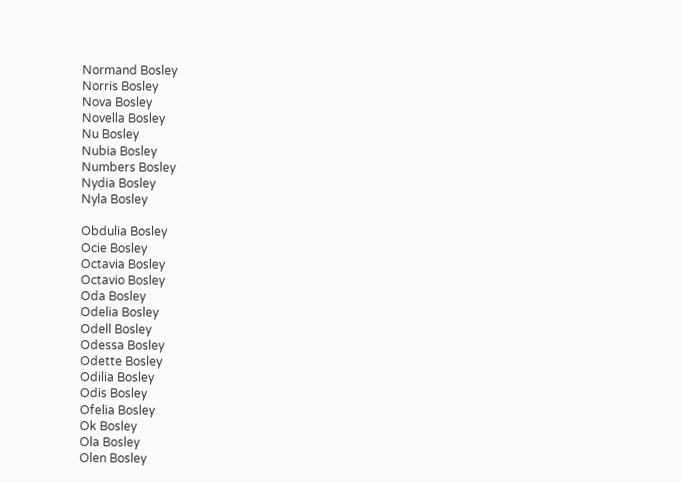Normand Bosley
Norris Bosley
Nova Bosley
Novella Bosley
Nu Bosley
Nubia Bosley
Numbers Bosley
Nydia Bosley
Nyla Bosley

Obdulia Bosley
Ocie Bosley
Octavia Bosley
Octavio Bosley
Oda Bosley
Odelia Bosley
Odell Bosley
Odessa Bosley
Odette Bosley
Odilia Bosley
Odis Bosley
Ofelia Bosley
Ok Bosley
Ola Bosley
Olen Bosley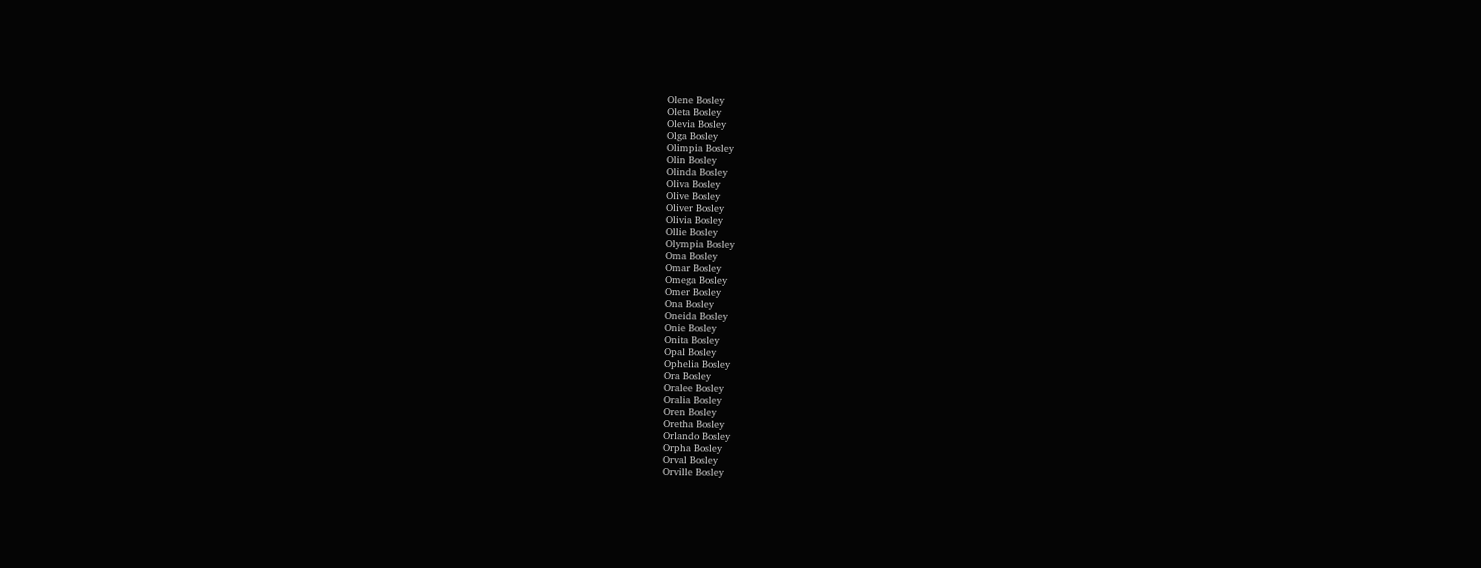Olene Bosley
Oleta Bosley
Olevia Bosley
Olga Bosley
Olimpia Bosley
Olin Bosley
Olinda Bosley
Oliva Bosley
Olive Bosley
Oliver Bosley
Olivia Bosley
Ollie Bosley
Olympia Bosley
Oma Bosley
Omar Bosley
Omega Bosley
Omer Bosley
Ona Bosley
Oneida Bosley
Onie Bosley
Onita Bosley
Opal Bosley
Ophelia Bosley
Ora Bosley
Oralee Bosley
Oralia Bosley
Oren Bosley
Oretha Bosley
Orlando Bosley
Orpha Bosley
Orval Bosley
Orville Bosley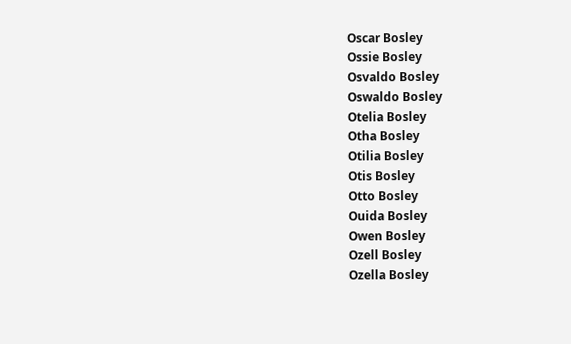Oscar Bosley
Ossie Bosley
Osvaldo Bosley
Oswaldo Bosley
Otelia Bosley
Otha Bosley
Otilia Bosley
Otis Bosley
Otto Bosley
Ouida Bosley
Owen Bosley
Ozell Bosley
Ozella Bosley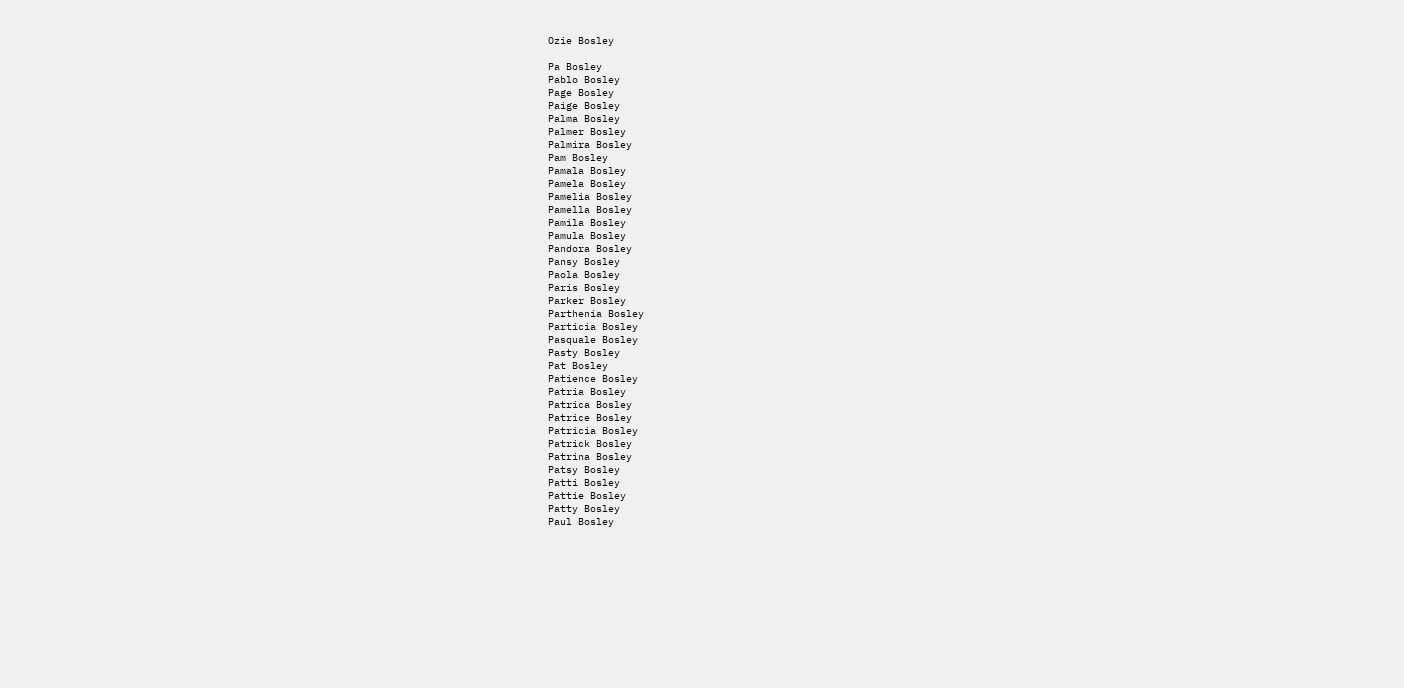Ozie Bosley

Pa Bosley
Pablo Bosley
Page Bosley
Paige Bosley
Palma Bosley
Palmer Bosley
Palmira Bosley
Pam Bosley
Pamala Bosley
Pamela Bosley
Pamelia Bosley
Pamella Bosley
Pamila Bosley
Pamula Bosley
Pandora Bosley
Pansy Bosley
Paola Bosley
Paris Bosley
Parker Bosley
Parthenia Bosley
Particia Bosley
Pasquale Bosley
Pasty Bosley
Pat Bosley
Patience Bosley
Patria Bosley
Patrica Bosley
Patrice Bosley
Patricia Bosley
Patrick Bosley
Patrina Bosley
Patsy Bosley
Patti Bosley
Pattie Bosley
Patty Bosley
Paul Bosley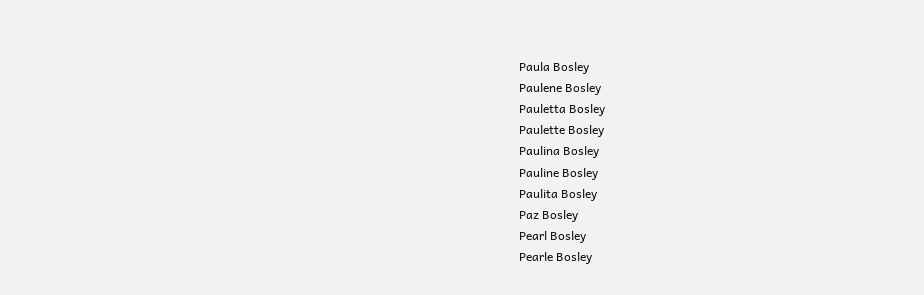Paula Bosley
Paulene Bosley
Pauletta Bosley
Paulette Bosley
Paulina Bosley
Pauline Bosley
Paulita Bosley
Paz Bosley
Pearl Bosley
Pearle Bosley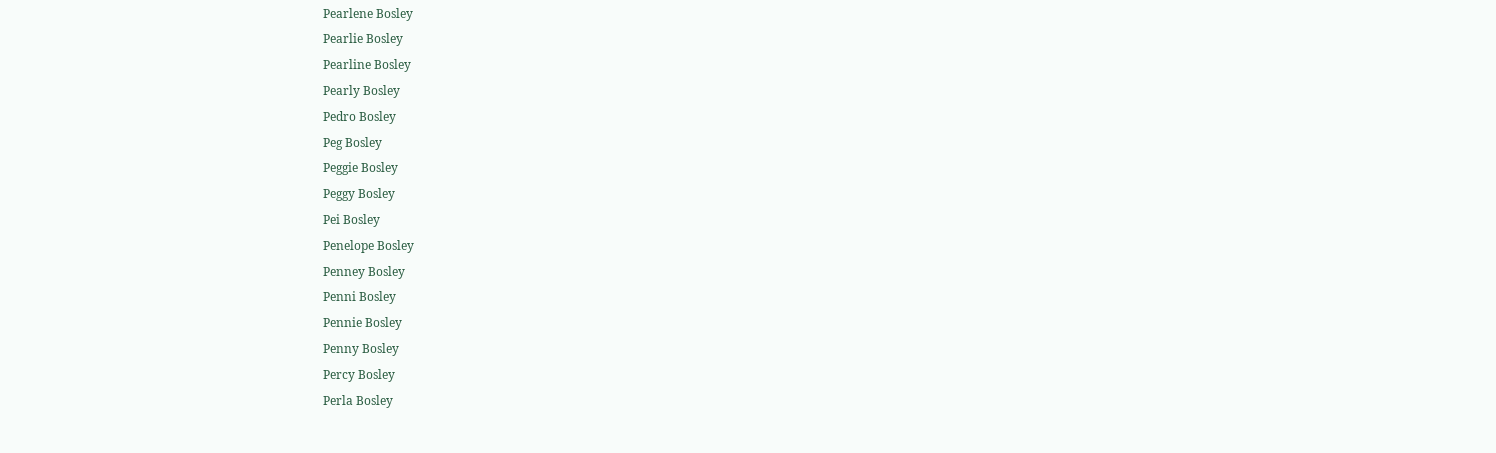Pearlene Bosley
Pearlie Bosley
Pearline Bosley
Pearly Bosley
Pedro Bosley
Peg Bosley
Peggie Bosley
Peggy Bosley
Pei Bosley
Penelope Bosley
Penney Bosley
Penni Bosley
Pennie Bosley
Penny Bosley
Percy Bosley
Perla Bosley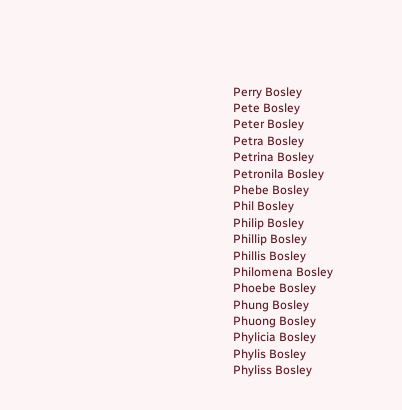Perry Bosley
Pete Bosley
Peter Bosley
Petra Bosley
Petrina Bosley
Petronila Bosley
Phebe Bosley
Phil Bosley
Philip Bosley
Phillip Bosley
Phillis Bosley
Philomena Bosley
Phoebe Bosley
Phung Bosley
Phuong Bosley
Phylicia Bosley
Phylis Bosley
Phyliss Bosley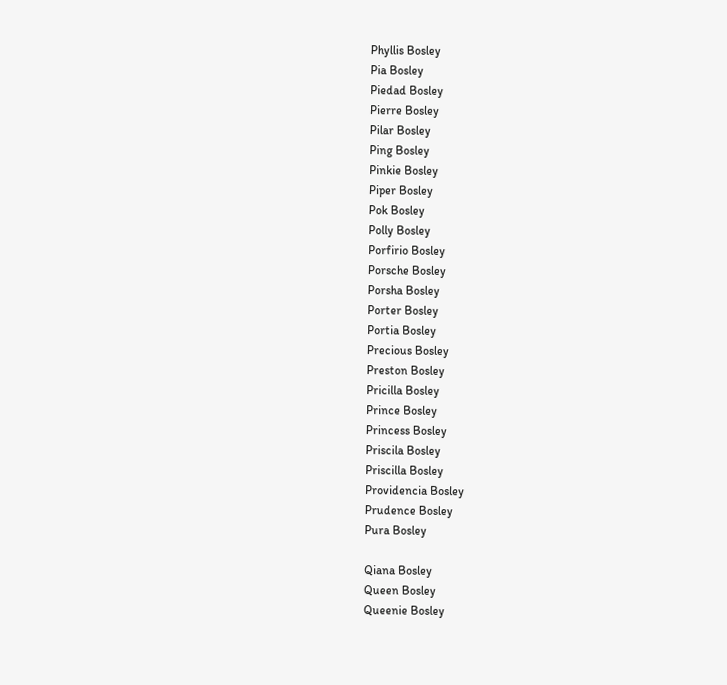Phyllis Bosley
Pia Bosley
Piedad Bosley
Pierre Bosley
Pilar Bosley
Ping Bosley
Pinkie Bosley
Piper Bosley
Pok Bosley
Polly Bosley
Porfirio Bosley
Porsche Bosley
Porsha Bosley
Porter Bosley
Portia Bosley
Precious Bosley
Preston Bosley
Pricilla Bosley
Prince Bosley
Princess Bosley
Priscila Bosley
Priscilla Bosley
Providencia Bosley
Prudence Bosley
Pura Bosley

Qiana Bosley
Queen Bosley
Queenie Bosley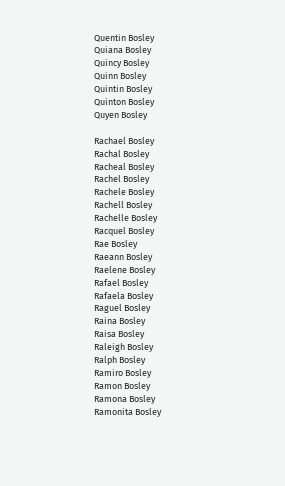Quentin Bosley
Quiana Bosley
Quincy Bosley
Quinn Bosley
Quintin Bosley
Quinton Bosley
Quyen Bosley

Rachael Bosley
Rachal Bosley
Racheal Bosley
Rachel Bosley
Rachele Bosley
Rachell Bosley
Rachelle Bosley
Racquel Bosley
Rae Bosley
Raeann Bosley
Raelene Bosley
Rafael Bosley
Rafaela Bosley
Raguel Bosley
Raina Bosley
Raisa Bosley
Raleigh Bosley
Ralph Bosley
Ramiro Bosley
Ramon Bosley
Ramona Bosley
Ramonita Bosley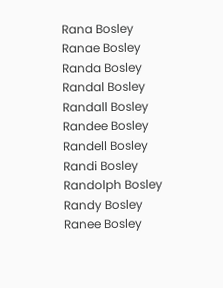Rana Bosley
Ranae Bosley
Randa Bosley
Randal Bosley
Randall Bosley
Randee Bosley
Randell Bosley
Randi Bosley
Randolph Bosley
Randy Bosley
Ranee Bosley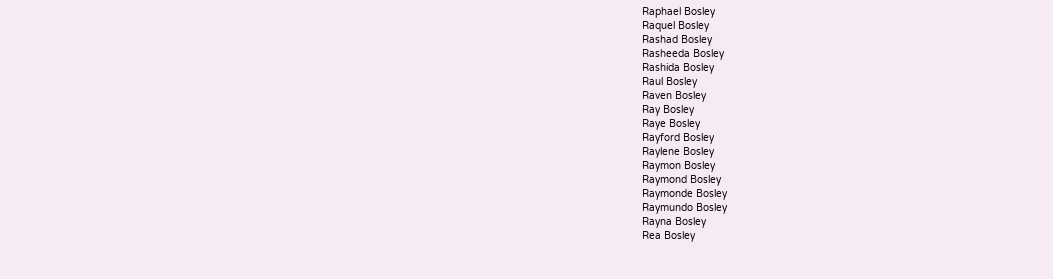Raphael Bosley
Raquel Bosley
Rashad Bosley
Rasheeda Bosley
Rashida Bosley
Raul Bosley
Raven Bosley
Ray Bosley
Raye Bosley
Rayford Bosley
Raylene Bosley
Raymon Bosley
Raymond Bosley
Raymonde Bosley
Raymundo Bosley
Rayna Bosley
Rea Bosley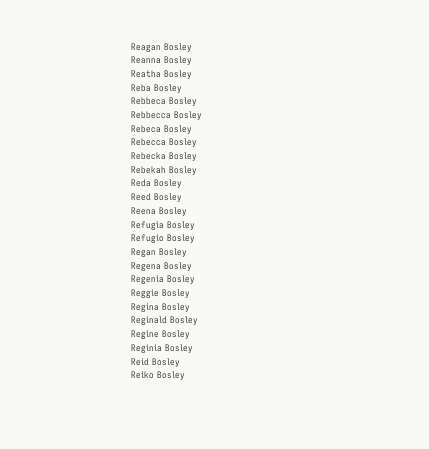Reagan Bosley
Reanna Bosley
Reatha Bosley
Reba Bosley
Rebbeca Bosley
Rebbecca Bosley
Rebeca Bosley
Rebecca Bosley
Rebecka Bosley
Rebekah Bosley
Reda Bosley
Reed Bosley
Reena Bosley
Refugia Bosley
Refugio Bosley
Regan Bosley
Regena Bosley
Regenia Bosley
Reggie Bosley
Regina Bosley
Reginald Bosley
Regine Bosley
Reginia Bosley
Reid Bosley
Reiko Bosley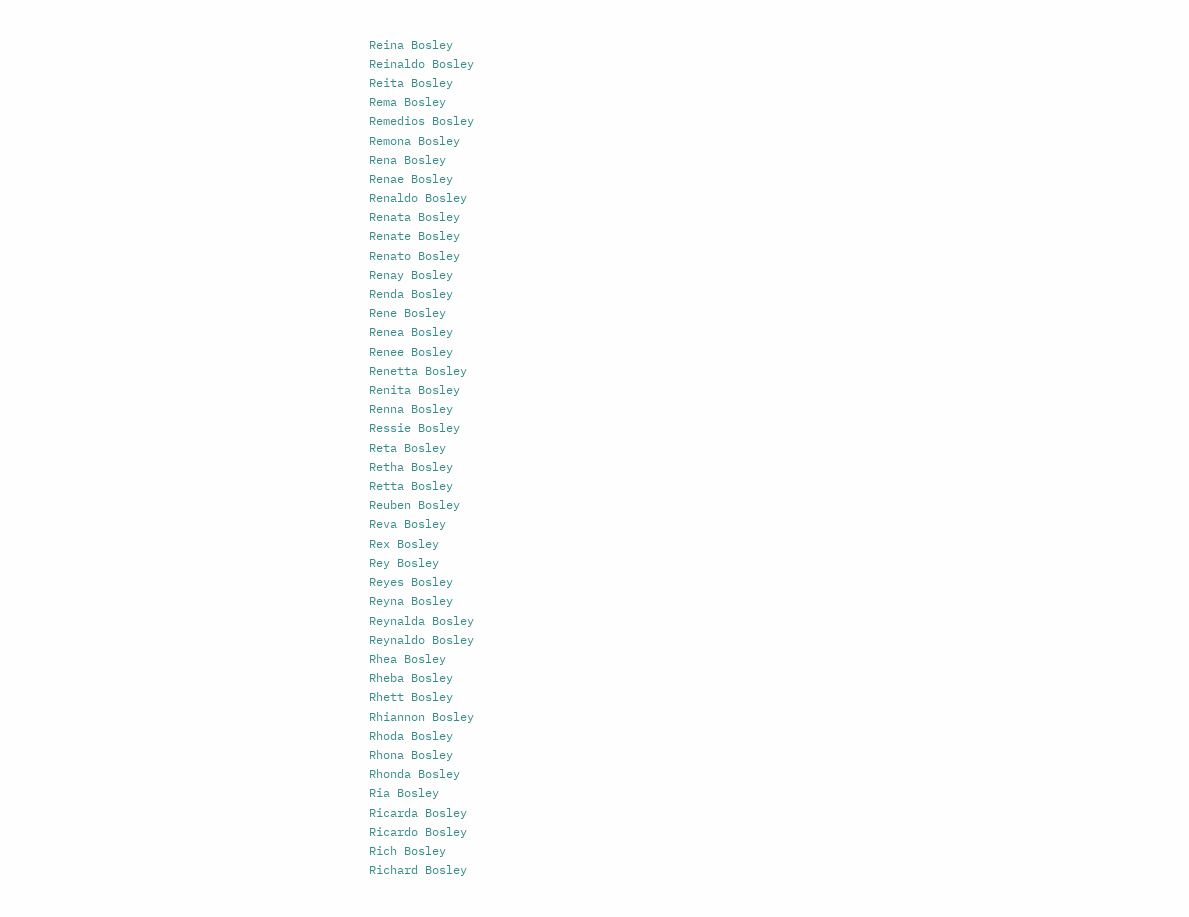Reina Bosley
Reinaldo Bosley
Reita Bosley
Rema Bosley
Remedios Bosley
Remona Bosley
Rena Bosley
Renae Bosley
Renaldo Bosley
Renata Bosley
Renate Bosley
Renato Bosley
Renay Bosley
Renda Bosley
Rene Bosley
Renea Bosley
Renee Bosley
Renetta Bosley
Renita Bosley
Renna Bosley
Ressie Bosley
Reta Bosley
Retha Bosley
Retta Bosley
Reuben Bosley
Reva Bosley
Rex Bosley
Rey Bosley
Reyes Bosley
Reyna Bosley
Reynalda Bosley
Reynaldo Bosley
Rhea Bosley
Rheba Bosley
Rhett Bosley
Rhiannon Bosley
Rhoda Bosley
Rhona Bosley
Rhonda Bosley
Ria Bosley
Ricarda Bosley
Ricardo Bosley
Rich Bosley
Richard Bosley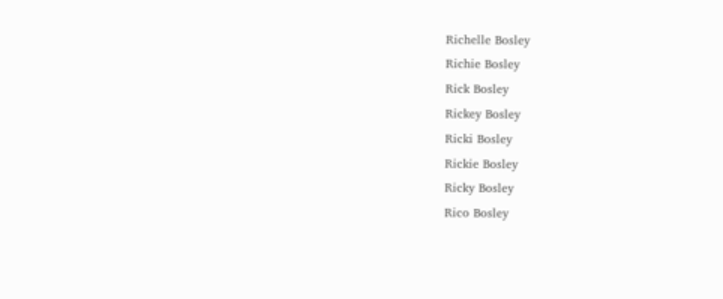Richelle Bosley
Richie Bosley
Rick Bosley
Rickey Bosley
Ricki Bosley
Rickie Bosley
Ricky Bosley
Rico Bosley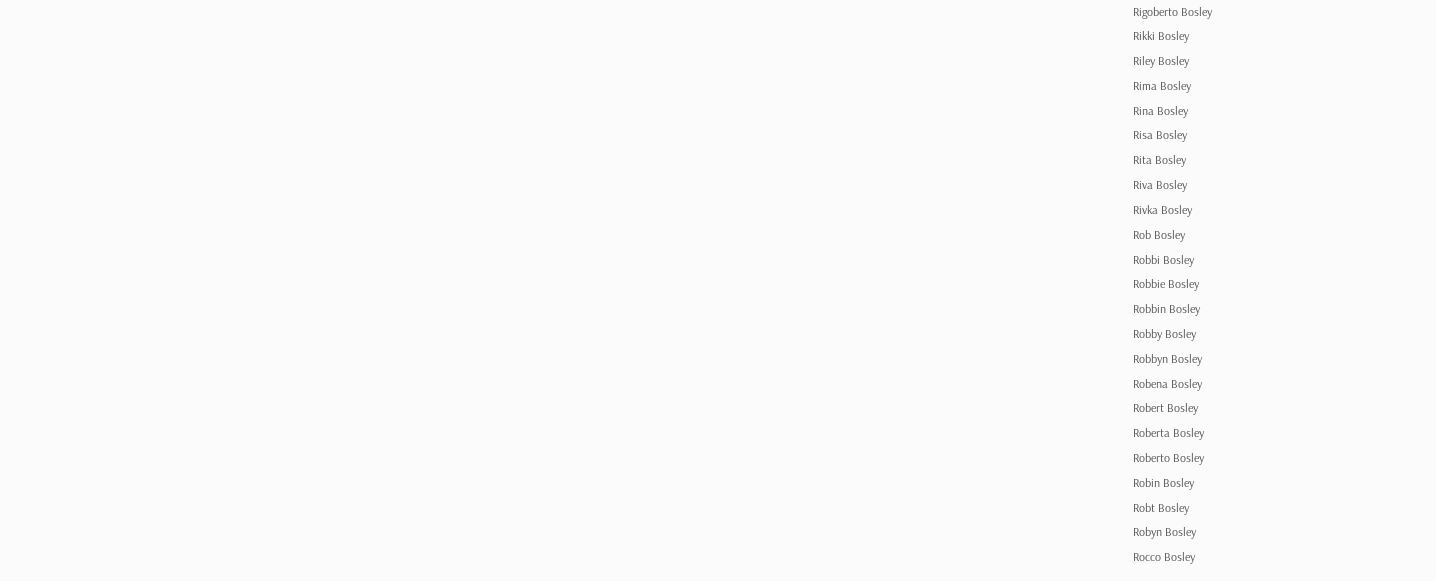Rigoberto Bosley
Rikki Bosley
Riley Bosley
Rima Bosley
Rina Bosley
Risa Bosley
Rita Bosley
Riva Bosley
Rivka Bosley
Rob Bosley
Robbi Bosley
Robbie Bosley
Robbin Bosley
Robby Bosley
Robbyn Bosley
Robena Bosley
Robert Bosley
Roberta Bosley
Roberto Bosley
Robin Bosley
Robt Bosley
Robyn Bosley
Rocco Bosley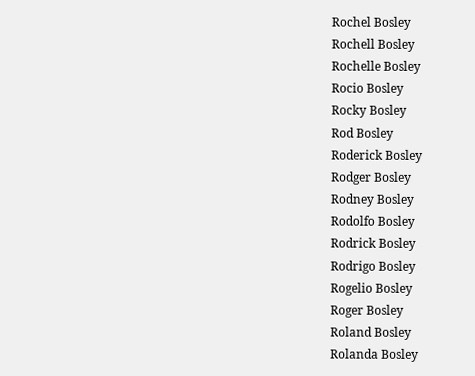Rochel Bosley
Rochell Bosley
Rochelle Bosley
Rocio Bosley
Rocky Bosley
Rod Bosley
Roderick Bosley
Rodger Bosley
Rodney Bosley
Rodolfo Bosley
Rodrick Bosley
Rodrigo Bosley
Rogelio Bosley
Roger Bosley
Roland Bosley
Rolanda Bosley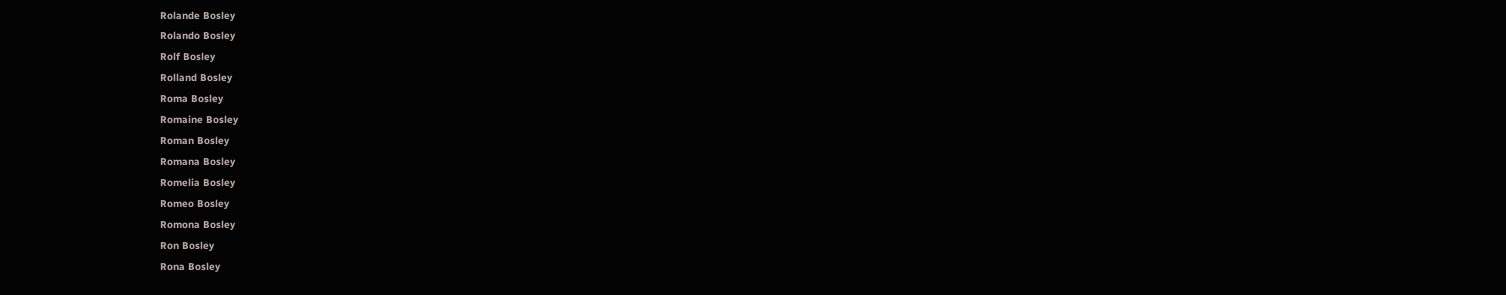Rolande Bosley
Rolando Bosley
Rolf Bosley
Rolland Bosley
Roma Bosley
Romaine Bosley
Roman Bosley
Romana Bosley
Romelia Bosley
Romeo Bosley
Romona Bosley
Ron Bosley
Rona Bosley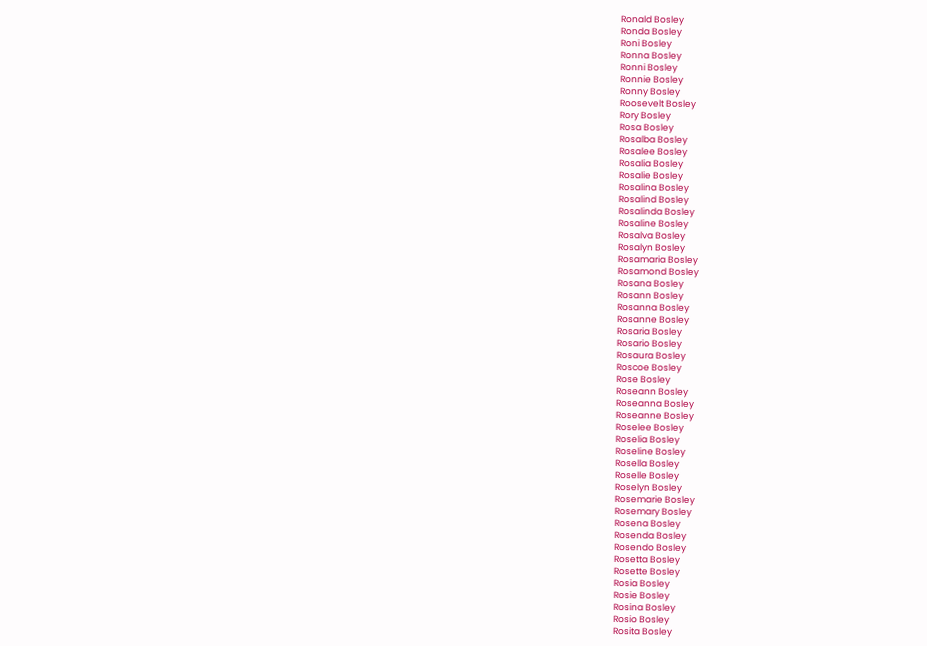Ronald Bosley
Ronda Bosley
Roni Bosley
Ronna Bosley
Ronni Bosley
Ronnie Bosley
Ronny Bosley
Roosevelt Bosley
Rory Bosley
Rosa Bosley
Rosalba Bosley
Rosalee Bosley
Rosalia Bosley
Rosalie Bosley
Rosalina Bosley
Rosalind Bosley
Rosalinda Bosley
Rosaline Bosley
Rosalva Bosley
Rosalyn Bosley
Rosamaria Bosley
Rosamond Bosley
Rosana Bosley
Rosann Bosley
Rosanna Bosley
Rosanne Bosley
Rosaria Bosley
Rosario Bosley
Rosaura Bosley
Roscoe Bosley
Rose Bosley
Roseann Bosley
Roseanna Bosley
Roseanne Bosley
Roselee Bosley
Roselia Bosley
Roseline Bosley
Rosella Bosley
Roselle Bosley
Roselyn Bosley
Rosemarie Bosley
Rosemary Bosley
Rosena Bosley
Rosenda Bosley
Rosendo Bosley
Rosetta Bosley
Rosette Bosley
Rosia Bosley
Rosie Bosley
Rosina Bosley
Rosio Bosley
Rosita Bosley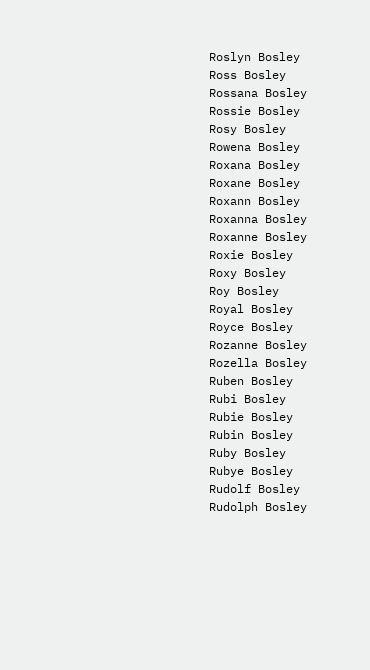Roslyn Bosley
Ross Bosley
Rossana Bosley
Rossie Bosley
Rosy Bosley
Rowena Bosley
Roxana Bosley
Roxane Bosley
Roxann Bosley
Roxanna Bosley
Roxanne Bosley
Roxie Bosley
Roxy Bosley
Roy Bosley
Royal Bosley
Royce Bosley
Rozanne Bosley
Rozella Bosley
Ruben Bosley
Rubi Bosley
Rubie Bosley
Rubin Bosley
Ruby Bosley
Rubye Bosley
Rudolf Bosley
Rudolph Bosley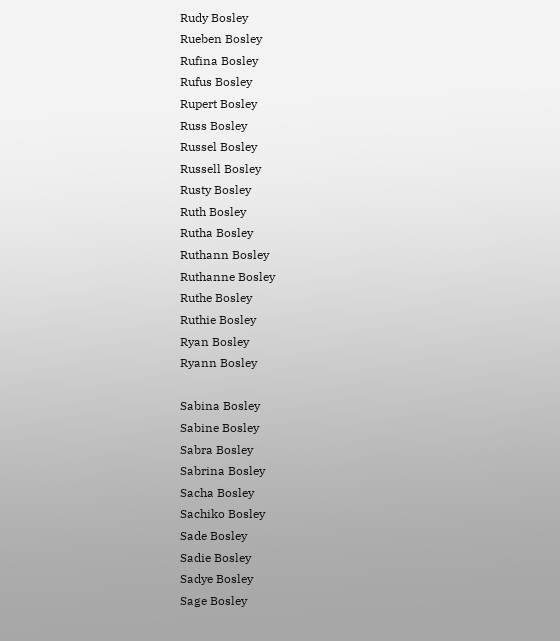Rudy Bosley
Rueben Bosley
Rufina Bosley
Rufus Bosley
Rupert Bosley
Russ Bosley
Russel Bosley
Russell Bosley
Rusty Bosley
Ruth Bosley
Rutha Bosley
Ruthann Bosley
Ruthanne Bosley
Ruthe Bosley
Ruthie Bosley
Ryan Bosley
Ryann Bosley

Sabina Bosley
Sabine Bosley
Sabra Bosley
Sabrina Bosley
Sacha Bosley
Sachiko Bosley
Sade Bosley
Sadie Bosley
Sadye Bosley
Sage Bosley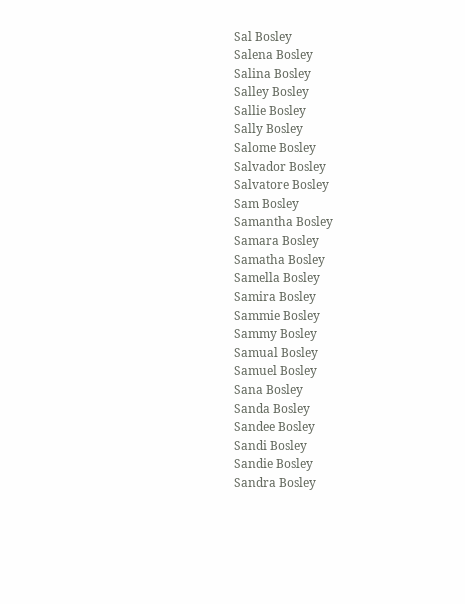Sal Bosley
Salena Bosley
Salina Bosley
Salley Bosley
Sallie Bosley
Sally Bosley
Salome Bosley
Salvador Bosley
Salvatore Bosley
Sam Bosley
Samantha Bosley
Samara Bosley
Samatha Bosley
Samella Bosley
Samira Bosley
Sammie Bosley
Sammy Bosley
Samual Bosley
Samuel Bosley
Sana Bosley
Sanda Bosley
Sandee Bosley
Sandi Bosley
Sandie Bosley
Sandra Bosley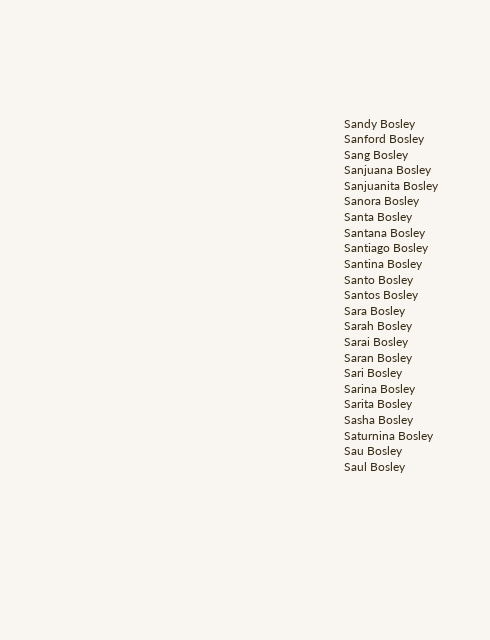Sandy Bosley
Sanford Bosley
Sang Bosley
Sanjuana Bosley
Sanjuanita Bosley
Sanora Bosley
Santa Bosley
Santana Bosley
Santiago Bosley
Santina Bosley
Santo Bosley
Santos Bosley
Sara Bosley
Sarah Bosley
Sarai Bosley
Saran Bosley
Sari Bosley
Sarina Bosley
Sarita Bosley
Sasha Bosley
Saturnina Bosley
Sau Bosley
Saul Bosley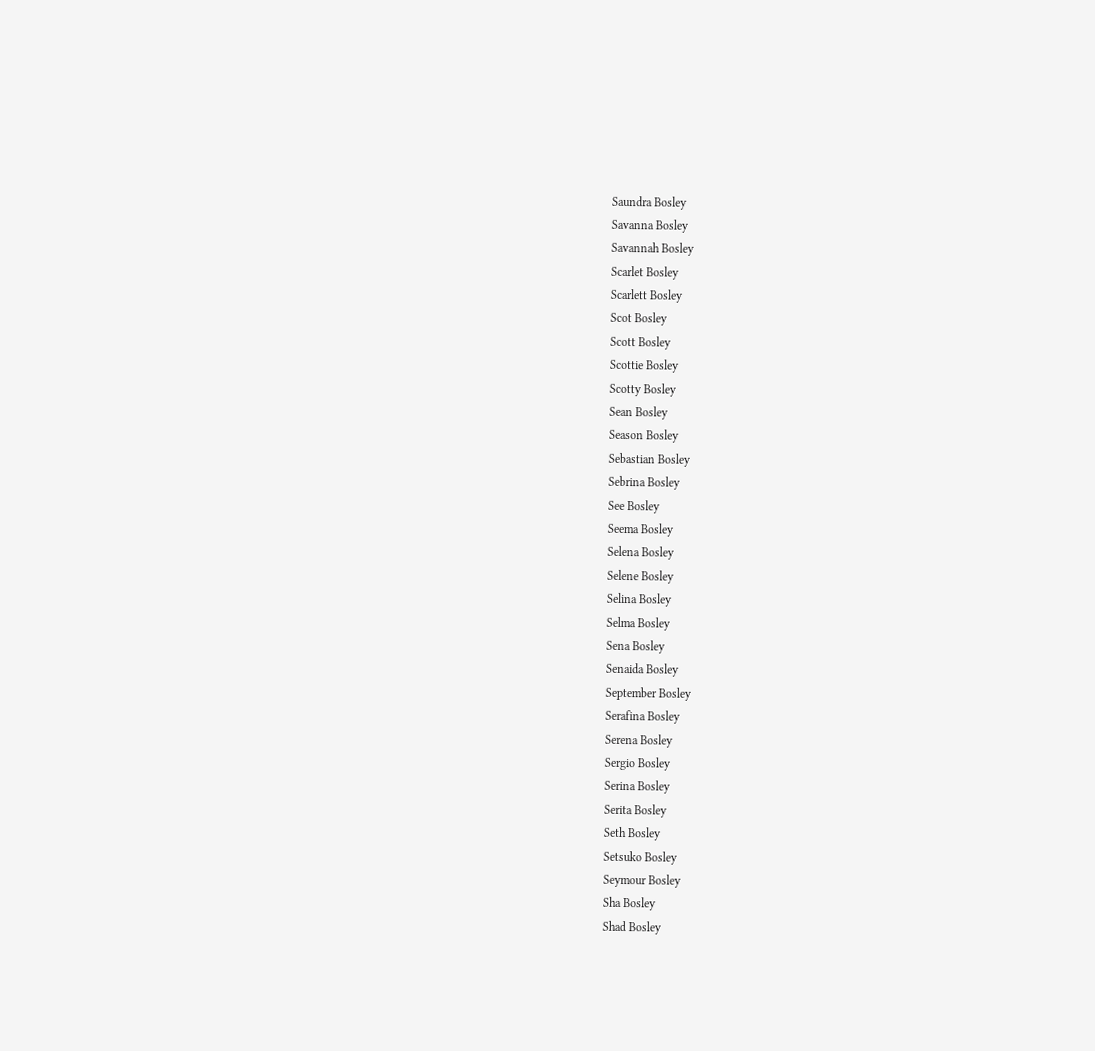Saundra Bosley
Savanna Bosley
Savannah Bosley
Scarlet Bosley
Scarlett Bosley
Scot Bosley
Scott Bosley
Scottie Bosley
Scotty Bosley
Sean Bosley
Season Bosley
Sebastian Bosley
Sebrina Bosley
See Bosley
Seema Bosley
Selena Bosley
Selene Bosley
Selina Bosley
Selma Bosley
Sena Bosley
Senaida Bosley
September Bosley
Serafina Bosley
Serena Bosley
Sergio Bosley
Serina Bosley
Serita Bosley
Seth Bosley
Setsuko Bosley
Seymour Bosley
Sha Bosley
Shad Bosley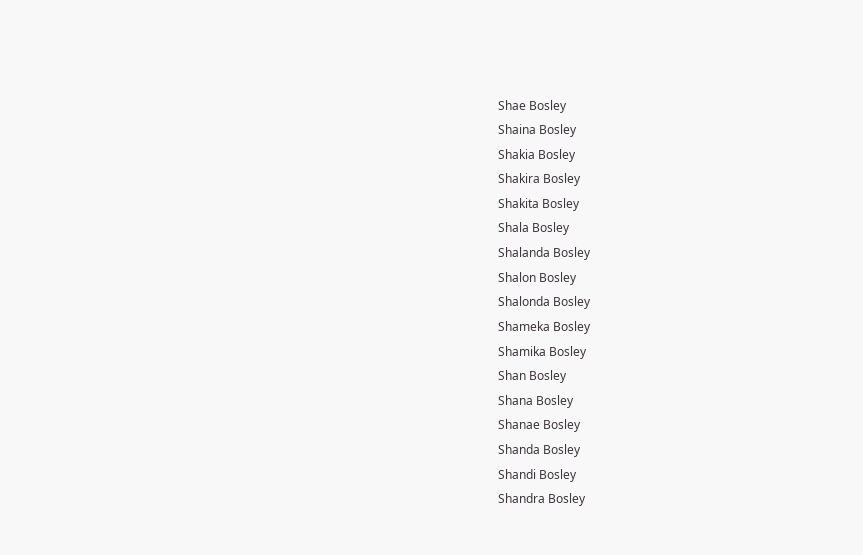Shae Bosley
Shaina Bosley
Shakia Bosley
Shakira Bosley
Shakita Bosley
Shala Bosley
Shalanda Bosley
Shalon Bosley
Shalonda Bosley
Shameka Bosley
Shamika Bosley
Shan Bosley
Shana Bosley
Shanae Bosley
Shanda Bosley
Shandi Bosley
Shandra Bosley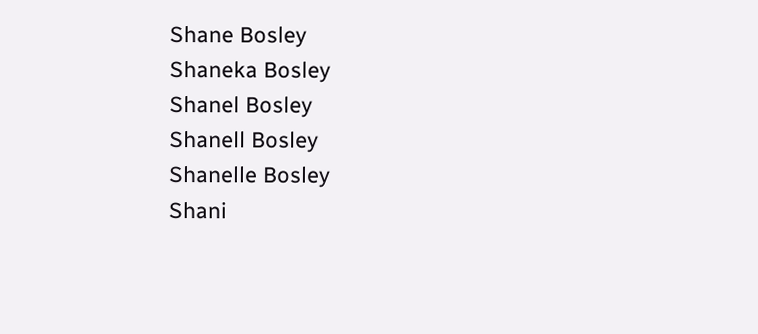Shane Bosley
Shaneka Bosley
Shanel Bosley
Shanell Bosley
Shanelle Bosley
Shani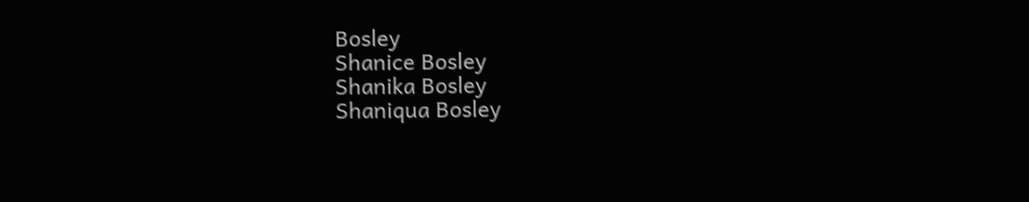Bosley
Shanice Bosley
Shanika Bosley
Shaniqua Bosley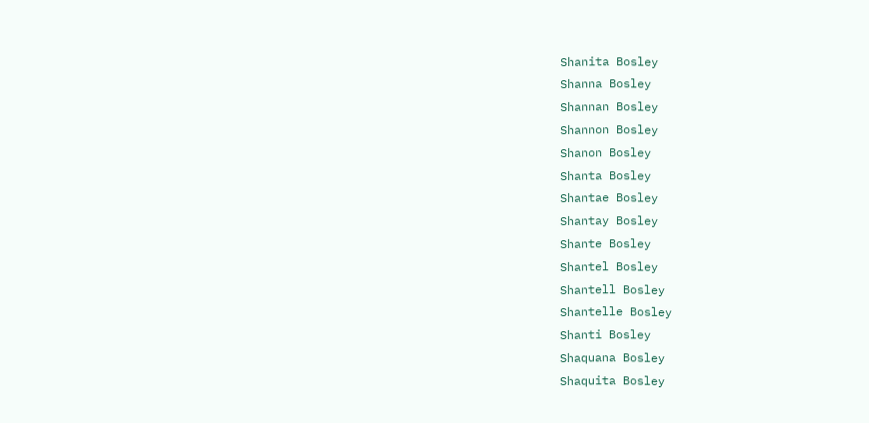Shanita Bosley
Shanna Bosley
Shannan Bosley
Shannon Bosley
Shanon Bosley
Shanta Bosley
Shantae Bosley
Shantay Bosley
Shante Bosley
Shantel Bosley
Shantell Bosley
Shantelle Bosley
Shanti Bosley
Shaquana Bosley
Shaquita Bosley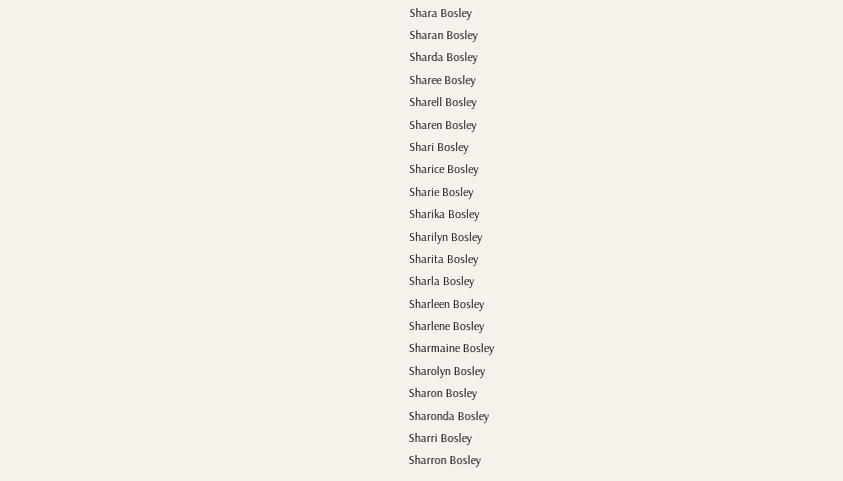Shara Bosley
Sharan Bosley
Sharda Bosley
Sharee Bosley
Sharell Bosley
Sharen Bosley
Shari Bosley
Sharice Bosley
Sharie Bosley
Sharika Bosley
Sharilyn Bosley
Sharita Bosley
Sharla Bosley
Sharleen Bosley
Sharlene Bosley
Sharmaine Bosley
Sharolyn Bosley
Sharon Bosley
Sharonda Bosley
Sharri Bosley
Sharron Bosley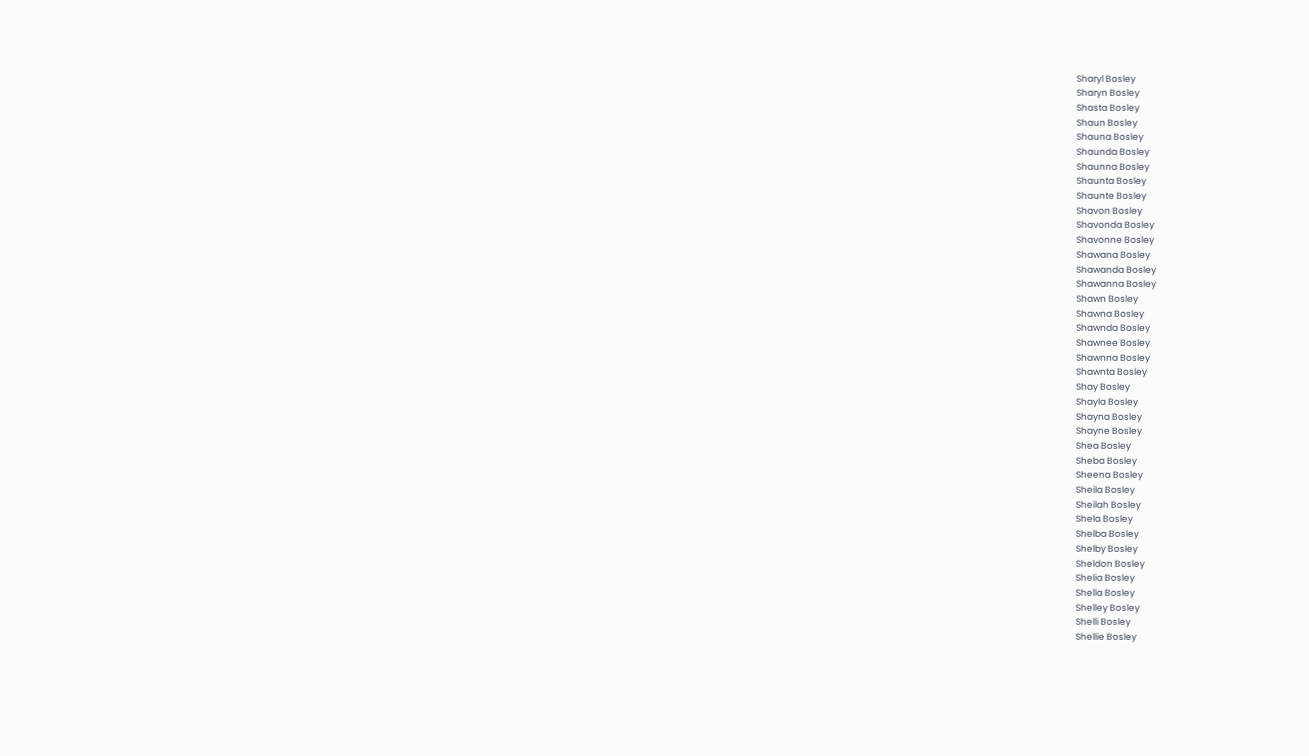Sharyl Bosley
Sharyn Bosley
Shasta Bosley
Shaun Bosley
Shauna Bosley
Shaunda Bosley
Shaunna Bosley
Shaunta Bosley
Shaunte Bosley
Shavon Bosley
Shavonda Bosley
Shavonne Bosley
Shawana Bosley
Shawanda Bosley
Shawanna Bosley
Shawn Bosley
Shawna Bosley
Shawnda Bosley
Shawnee Bosley
Shawnna Bosley
Shawnta Bosley
Shay Bosley
Shayla Bosley
Shayna Bosley
Shayne Bosley
Shea Bosley
Sheba Bosley
Sheena Bosley
Sheila Bosley
Sheilah Bosley
Shela Bosley
Shelba Bosley
Shelby Bosley
Sheldon Bosley
Shelia Bosley
Shella Bosley
Shelley Bosley
Shelli Bosley
Shellie Bosley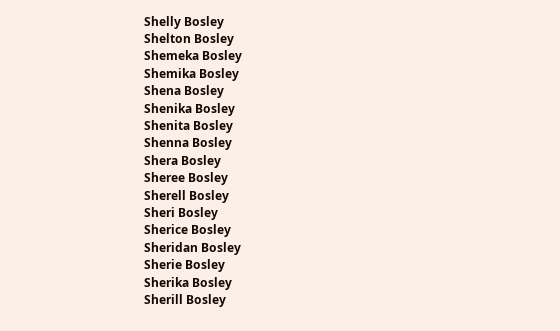Shelly Bosley
Shelton Bosley
Shemeka Bosley
Shemika Bosley
Shena Bosley
Shenika Bosley
Shenita Bosley
Shenna Bosley
Shera Bosley
Sheree Bosley
Sherell Bosley
Sheri Bosley
Sherice Bosley
Sheridan Bosley
Sherie Bosley
Sherika Bosley
Sherill Bosley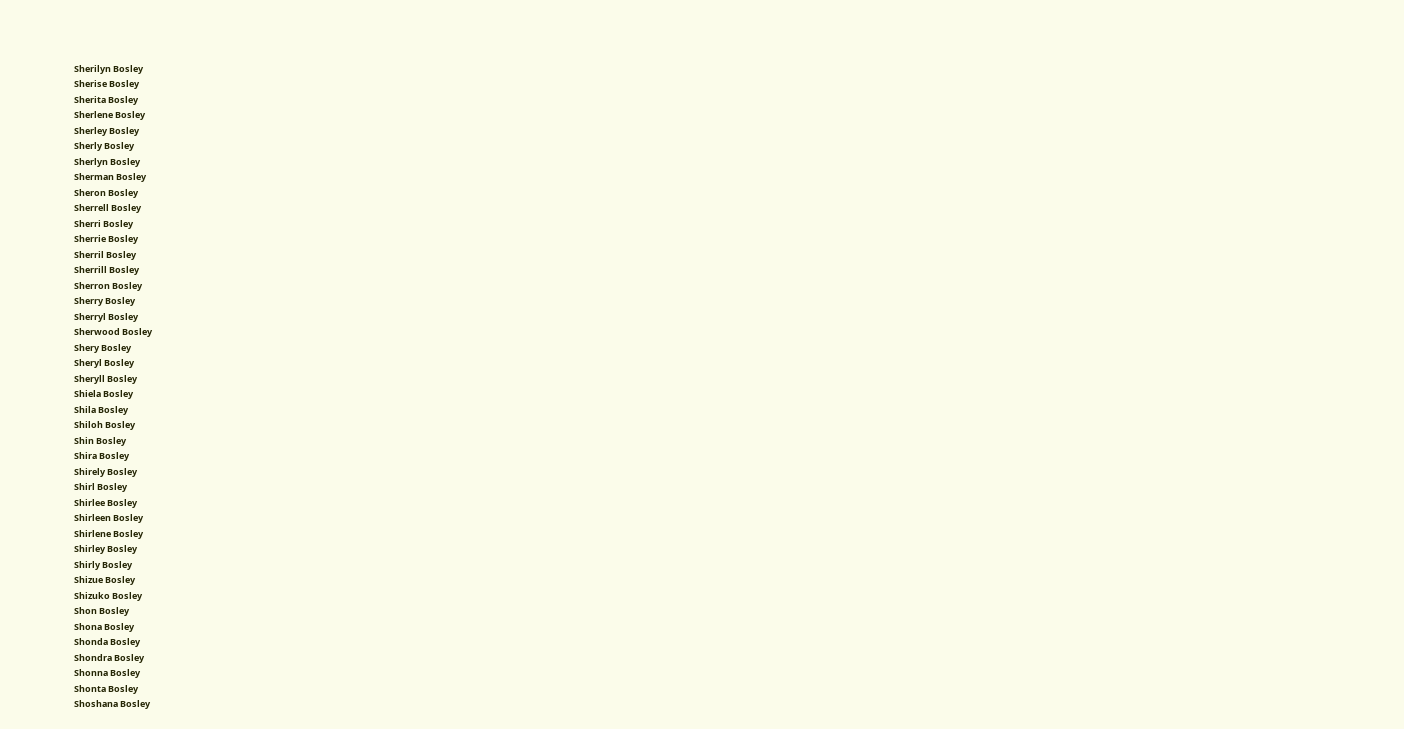Sherilyn Bosley
Sherise Bosley
Sherita Bosley
Sherlene Bosley
Sherley Bosley
Sherly Bosley
Sherlyn Bosley
Sherman Bosley
Sheron Bosley
Sherrell Bosley
Sherri Bosley
Sherrie Bosley
Sherril Bosley
Sherrill Bosley
Sherron Bosley
Sherry Bosley
Sherryl Bosley
Sherwood Bosley
Shery Bosley
Sheryl Bosley
Sheryll Bosley
Shiela Bosley
Shila Bosley
Shiloh Bosley
Shin Bosley
Shira Bosley
Shirely Bosley
Shirl Bosley
Shirlee Bosley
Shirleen Bosley
Shirlene Bosley
Shirley Bosley
Shirly Bosley
Shizue Bosley
Shizuko Bosley
Shon Bosley
Shona Bosley
Shonda Bosley
Shondra Bosley
Shonna Bosley
Shonta Bosley
Shoshana Bosley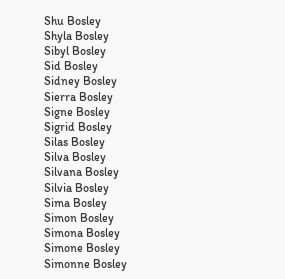Shu Bosley
Shyla Bosley
Sibyl Bosley
Sid Bosley
Sidney Bosley
Sierra Bosley
Signe Bosley
Sigrid Bosley
Silas Bosley
Silva Bosley
Silvana Bosley
Silvia Bosley
Sima Bosley
Simon Bosley
Simona Bosley
Simone Bosley
Simonne Bosley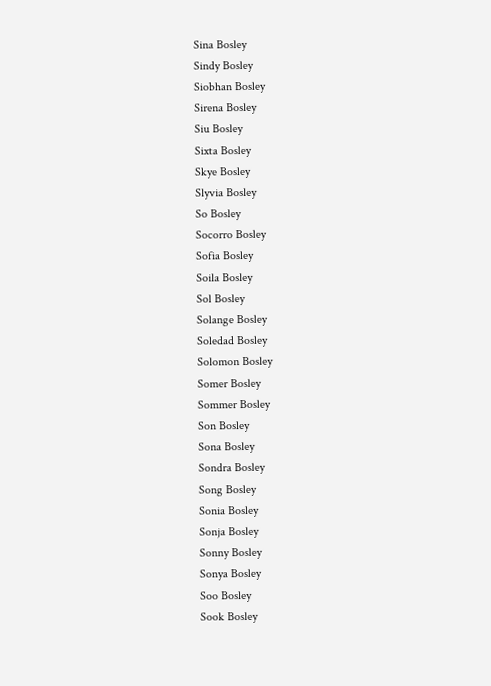Sina Bosley
Sindy Bosley
Siobhan Bosley
Sirena Bosley
Siu Bosley
Sixta Bosley
Skye Bosley
Slyvia Bosley
So Bosley
Socorro Bosley
Sofia Bosley
Soila Bosley
Sol Bosley
Solange Bosley
Soledad Bosley
Solomon Bosley
Somer Bosley
Sommer Bosley
Son Bosley
Sona Bosley
Sondra Bosley
Song Bosley
Sonia Bosley
Sonja Bosley
Sonny Bosley
Sonya Bosley
Soo Bosley
Sook Bosley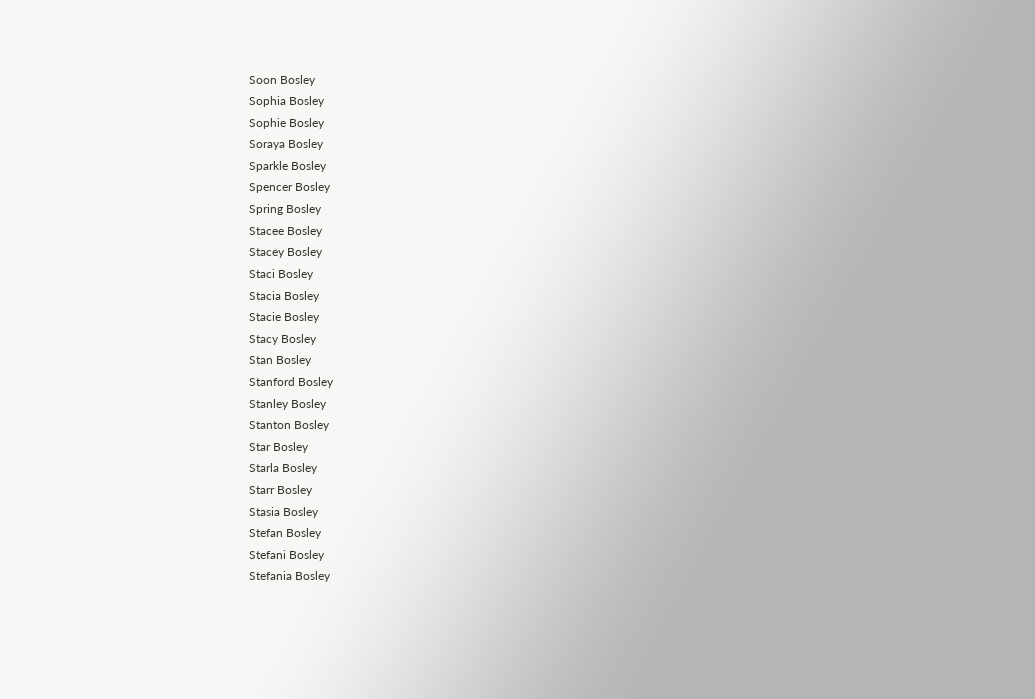Soon Bosley
Sophia Bosley
Sophie Bosley
Soraya Bosley
Sparkle Bosley
Spencer Bosley
Spring Bosley
Stacee Bosley
Stacey Bosley
Staci Bosley
Stacia Bosley
Stacie Bosley
Stacy Bosley
Stan Bosley
Stanford Bosley
Stanley Bosley
Stanton Bosley
Star Bosley
Starla Bosley
Starr Bosley
Stasia Bosley
Stefan Bosley
Stefani Bosley
Stefania Bosley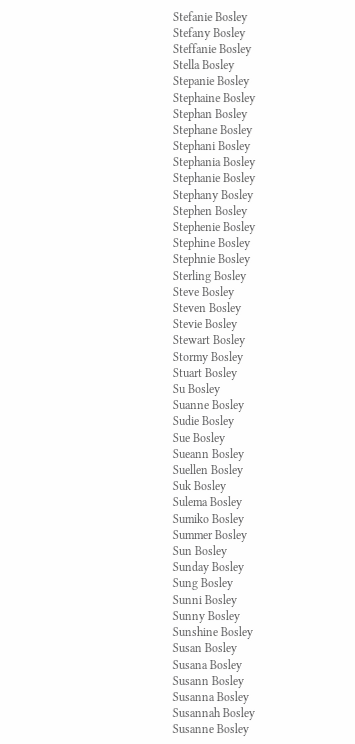Stefanie Bosley
Stefany Bosley
Steffanie Bosley
Stella Bosley
Stepanie Bosley
Stephaine Bosley
Stephan Bosley
Stephane Bosley
Stephani Bosley
Stephania Bosley
Stephanie Bosley
Stephany Bosley
Stephen Bosley
Stephenie Bosley
Stephine Bosley
Stephnie Bosley
Sterling Bosley
Steve Bosley
Steven Bosley
Stevie Bosley
Stewart Bosley
Stormy Bosley
Stuart Bosley
Su Bosley
Suanne Bosley
Sudie Bosley
Sue Bosley
Sueann Bosley
Suellen Bosley
Suk Bosley
Sulema Bosley
Sumiko Bosley
Summer Bosley
Sun Bosley
Sunday Bosley
Sung Bosley
Sunni Bosley
Sunny Bosley
Sunshine Bosley
Susan Bosley
Susana Bosley
Susann Bosley
Susanna Bosley
Susannah Bosley
Susanne Bosley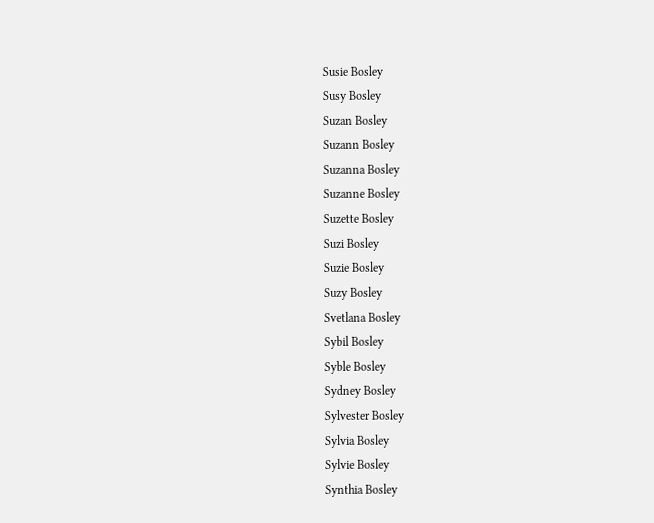Susie Bosley
Susy Bosley
Suzan Bosley
Suzann Bosley
Suzanna Bosley
Suzanne Bosley
Suzette Bosley
Suzi Bosley
Suzie Bosley
Suzy Bosley
Svetlana Bosley
Sybil Bosley
Syble Bosley
Sydney Bosley
Sylvester Bosley
Sylvia Bosley
Sylvie Bosley
Synthia Bosley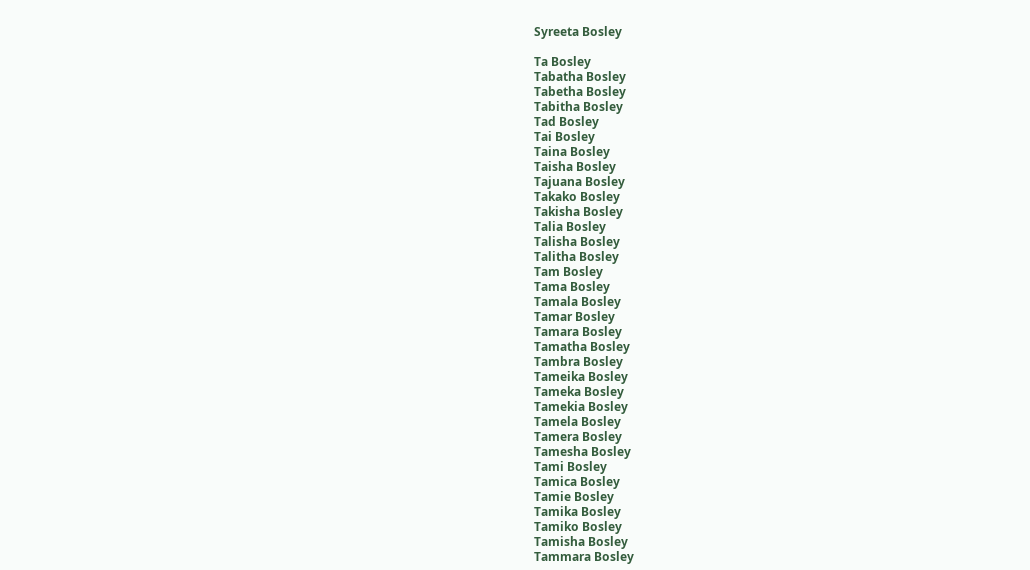Syreeta Bosley

Ta Bosley
Tabatha Bosley
Tabetha Bosley
Tabitha Bosley
Tad Bosley
Tai Bosley
Taina Bosley
Taisha Bosley
Tajuana Bosley
Takako Bosley
Takisha Bosley
Talia Bosley
Talisha Bosley
Talitha Bosley
Tam Bosley
Tama Bosley
Tamala Bosley
Tamar Bosley
Tamara Bosley
Tamatha Bosley
Tambra Bosley
Tameika Bosley
Tameka Bosley
Tamekia Bosley
Tamela Bosley
Tamera Bosley
Tamesha Bosley
Tami Bosley
Tamica Bosley
Tamie Bosley
Tamika Bosley
Tamiko Bosley
Tamisha Bosley
Tammara Bosley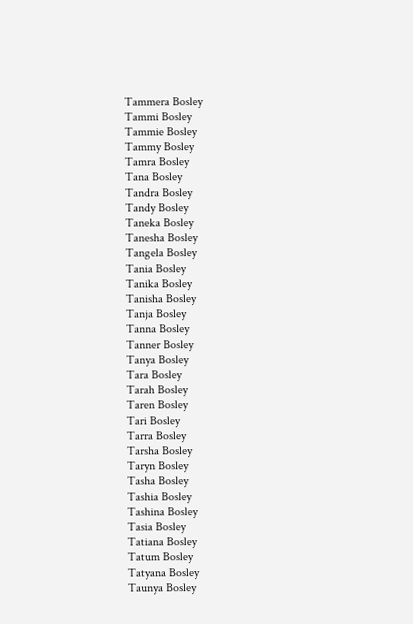Tammera Bosley
Tammi Bosley
Tammie Bosley
Tammy Bosley
Tamra Bosley
Tana Bosley
Tandra Bosley
Tandy Bosley
Taneka Bosley
Tanesha Bosley
Tangela Bosley
Tania Bosley
Tanika Bosley
Tanisha Bosley
Tanja Bosley
Tanna Bosley
Tanner Bosley
Tanya Bosley
Tara Bosley
Tarah Bosley
Taren Bosley
Tari Bosley
Tarra Bosley
Tarsha Bosley
Taryn Bosley
Tasha Bosley
Tashia Bosley
Tashina Bosley
Tasia Bosley
Tatiana Bosley
Tatum Bosley
Tatyana Bosley
Taunya Bosley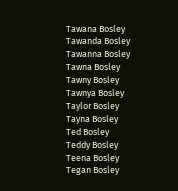Tawana Bosley
Tawanda Bosley
Tawanna Bosley
Tawna Bosley
Tawny Bosley
Tawnya Bosley
Taylor Bosley
Tayna Bosley
Ted Bosley
Teddy Bosley
Teena Bosley
Tegan Bosley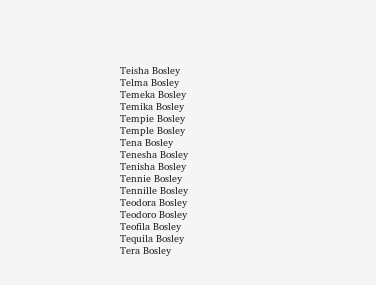Teisha Bosley
Telma Bosley
Temeka Bosley
Temika Bosley
Tempie Bosley
Temple Bosley
Tena Bosley
Tenesha Bosley
Tenisha Bosley
Tennie Bosley
Tennille Bosley
Teodora Bosley
Teodoro Bosley
Teofila Bosley
Tequila Bosley
Tera Bosley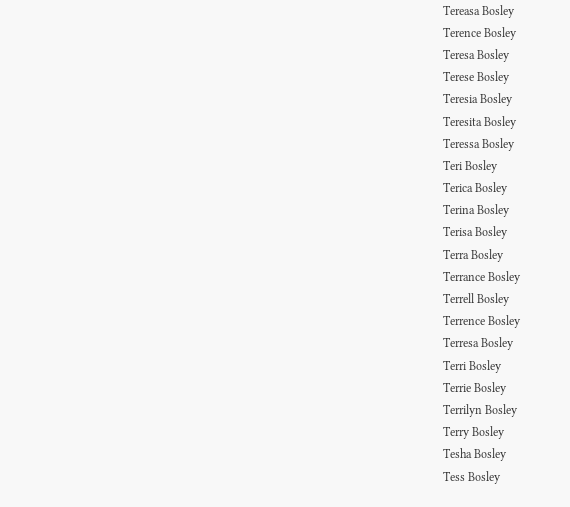Tereasa Bosley
Terence Bosley
Teresa Bosley
Terese Bosley
Teresia Bosley
Teresita Bosley
Teressa Bosley
Teri Bosley
Terica Bosley
Terina Bosley
Terisa Bosley
Terra Bosley
Terrance Bosley
Terrell Bosley
Terrence Bosley
Terresa Bosley
Terri Bosley
Terrie Bosley
Terrilyn Bosley
Terry Bosley
Tesha Bosley
Tess Bosley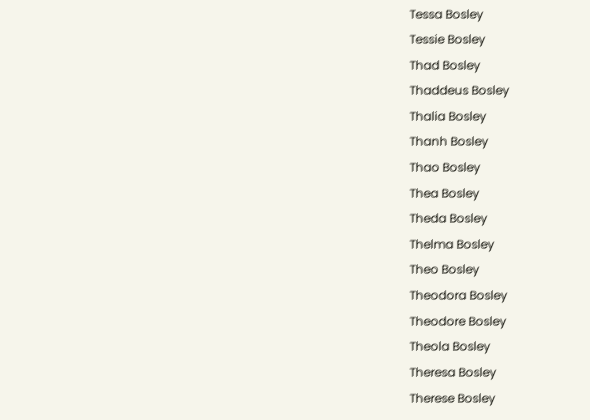Tessa Bosley
Tessie Bosley
Thad Bosley
Thaddeus Bosley
Thalia Bosley
Thanh Bosley
Thao Bosley
Thea Bosley
Theda Bosley
Thelma Bosley
Theo Bosley
Theodora Bosley
Theodore Bosley
Theola Bosley
Theresa Bosley
Therese Bosley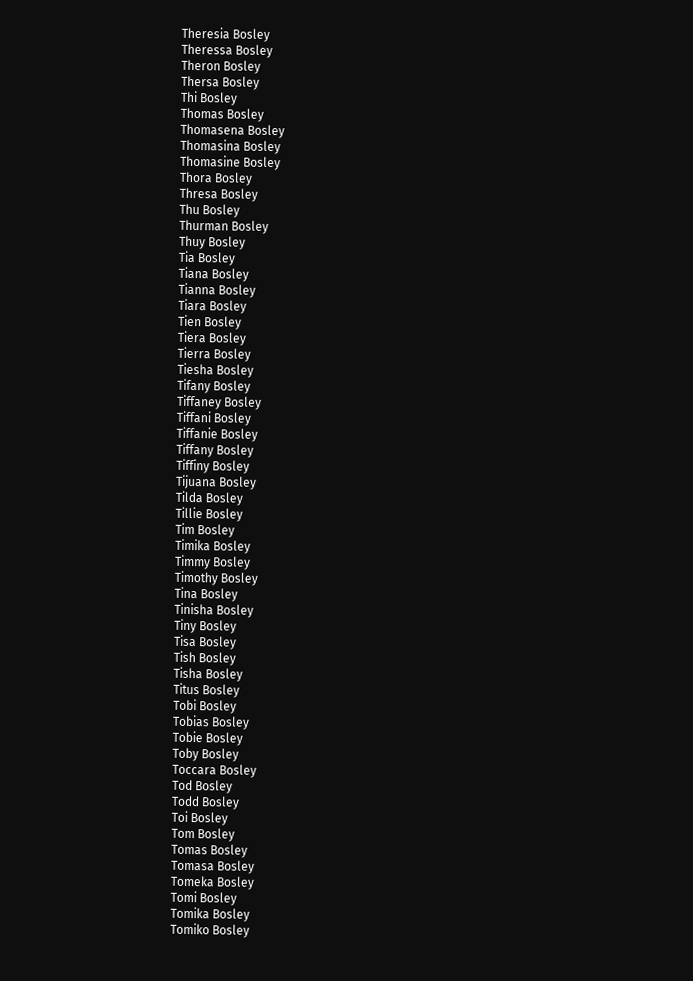Theresia Bosley
Theressa Bosley
Theron Bosley
Thersa Bosley
Thi Bosley
Thomas Bosley
Thomasena Bosley
Thomasina Bosley
Thomasine Bosley
Thora Bosley
Thresa Bosley
Thu Bosley
Thurman Bosley
Thuy Bosley
Tia Bosley
Tiana Bosley
Tianna Bosley
Tiara Bosley
Tien Bosley
Tiera Bosley
Tierra Bosley
Tiesha Bosley
Tifany Bosley
Tiffaney Bosley
Tiffani Bosley
Tiffanie Bosley
Tiffany Bosley
Tiffiny Bosley
Tijuana Bosley
Tilda Bosley
Tillie Bosley
Tim Bosley
Timika Bosley
Timmy Bosley
Timothy Bosley
Tina Bosley
Tinisha Bosley
Tiny Bosley
Tisa Bosley
Tish Bosley
Tisha Bosley
Titus Bosley
Tobi Bosley
Tobias Bosley
Tobie Bosley
Toby Bosley
Toccara Bosley
Tod Bosley
Todd Bosley
Toi Bosley
Tom Bosley
Tomas Bosley
Tomasa Bosley
Tomeka Bosley
Tomi Bosley
Tomika Bosley
Tomiko Bosley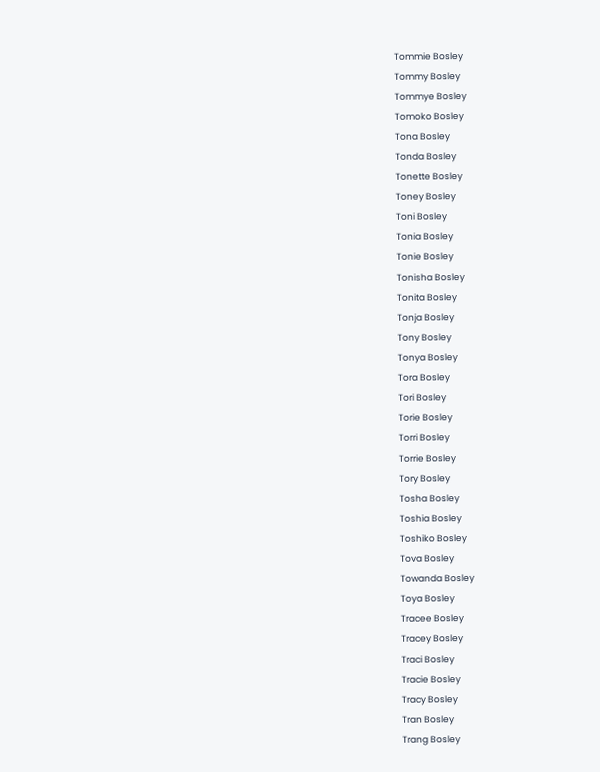Tommie Bosley
Tommy Bosley
Tommye Bosley
Tomoko Bosley
Tona Bosley
Tonda Bosley
Tonette Bosley
Toney Bosley
Toni Bosley
Tonia Bosley
Tonie Bosley
Tonisha Bosley
Tonita Bosley
Tonja Bosley
Tony Bosley
Tonya Bosley
Tora Bosley
Tori Bosley
Torie Bosley
Torri Bosley
Torrie Bosley
Tory Bosley
Tosha Bosley
Toshia Bosley
Toshiko Bosley
Tova Bosley
Towanda Bosley
Toya Bosley
Tracee Bosley
Tracey Bosley
Traci Bosley
Tracie Bosley
Tracy Bosley
Tran Bosley
Trang Bosley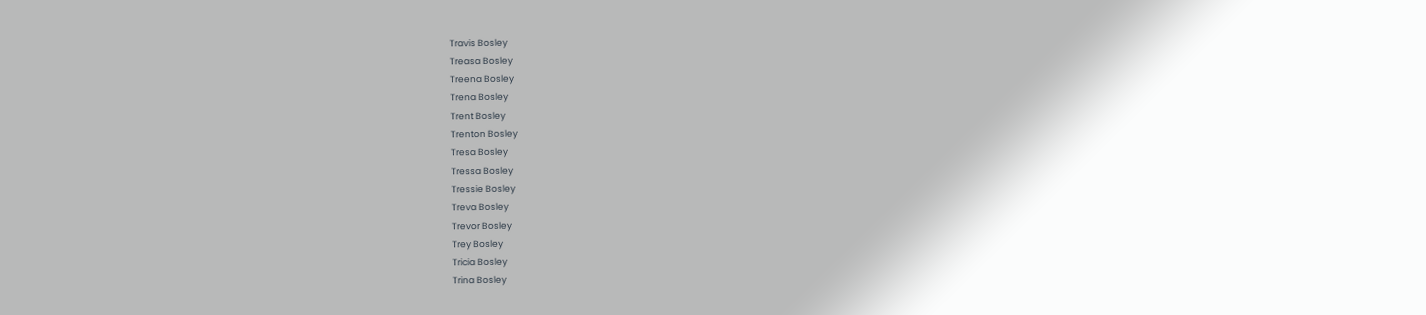Travis Bosley
Treasa Bosley
Treena Bosley
Trena Bosley
Trent Bosley
Trenton Bosley
Tresa Bosley
Tressa Bosley
Tressie Bosley
Treva Bosley
Trevor Bosley
Trey Bosley
Tricia Bosley
Trina Bosley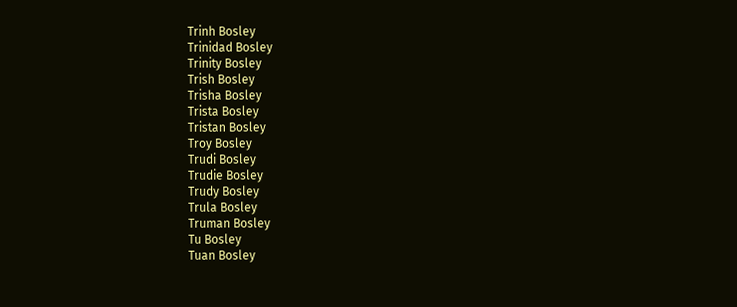Trinh Bosley
Trinidad Bosley
Trinity Bosley
Trish Bosley
Trisha Bosley
Trista Bosley
Tristan Bosley
Troy Bosley
Trudi Bosley
Trudie Bosley
Trudy Bosley
Trula Bosley
Truman Bosley
Tu Bosley
Tuan Bosley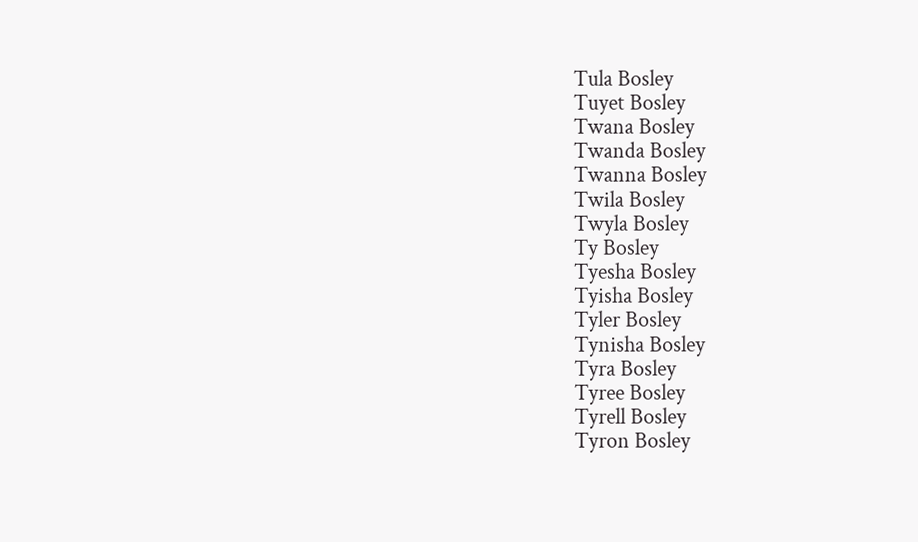Tula Bosley
Tuyet Bosley
Twana Bosley
Twanda Bosley
Twanna Bosley
Twila Bosley
Twyla Bosley
Ty Bosley
Tyesha Bosley
Tyisha Bosley
Tyler Bosley
Tynisha Bosley
Tyra Bosley
Tyree Bosley
Tyrell Bosley
Tyron Bosley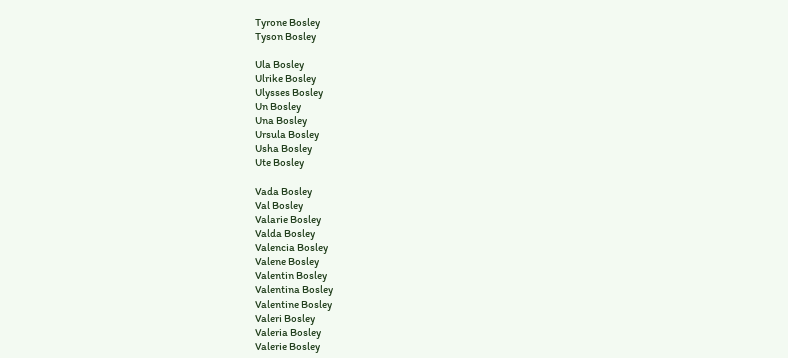Tyrone Bosley
Tyson Bosley

Ula Bosley
Ulrike Bosley
Ulysses Bosley
Un Bosley
Una Bosley
Ursula Bosley
Usha Bosley
Ute Bosley

Vada Bosley
Val Bosley
Valarie Bosley
Valda Bosley
Valencia Bosley
Valene Bosley
Valentin Bosley
Valentina Bosley
Valentine Bosley
Valeri Bosley
Valeria Bosley
Valerie Bosley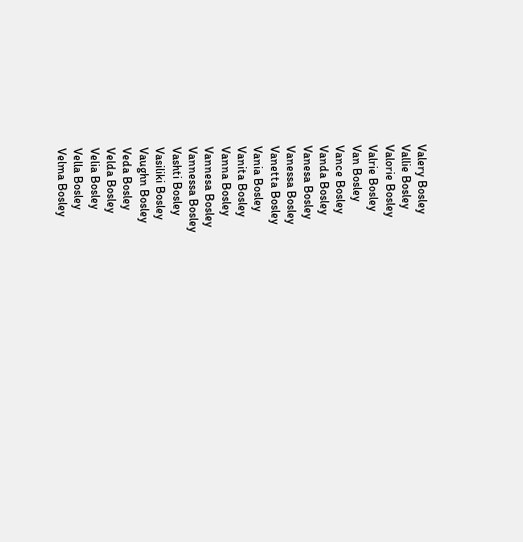Valery Bosley
Vallie Bosley
Valorie Bosley
Valrie Bosley
Van Bosley
Vance Bosley
Vanda Bosley
Vanesa Bosley
Vanessa Bosley
Vanetta Bosley
Vania Bosley
Vanita Bosley
Vanna Bosley
Vannesa Bosley
Vannessa Bosley
Vashti Bosley
Vasiliki Bosley
Vaughn Bosley
Veda Bosley
Velda Bosley
Velia Bosley
Vella Bosley
Velma Bosley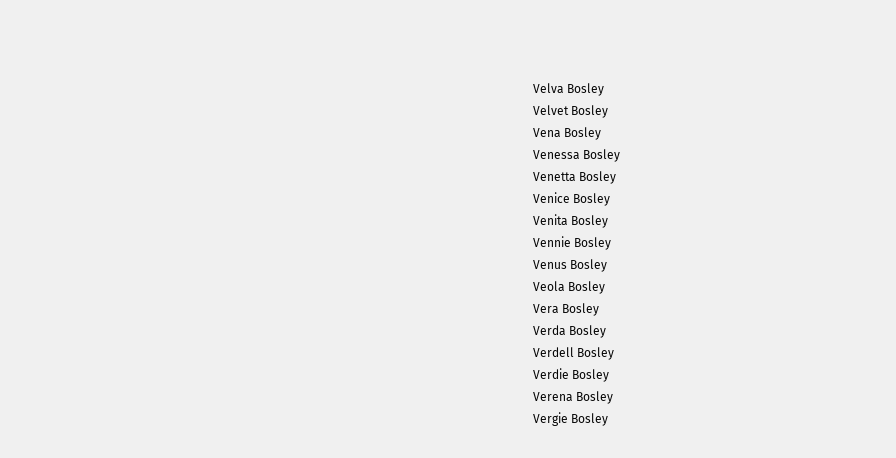Velva Bosley
Velvet Bosley
Vena Bosley
Venessa Bosley
Venetta Bosley
Venice Bosley
Venita Bosley
Vennie Bosley
Venus Bosley
Veola Bosley
Vera Bosley
Verda Bosley
Verdell Bosley
Verdie Bosley
Verena Bosley
Vergie Bosley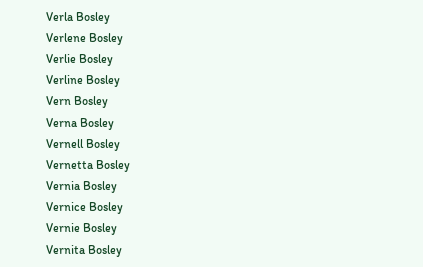Verla Bosley
Verlene Bosley
Verlie Bosley
Verline Bosley
Vern Bosley
Verna Bosley
Vernell Bosley
Vernetta Bosley
Vernia Bosley
Vernice Bosley
Vernie Bosley
Vernita Bosley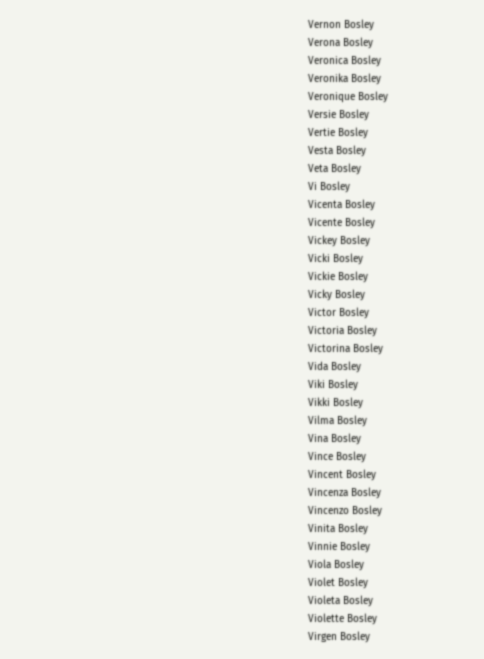Vernon Bosley
Verona Bosley
Veronica Bosley
Veronika Bosley
Veronique Bosley
Versie Bosley
Vertie Bosley
Vesta Bosley
Veta Bosley
Vi Bosley
Vicenta Bosley
Vicente Bosley
Vickey Bosley
Vicki Bosley
Vickie Bosley
Vicky Bosley
Victor Bosley
Victoria Bosley
Victorina Bosley
Vida Bosley
Viki Bosley
Vikki Bosley
Vilma Bosley
Vina Bosley
Vince Bosley
Vincent Bosley
Vincenza Bosley
Vincenzo Bosley
Vinita Bosley
Vinnie Bosley
Viola Bosley
Violet Bosley
Violeta Bosley
Violette Bosley
Virgen Bosley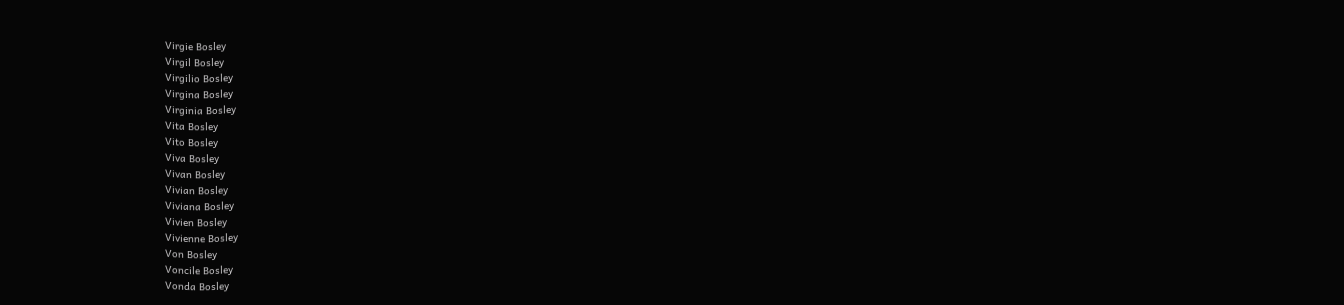Virgie Bosley
Virgil Bosley
Virgilio Bosley
Virgina Bosley
Virginia Bosley
Vita Bosley
Vito Bosley
Viva Bosley
Vivan Bosley
Vivian Bosley
Viviana Bosley
Vivien Bosley
Vivienne Bosley
Von Bosley
Voncile Bosley
Vonda Bosley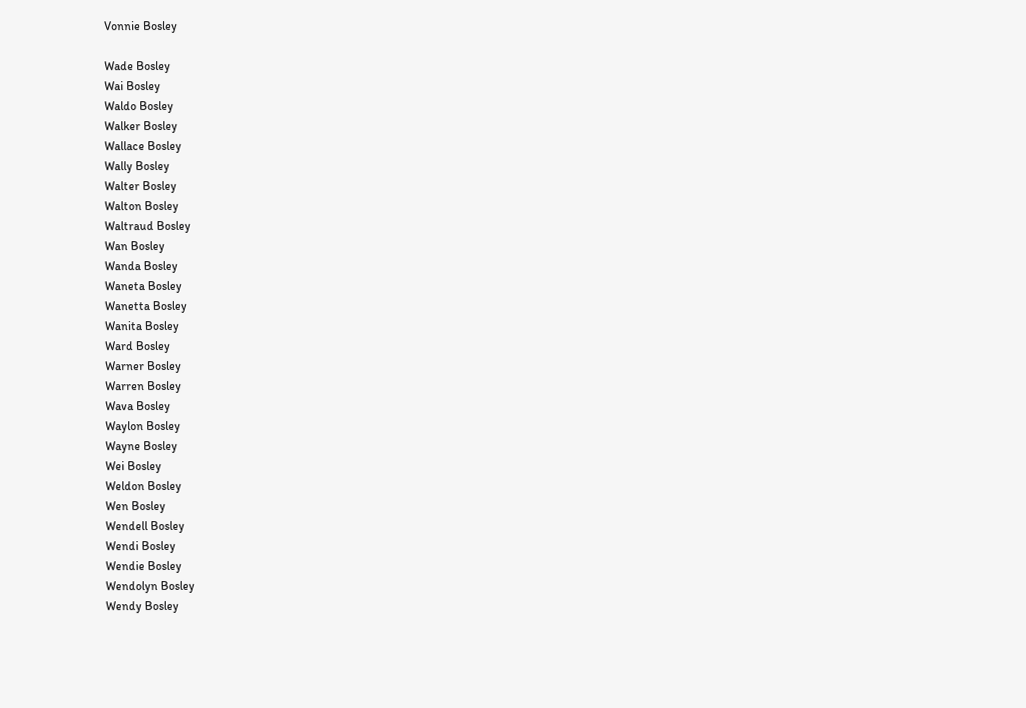Vonnie Bosley

Wade Bosley
Wai Bosley
Waldo Bosley
Walker Bosley
Wallace Bosley
Wally Bosley
Walter Bosley
Walton Bosley
Waltraud Bosley
Wan Bosley
Wanda Bosley
Waneta Bosley
Wanetta Bosley
Wanita Bosley
Ward Bosley
Warner Bosley
Warren Bosley
Wava Bosley
Waylon Bosley
Wayne Bosley
Wei Bosley
Weldon Bosley
Wen Bosley
Wendell Bosley
Wendi Bosley
Wendie Bosley
Wendolyn Bosley
Wendy Bosley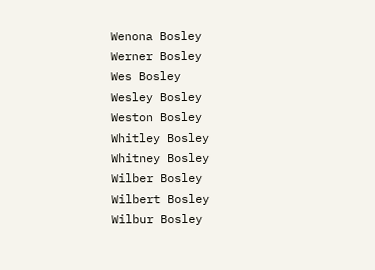Wenona Bosley
Werner Bosley
Wes Bosley
Wesley Bosley
Weston Bosley
Whitley Bosley
Whitney Bosley
Wilber Bosley
Wilbert Bosley
Wilbur Bosley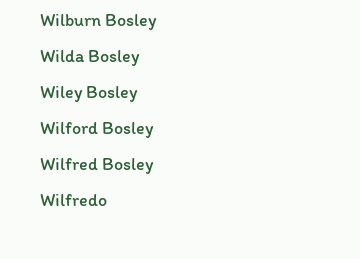Wilburn Bosley
Wilda Bosley
Wiley Bosley
Wilford Bosley
Wilfred Bosley
Wilfredo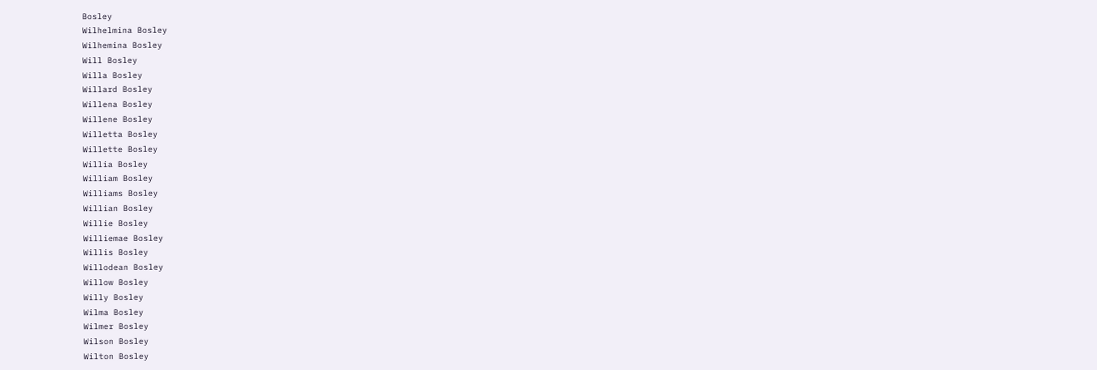Bosley
Wilhelmina Bosley
Wilhemina Bosley
Will Bosley
Willa Bosley
Willard Bosley
Willena Bosley
Willene Bosley
Willetta Bosley
Willette Bosley
Willia Bosley
William Bosley
Williams Bosley
Willian Bosley
Willie Bosley
Williemae Bosley
Willis Bosley
Willodean Bosley
Willow Bosley
Willy Bosley
Wilma Bosley
Wilmer Bosley
Wilson Bosley
Wilton Bosley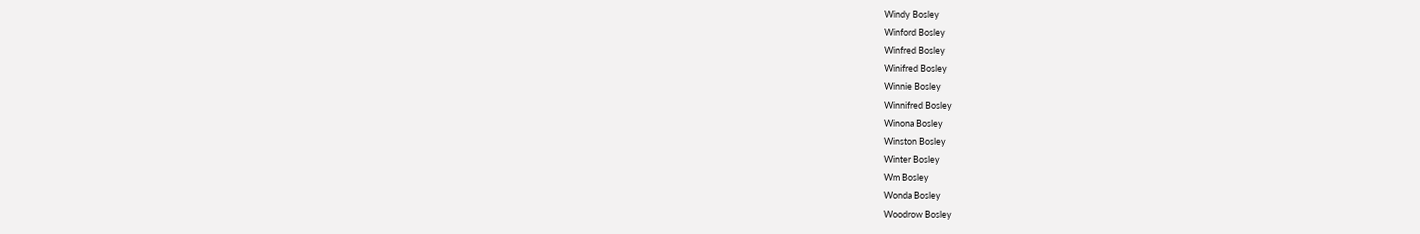Windy Bosley
Winford Bosley
Winfred Bosley
Winifred Bosley
Winnie Bosley
Winnifred Bosley
Winona Bosley
Winston Bosley
Winter Bosley
Wm Bosley
Wonda Bosley
Woodrow Bosley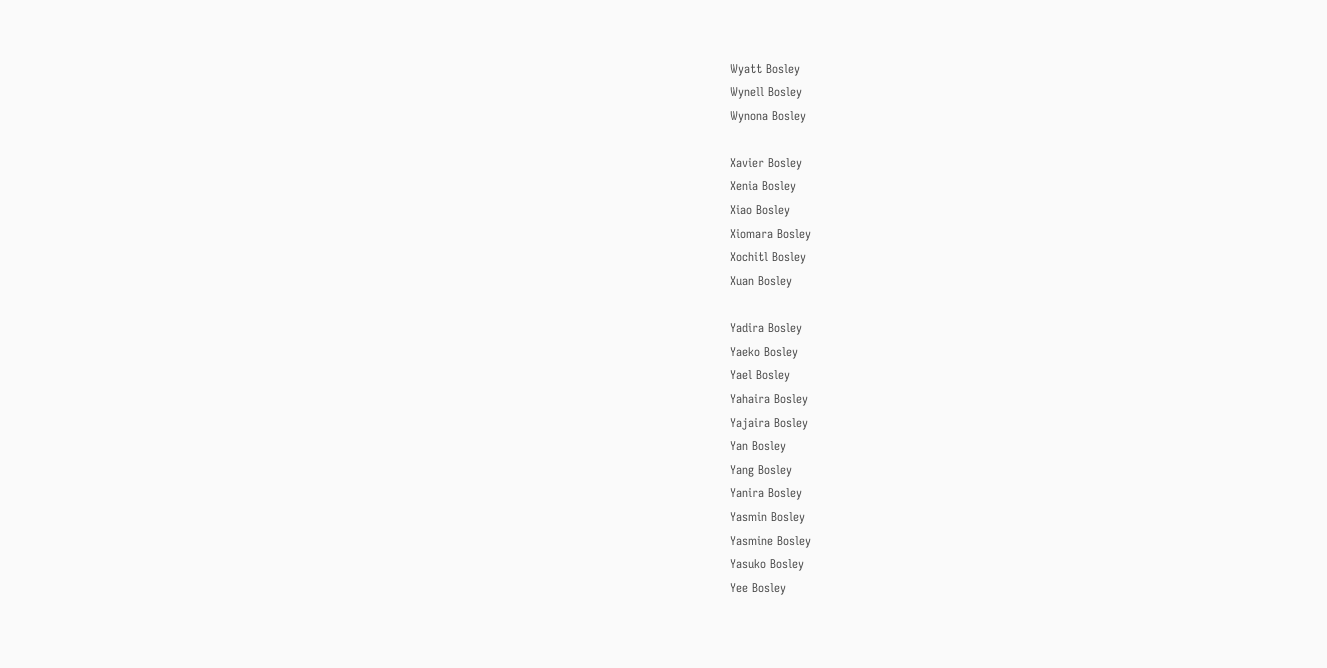Wyatt Bosley
Wynell Bosley
Wynona Bosley

Xavier Bosley
Xenia Bosley
Xiao Bosley
Xiomara Bosley
Xochitl Bosley
Xuan Bosley

Yadira Bosley
Yaeko Bosley
Yael Bosley
Yahaira Bosley
Yajaira Bosley
Yan Bosley
Yang Bosley
Yanira Bosley
Yasmin Bosley
Yasmine Bosley
Yasuko Bosley
Yee Bosley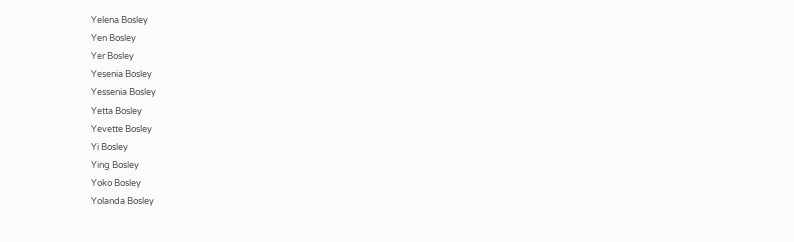Yelena Bosley
Yen Bosley
Yer Bosley
Yesenia Bosley
Yessenia Bosley
Yetta Bosley
Yevette Bosley
Yi Bosley
Ying Bosley
Yoko Bosley
Yolanda Bosley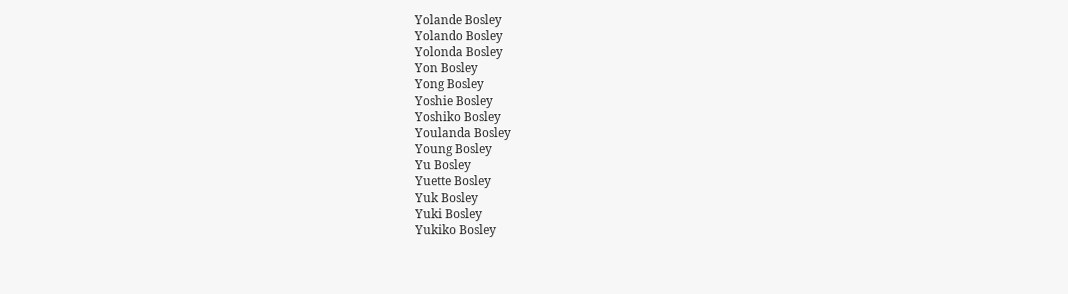Yolande Bosley
Yolando Bosley
Yolonda Bosley
Yon Bosley
Yong Bosley
Yoshie Bosley
Yoshiko Bosley
Youlanda Bosley
Young Bosley
Yu Bosley
Yuette Bosley
Yuk Bosley
Yuki Bosley
Yukiko Bosley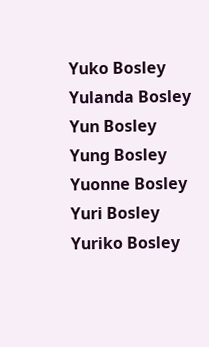Yuko Bosley
Yulanda Bosley
Yun Bosley
Yung Bosley
Yuonne Bosley
Yuri Bosley
Yuriko Bosley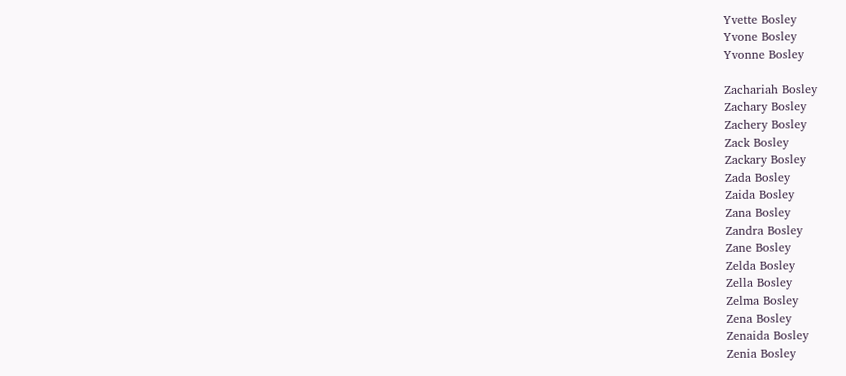Yvette Bosley
Yvone Bosley
Yvonne Bosley

Zachariah Bosley
Zachary Bosley
Zachery Bosley
Zack Bosley
Zackary Bosley
Zada Bosley
Zaida Bosley
Zana Bosley
Zandra Bosley
Zane Bosley
Zelda Bosley
Zella Bosley
Zelma Bosley
Zena Bosley
Zenaida Bosley
Zenia Bosley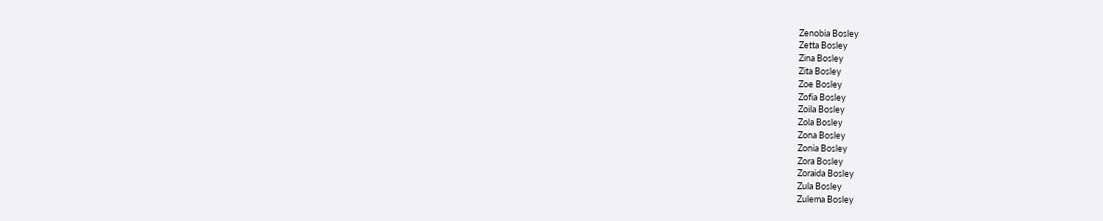Zenobia Bosley
Zetta Bosley
Zina Bosley
Zita Bosley
Zoe Bosley
Zofia Bosley
Zoila Bosley
Zola Bosley
Zona Bosley
Zonia Bosley
Zora Bosley
Zoraida Bosley
Zula Bosley
Zulema Bosley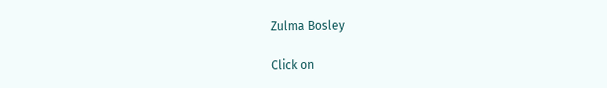Zulma Bosley

Click on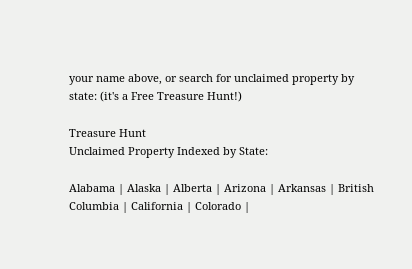your name above, or search for unclaimed property by state: (it's a Free Treasure Hunt!)

Treasure Hunt
Unclaimed Property Indexed by State:

Alabama | Alaska | Alberta | Arizona | Arkansas | British Columbia | California | Colorado |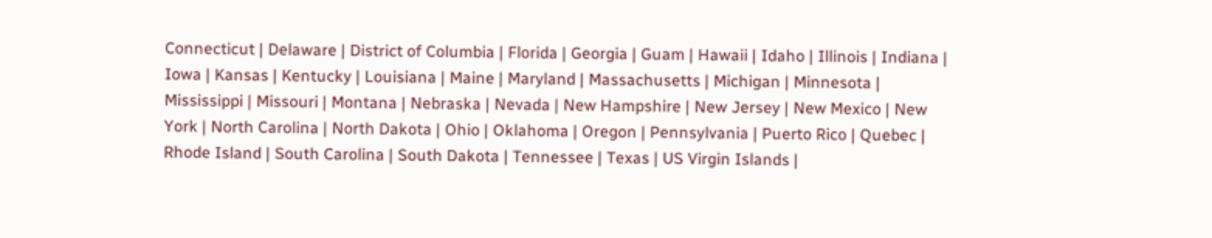Connecticut | Delaware | District of Columbia | Florida | Georgia | Guam | Hawaii | Idaho | Illinois | Indiana | Iowa | Kansas | Kentucky | Louisiana | Maine | Maryland | Massachusetts | Michigan | Minnesota | Mississippi | Missouri | Montana | Nebraska | Nevada | New Hampshire | New Jersey | New Mexico | New York | North Carolina | North Dakota | Ohio | Oklahoma | Oregon | Pennsylvania | Puerto Rico | Quebec | Rhode Island | South Carolina | South Dakota | Tennessee | Texas | US Virgin Islands |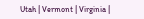Utah | Vermont | Virginia |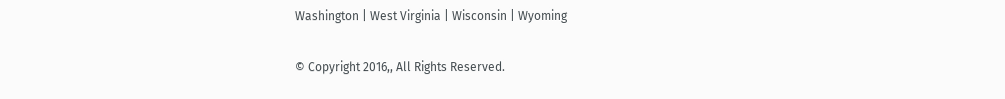Washington | West Virginia | Wisconsin | Wyoming

© Copyright 2016,, All Rights Reserved.